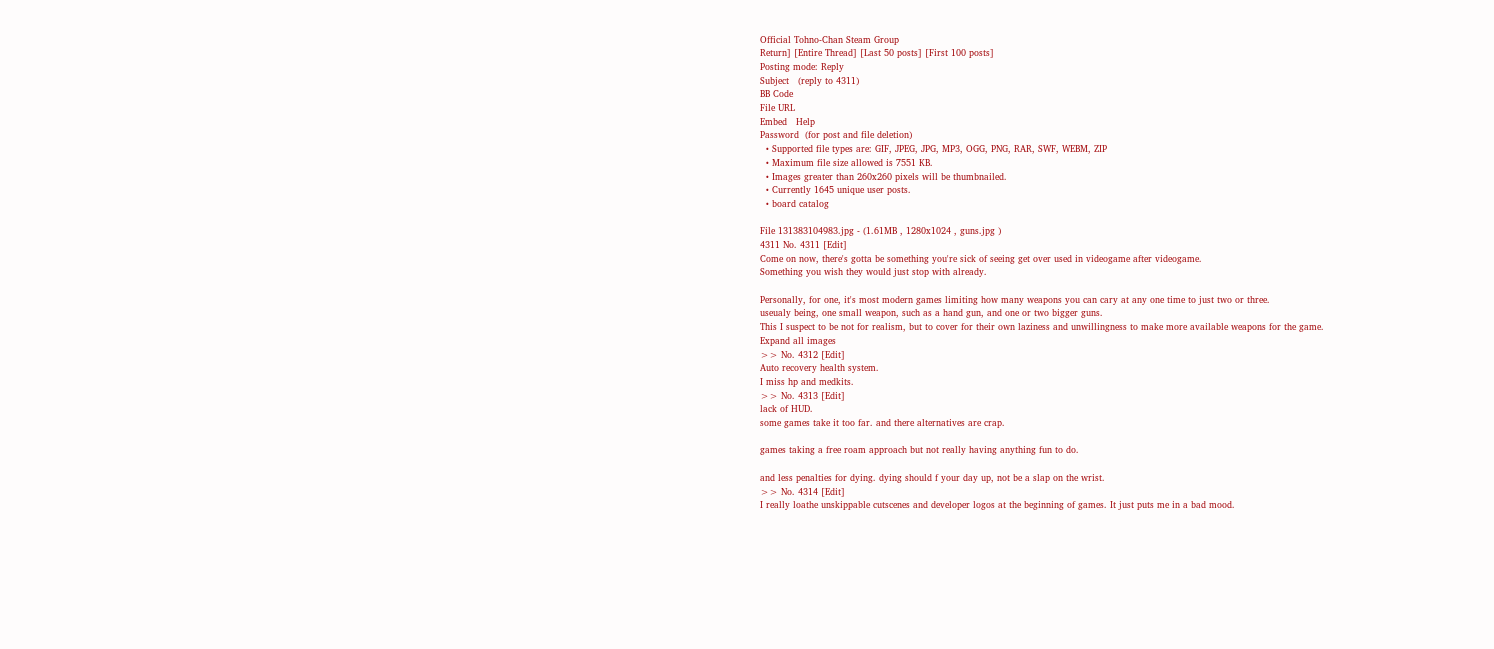Official Tohno-Chan Steam Group
Return] [Entire Thread] [Last 50 posts] [First 100 posts]
Posting mode: Reply
Subject   (reply to 4311)
BB Code
File URL
Embed   Help
Password  (for post and file deletion)
  • Supported file types are: GIF, JPEG, JPG, MP3, OGG, PNG, RAR, SWF, WEBM, ZIP
  • Maximum file size allowed is 7551 KB.
  • Images greater than 260x260 pixels will be thumbnailed.
  • Currently 1645 unique user posts.
  • board catalog

File 131383104983.jpg - (1.61MB , 1280x1024 , guns.jpg )
4311 No. 4311 [Edit]
Come on now, there's gotta be something you're sick of seeing get over used in videogame after videogame.
Something you wish they would just stop with already.

Personally, for one, it's most modern games limiting how many weapons you can cary at any one time to just two or three.
useualy being, one small weapon, such as a hand gun, and one or two bigger guns.
This I suspect to be not for realism, but to cover for their own laziness and unwillingness to make more available weapons for the game.
Expand all images
>> No. 4312 [Edit]
Auto recovery health system.
I miss hp and medkits.
>> No. 4313 [Edit]
lack of HUD.
some games take it too far. and there alternatives are crap.

games taking a free roam approach but not really having anything fun to do.

and less penalties for dying. dying should f your day up, not be a slap on the wrist.
>> No. 4314 [Edit]
I really loathe unskippable cutscenes and developer logos at the beginning of games. It just puts me in a bad mood.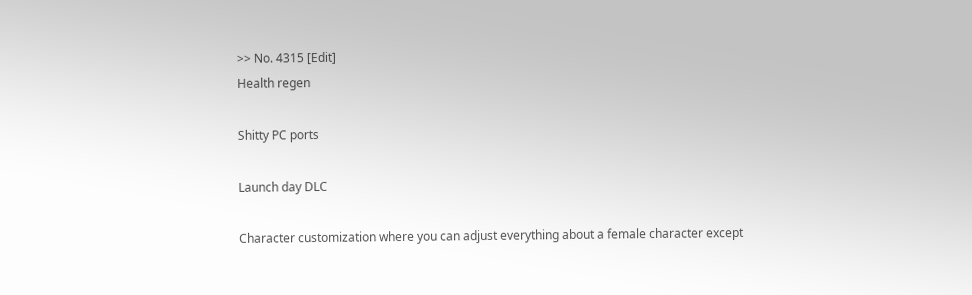>> No. 4315 [Edit]
Health regen

Shitty PC ports

Launch day DLC

Character customization where you can adjust everything about a female character except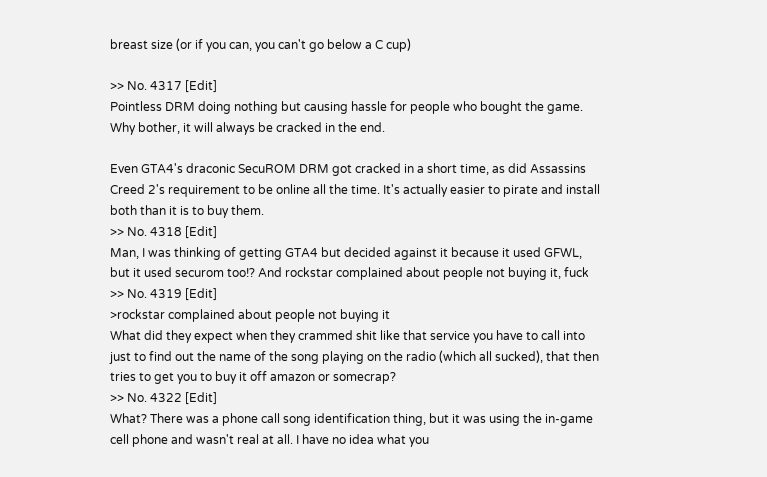breast size (or if you can, you can't go below a C cup)

>> No. 4317 [Edit]
Pointless DRM doing nothing but causing hassle for people who bought the game. Why bother, it will always be cracked in the end.

Even GTA4's draconic SecuROM DRM got cracked in a short time, as did Assassins Creed 2's requirement to be online all the time. It's actually easier to pirate and install both than it is to buy them.
>> No. 4318 [Edit]
Man, I was thinking of getting GTA4 but decided against it because it used GFWL, but it used securom too!? And rockstar complained about people not buying it, fuck
>> No. 4319 [Edit]
>rockstar complained about people not buying it
What did they expect when they crammed shit like that service you have to call into just to find out the name of the song playing on the radio (which all sucked), that then tries to get you to buy it off amazon or somecrap?
>> No. 4322 [Edit]
What? There was a phone call song identification thing, but it was using the in-game cell phone and wasn't real at all. I have no idea what you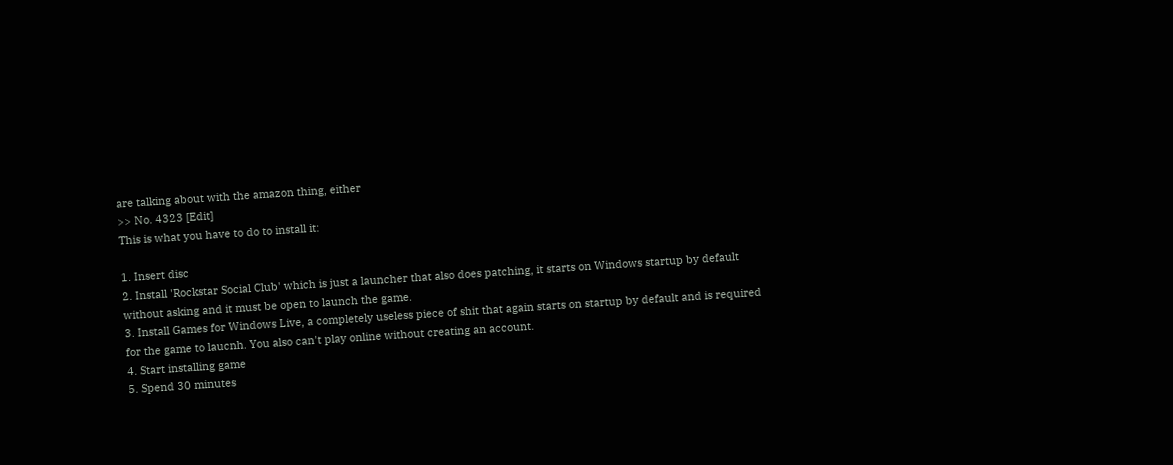are talking about with the amazon thing, either
>> No. 4323 [Edit]
This is what you have to do to install it:

1. Insert disc
2. Install 'Rockstar Social Club' which is just a launcher that also does patching, it starts on Windows startup by default without asking and it must be open to launch the game.
3. Install Games for Windows Live, a completely useless piece of shit that again starts on startup by default and is required for the game to laucnh. You also can't play online without creating an account.
4. Start installing game
5. Spend 30 minutes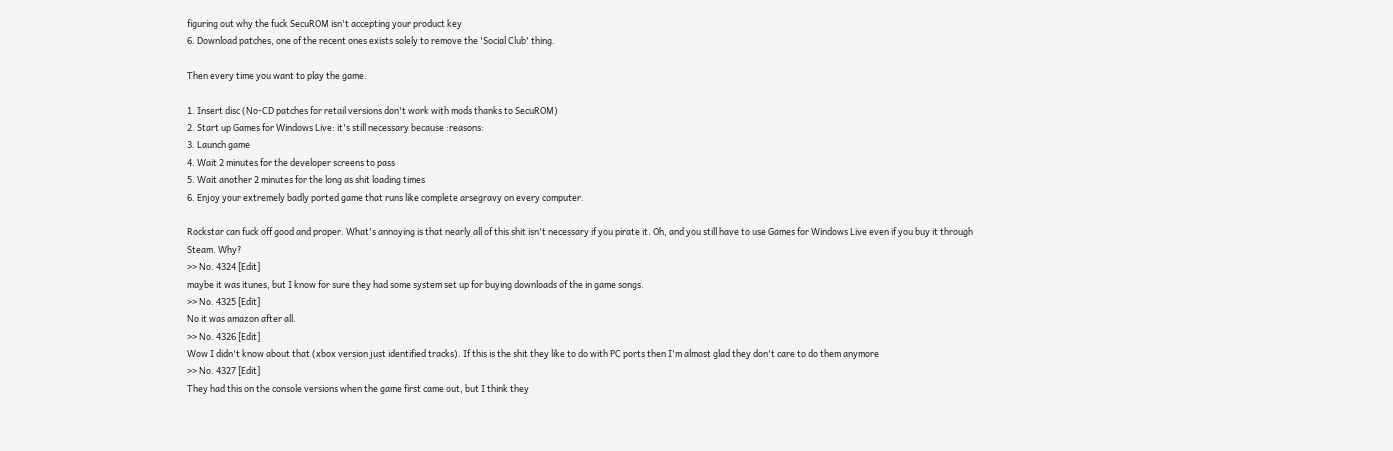figuring out why the fuck SecuROM isn't accepting your product key
6. Download patches, one of the recent ones exists solely to remove the 'Social Club' thing.

Then every time you want to play the game.

1. Insert disc (No-CD patches for retail versions don't work with mods thanks to SecuROM)
2. Start up Games for Windows Live: it's still necessary because :reasons:
3. Launch game
4. Wait 2 minutes for the developer screens to pass
5. Wait another 2 minutes for the long as shit loading times
6. Enjoy your extremely badly ported game that runs like complete arsegravy on every computer.

Rockstar can fuck off good and proper. What's annoying is that nearly all of this shit isn't necessary if you pirate it. Oh, and you still have to use Games for Windows Live even if you buy it through Steam. Why?
>> No. 4324 [Edit]
maybe it was itunes, but I know for sure they had some system set up for buying downloads of the in game songs.
>> No. 4325 [Edit]
No it was amazon after all.
>> No. 4326 [Edit]
Wow I didn't know about that (xbox version just identified tracks). If this is the shit they like to do with PC ports then I'm almost glad they don't care to do them anymore
>> No. 4327 [Edit]
They had this on the console versions when the game first came out, but I think they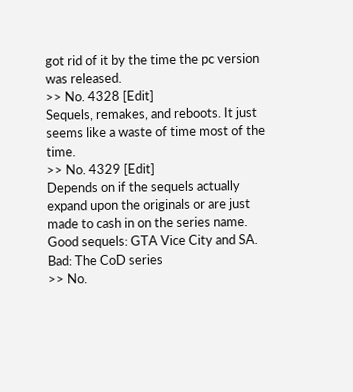got rid of it by the time the pc version was released.
>> No. 4328 [Edit]
Sequels, remakes, and reboots. It just seems like a waste of time most of the time.
>> No. 4329 [Edit]
Depends on if the sequels actually expand upon the originals or are just made to cash in on the series name. Good sequels: GTA Vice City and SA. Bad: The CoD series
>> No.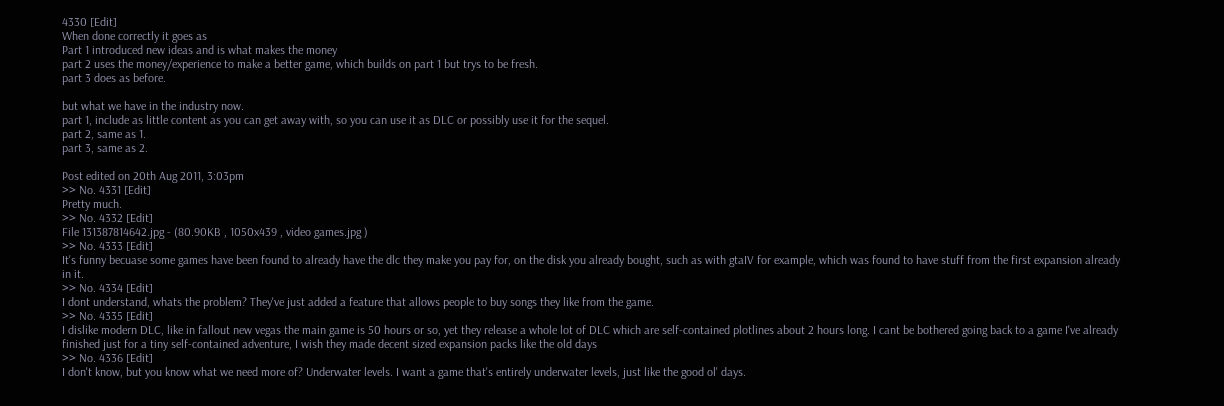4330 [Edit]
When done correctly it goes as
Part 1 introduced new ideas and is what makes the money
part 2 uses the money/experience to make a better game, which builds on part 1 but trys to be fresh.
part 3 does as before.

but what we have in the industry now.
part 1, include as little content as you can get away with, so you can use it as DLC or possibly use it for the sequel.
part 2, same as 1.
part 3, same as 2.

Post edited on 20th Aug 2011, 3:03pm
>> No. 4331 [Edit]
Pretty much.
>> No. 4332 [Edit]
File 131387814642.jpg - (80.90KB , 1050x439 , video games.jpg )
>> No. 4333 [Edit]
It's funny becuase some games have been found to already have the dlc they make you pay for, on the disk you already bought, such as with gtaIV for example, which was found to have stuff from the first expansion already in it.
>> No. 4334 [Edit]
I dont understand, whats the problem? They've just added a feature that allows people to buy songs they like from the game.
>> No. 4335 [Edit]
I dislike modern DLC, like in fallout new vegas the main game is 50 hours or so, yet they release a whole lot of DLC which are self-contained plotlines about 2 hours long. I cant be bothered going back to a game I've already finished just for a tiny self-contained adventure, I wish they made decent sized expansion packs like the old days
>> No. 4336 [Edit]
I don't know, but you know what we need more of? Underwater levels. I want a game that's entirely underwater levels, just like the good ol' days.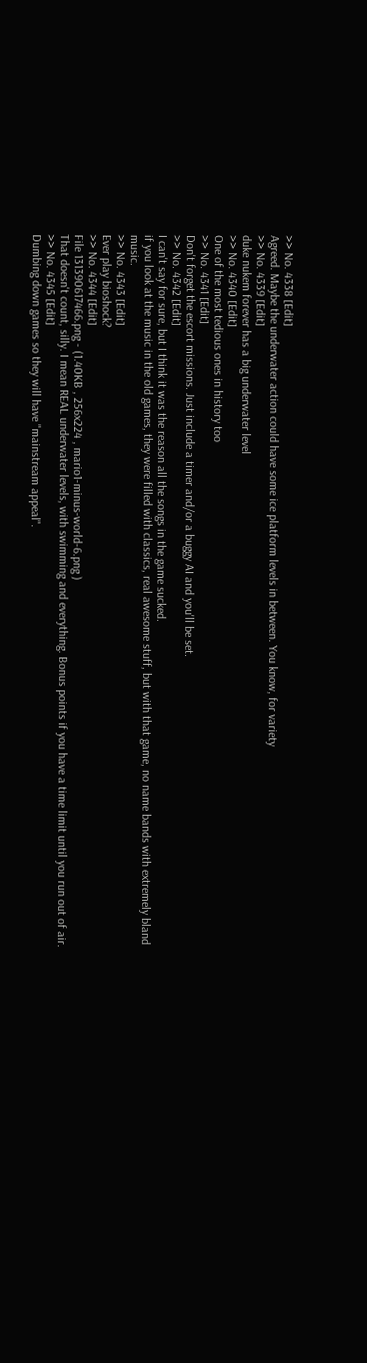>> No. 4338 [Edit]
Agreed. Maybe the underwater action could have some ice platform levels in between. You know, for variety
>> No. 4339 [Edit]
duke nukem forever has a big underwater level
>> No. 4340 [Edit]
One of the most tedious ones in history too
>> No. 4341 [Edit]
Don't forget the escort missions. Just include a timer and/or a buggy AI and you'll be set.
>> No. 4342 [Edit]
I can't say for sure, but I think it was the reason all the songs in the game sucked.
if you look at the music in the old games, they were filled with classics, real awesome stuff, but with that game, no name bands with extremely bland music.
>> No. 4343 [Edit]
Ever play bioshock?
>> No. 4344 [Edit]
File 131390617466.png - (1.40KB , 256x224 , mario1-minus-world-6.png )
That doesn't count, silly. I mean REAL underwater levels, with swimming and everything. Bonus points if you have a time limit until you run out of air.
>> No. 4345 [Edit]
Dumbing down games so they will have "mainstream appeal".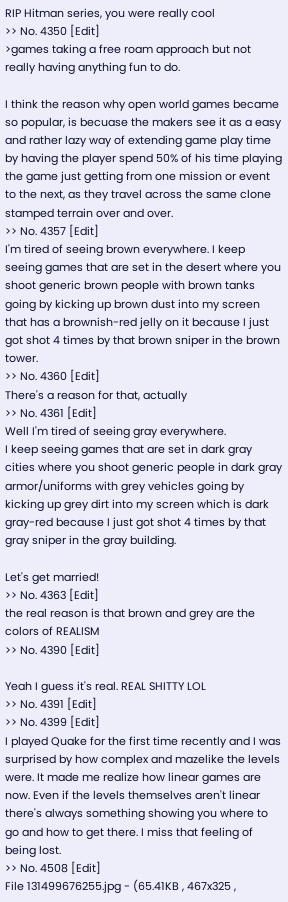RIP Hitman series, you were really cool
>> No. 4350 [Edit]
>games taking a free roam approach but not really having anything fun to do.

I think the reason why open world games became so popular, is becuase the makers see it as a easy and rather lazy way of extending game play time by having the player spend 50% of his time playing the game just getting from one mission or event to the next, as they travel across the same clone stamped terrain over and over.
>> No. 4357 [Edit]
I'm tired of seeing brown everywhere. I keep seeing games that are set in the desert where you shoot generic brown people with brown tanks going by kicking up brown dust into my screen that has a brownish-red jelly on it because I just got shot 4 times by that brown sniper in the brown tower.
>> No. 4360 [Edit]
There's a reason for that, actually
>> No. 4361 [Edit]
Well I'm tired of seeing gray everywhere.
I keep seeing games that are set in dark gray cities where you shoot generic people in dark gray armor/uniforms with grey vehicles going by kicking up grey dirt into my screen which is dark gray-red because I just got shot 4 times by that gray sniper in the gray building.

Let's get married!
>> No. 4363 [Edit]
the real reason is that brown and grey are the colors of REALISM
>> No. 4390 [Edit]

Yeah I guess it's real. REAL SHITTY LOL
>> No. 4391 [Edit]
>> No. 4399 [Edit]
I played Quake for the first time recently and I was surprised by how complex and mazelike the levels were. It made me realize how linear games are now. Even if the levels themselves aren't linear there's always something showing you where to go and how to get there. I miss that feeling of being lost.
>> No. 4508 [Edit]
File 131499676255.jpg - (65.41KB , 467x325 ,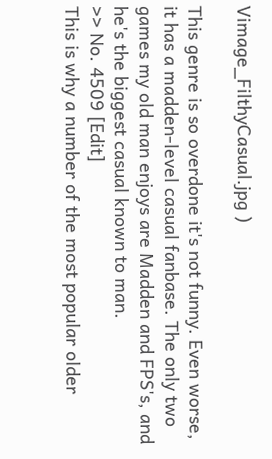Vimage_FilthyCasual.jpg )

This genre is so overdone it's not funny. Even worse, it has a madden-level casual fanbase. The only two games my old man enjoys are Madden and FPS's, and he's the biggest casual known to man.
>> No. 4509 [Edit]
This is why a number of the most popular older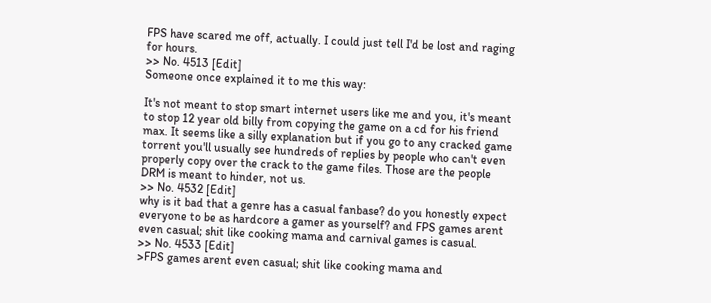FPS have scared me off, actually. I could just tell I'd be lost and raging for hours.
>> No. 4513 [Edit]
Someone once explained it to me this way:

It's not meant to stop smart internet users like me and you, it's meant to stop 12 year old billy from copying the game on a cd for his friend max. It seems like a silly explanation but if you go to any cracked game torrent you'll usually see hundreds of replies by people who can't even properly copy over the crack to the game files. Those are the people DRM is meant to hinder, not us.
>> No. 4532 [Edit]
why is it bad that a genre has a casual fanbase? do you honestly expect everyone to be as hardcore a gamer as yourself? and FPS games arent even casual; shit like cooking mama and carnival games is casual.
>> No. 4533 [Edit]
>FPS games arent even casual; shit like cooking mama and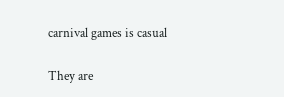carnival games is casual

They are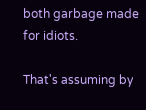both garbage made for idiots.

That's assuming by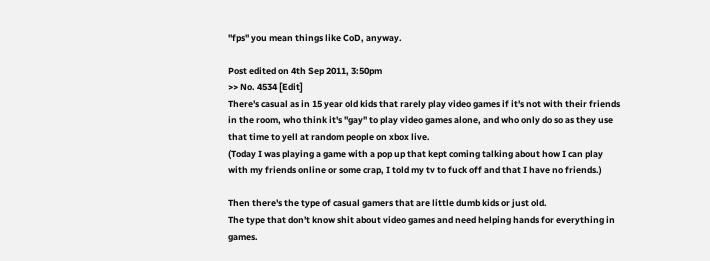"fps" you mean things like CoD, anyway.

Post edited on 4th Sep 2011, 3:50pm
>> No. 4534 [Edit]
There's casual as in 15 year old kids that rarely play video games if it's not with their friends in the room, who think it's "gay" to play video games alone, and who only do so as they use that time to yell at random people on xbox live.
(Today I was playing a game with a pop up that kept coming talking about how I can play with my friends online or some crap, I told my tv to fuck off and that I have no friends.)

Then there's the type of casual gamers that are little dumb kids or just old.
The type that don't know shit about video games and need helping hands for everything in games.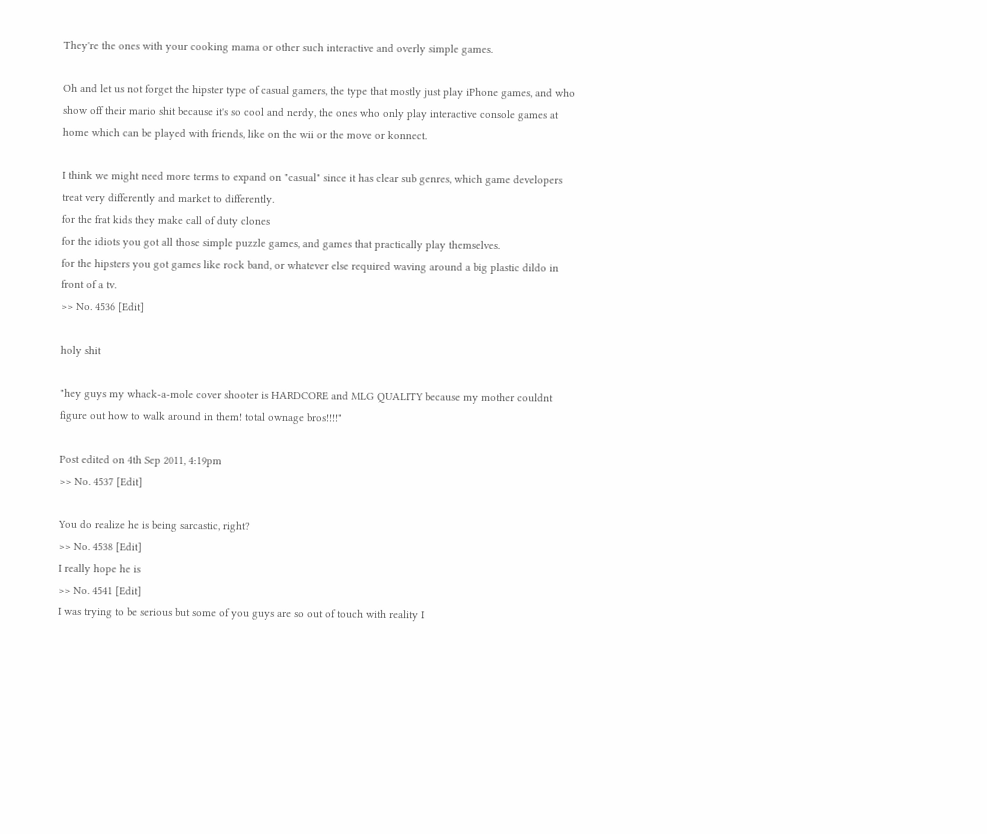They're the ones with your cooking mama or other such interactive and overly simple games.

Oh and let us not forget the hipster type of casual gamers, the type that mostly just play iPhone games, and who show off their mario shit because it's so cool and nerdy, the ones who only play interactive console games at home which can be played with friends, like on the wii or the move or konnect.

I think we might need more terms to expand on "casual" since it has clear sub genres, which game developers treat very differently and market to differently.
for the frat kids they make call of duty clones
for the idiots you got all those simple puzzle games, and games that practically play themselves.
for the hipsters you got games like rock band, or whatever else required waving around a big plastic dildo in front of a tv.
>> No. 4536 [Edit]

holy shit

"hey guys my whack-a-mole cover shooter is HARDCORE and MLG QUALITY because my mother couldnt figure out how to walk around in them! total ownage bros!!!!"

Post edited on 4th Sep 2011, 4:19pm
>> No. 4537 [Edit]

You do realize he is being sarcastic, right?
>> No. 4538 [Edit]
I really hope he is
>> No. 4541 [Edit]
I was trying to be serious but some of you guys are so out of touch with reality I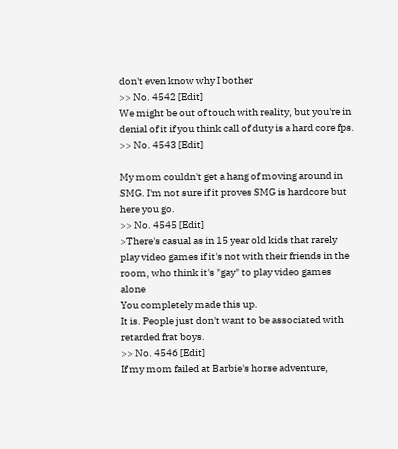don't even know why I bother
>> No. 4542 [Edit]
We might be out of touch with reality, but you're in denial of it if you think call of duty is a hard core fps.
>> No. 4543 [Edit]

My mom couldn't get a hang of moving around in SMG. I'm not sure if it proves SMG is hardcore but here you go.
>> No. 4545 [Edit]
>There's casual as in 15 year old kids that rarely play video games if it's not with their friends in the room, who think it's "gay" to play video games alone
You completely made this up.
It is. People just don't want to be associated with retarded frat boys.
>> No. 4546 [Edit]
If my mom failed at Barbie's horse adventure,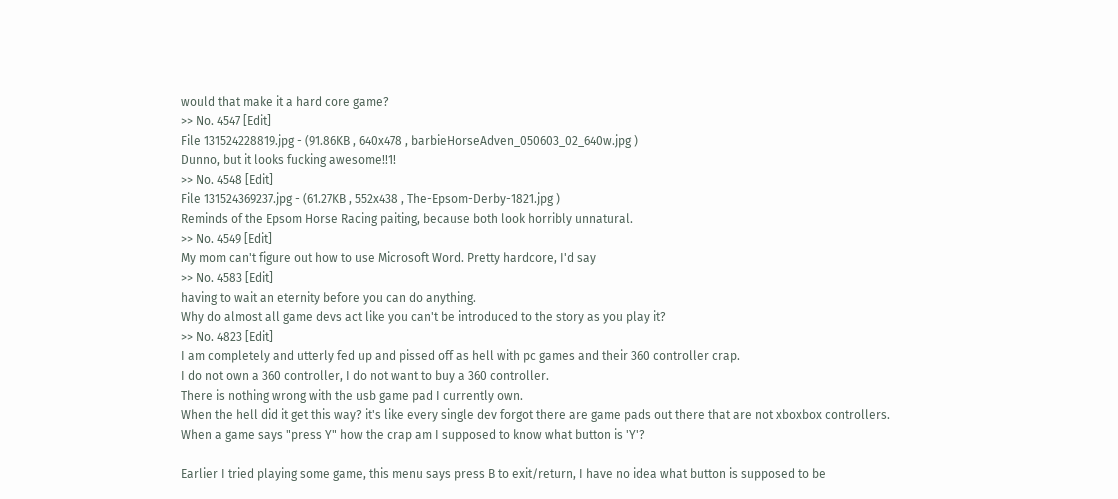would that make it a hard core game?
>> No. 4547 [Edit]
File 131524228819.jpg - (91.86KB , 640x478 , barbieHorseAdven_050603_02_640w.jpg )
Dunno, but it looks fucking awesome!!1!
>> No. 4548 [Edit]
File 131524369237.jpg - (61.27KB , 552x438 , The-Epsom-Derby-1821.jpg )
Reminds of the Epsom Horse Racing paiting, because both look horribly unnatural.
>> No. 4549 [Edit]
My mom can't figure out how to use Microsoft Word. Pretty hardcore, I'd say
>> No. 4583 [Edit]
having to wait an eternity before you can do anything.
Why do almost all game devs act like you can't be introduced to the story as you play it?
>> No. 4823 [Edit]
I am completely and utterly fed up and pissed off as hell with pc games and their 360 controller crap.
I do not own a 360 controller, I do not want to buy a 360 controller.
There is nothing wrong with the usb game pad I currently own.
When the hell did it get this way? it's like every single dev forgot there are game pads out there that are not xboxbox controllers.
When a game says "press Y" how the crap am I supposed to know what button is 'Y'?

Earlier I tried playing some game, this menu says press B to exit/return, I have no idea what button is supposed to be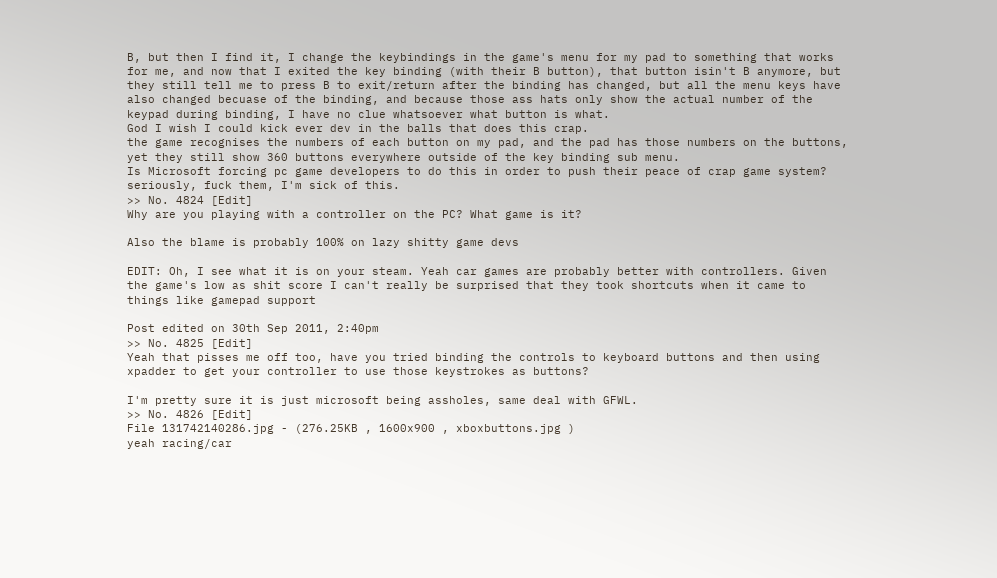B, but then I find it, I change the keybindings in the game's menu for my pad to something that works for me, and now that I exited the key binding (with their B button), that button isin't B anymore, but they still tell me to press B to exit/return after the binding has changed, but all the menu keys have also changed becuase of the binding, and because those ass hats only show the actual number of the keypad during binding, I have no clue whatsoever what button is what.
God I wish I could kick ever dev in the balls that does this crap.
the game recognises the numbers of each button on my pad, and the pad has those numbers on the buttons, yet they still show 360 buttons everywhere outside of the key binding sub menu.
Is Microsoft forcing pc game developers to do this in order to push their peace of crap game system?
seriously, fuck them, I'm sick of this.
>> No. 4824 [Edit]
Why are you playing with a controller on the PC? What game is it?

Also the blame is probably 100% on lazy shitty game devs

EDIT: Oh, I see what it is on your steam. Yeah car games are probably better with controllers. Given the game's low as shit score I can't really be surprised that they took shortcuts when it came to things like gamepad support

Post edited on 30th Sep 2011, 2:40pm
>> No. 4825 [Edit]
Yeah that pisses me off too, have you tried binding the controls to keyboard buttons and then using xpadder to get your controller to use those keystrokes as buttons?

I'm pretty sure it is just microsoft being assholes, same deal with GFWL.
>> No. 4826 [Edit]
File 131742140286.jpg - (276.25KB , 1600x900 , xboxbuttons.jpg )
yeah racing/car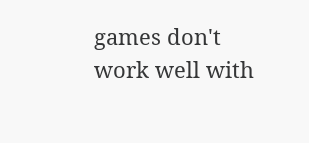games don't work well with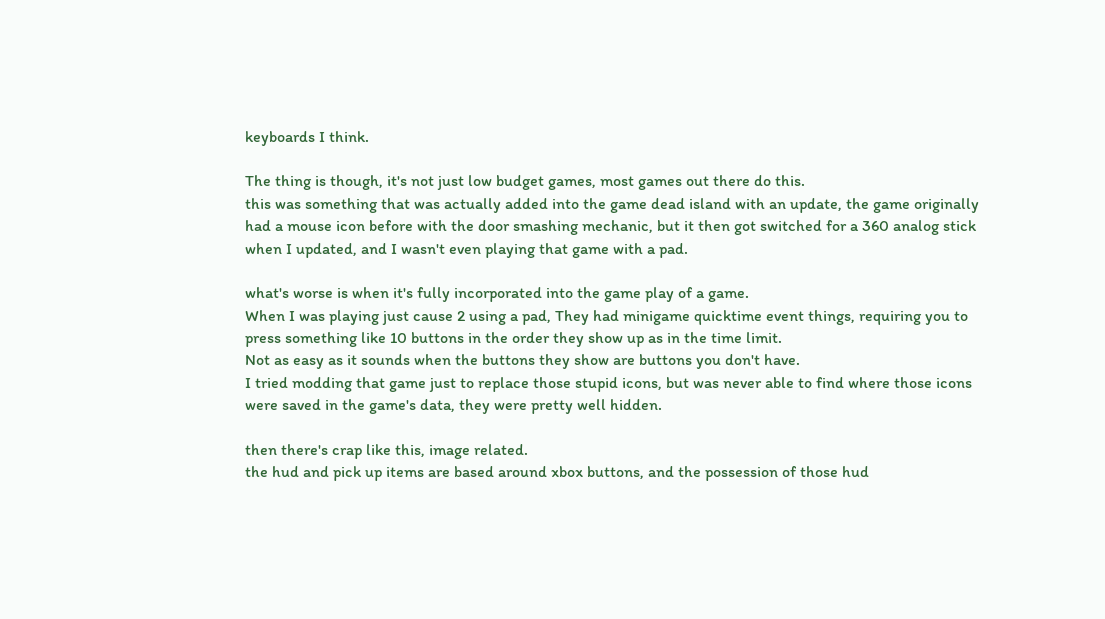keyboards I think.

The thing is though, it's not just low budget games, most games out there do this.
this was something that was actually added into the game dead island with an update, the game originally had a mouse icon before with the door smashing mechanic, but it then got switched for a 360 analog stick when I updated, and I wasn't even playing that game with a pad.

what's worse is when it's fully incorporated into the game play of a game.
When I was playing just cause 2 using a pad, They had minigame quicktime event things, requiring you to press something like 10 buttons in the order they show up as in the time limit.
Not as easy as it sounds when the buttons they show are buttons you don't have.
I tried modding that game just to replace those stupid icons, but was never able to find where those icons were saved in the game's data, they were pretty well hidden.

then there's crap like this, image related.
the hud and pick up items are based around xbox buttons, and the possession of those hud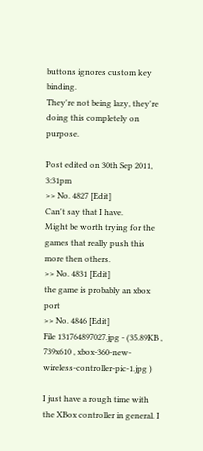buttons ignores custom key binding.
They're not being lazy, they're doing this completely on purpose.

Post edited on 30th Sep 2011, 3:31pm
>> No. 4827 [Edit]
Can't say that I have.
Might be worth trying for the games that really push this more then others.
>> No. 4831 [Edit]
the game is probably an xbox port
>> No. 4846 [Edit]
File 131764897027.jpg - (35.89KB , 739x610 , xbox-360-new-wireless-controller-pic-1.jpg )

I just have a rough time with the XBox controller in general. I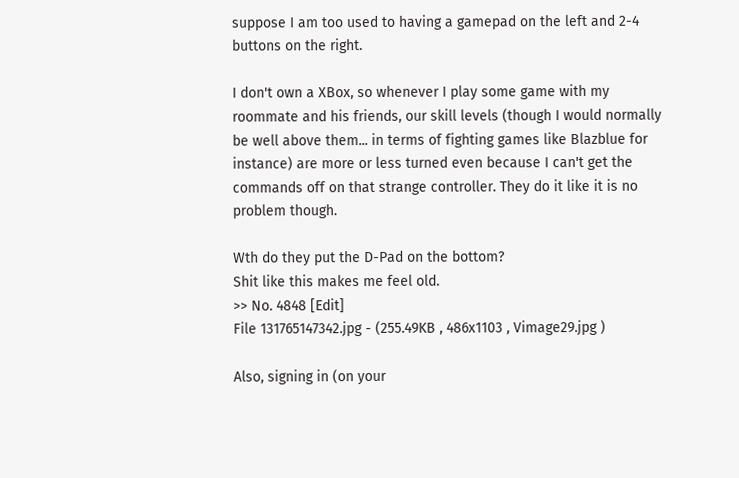suppose I am too used to having a gamepad on the left and 2-4 buttons on the right.

I don't own a XBox, so whenever I play some game with my roommate and his friends, our skill levels (though I would normally be well above them... in terms of fighting games like Blazblue for instance) are more or less turned even because I can't get the commands off on that strange controller. They do it like it is no problem though.

Wth do they put the D-Pad on the bottom?
Shit like this makes me feel old.
>> No. 4848 [Edit]
File 131765147342.jpg - (255.49KB , 486x1103 , Vimage29.jpg )

Also, signing in (on your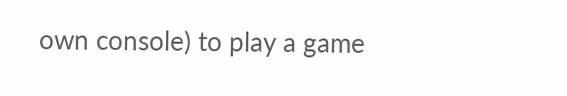own console) to play a game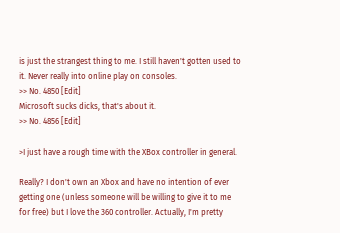is just the strangest thing to me. I still haven't gotten used to it. Never really into online play on consoles.
>> No. 4850 [Edit]
Microsoft sucks dicks, that's about it.
>> No. 4856 [Edit]

>I just have a rough time with the XBox controller in general.

Really? I don't own an Xbox and have no intention of ever getting one (unless someone will be willing to give it to me for free) but I love the 360 controller. Actually, I'm pretty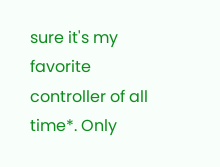sure it's my favorite controller of all time*. Only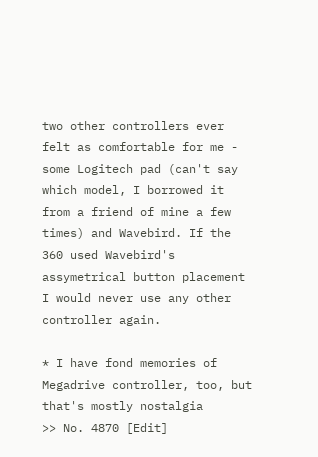two other controllers ever felt as comfortable for me - some Logitech pad (can't say which model, I borrowed it from a friend of mine a few times) and Wavebird. If the 360 used Wavebird's assymetrical button placement I would never use any other controller again.

* I have fond memories of Megadrive controller, too, but that's mostly nostalgia
>> No. 4870 [Edit]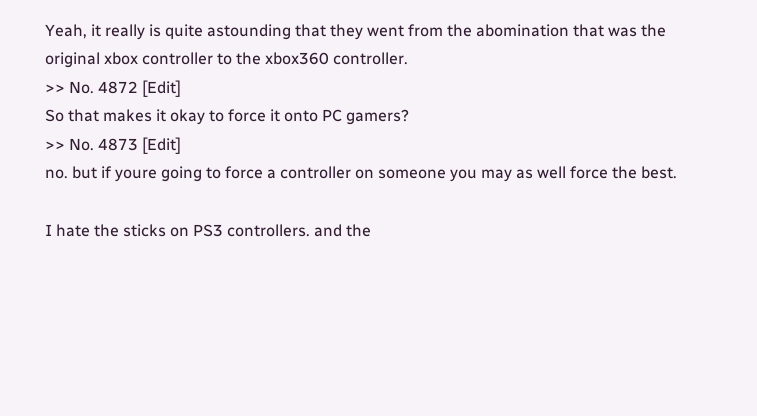Yeah, it really is quite astounding that they went from the abomination that was the original xbox controller to the xbox360 controller.
>> No. 4872 [Edit]
So that makes it okay to force it onto PC gamers?
>> No. 4873 [Edit]
no. but if youre going to force a controller on someone you may as well force the best.

I hate the sticks on PS3 controllers. and the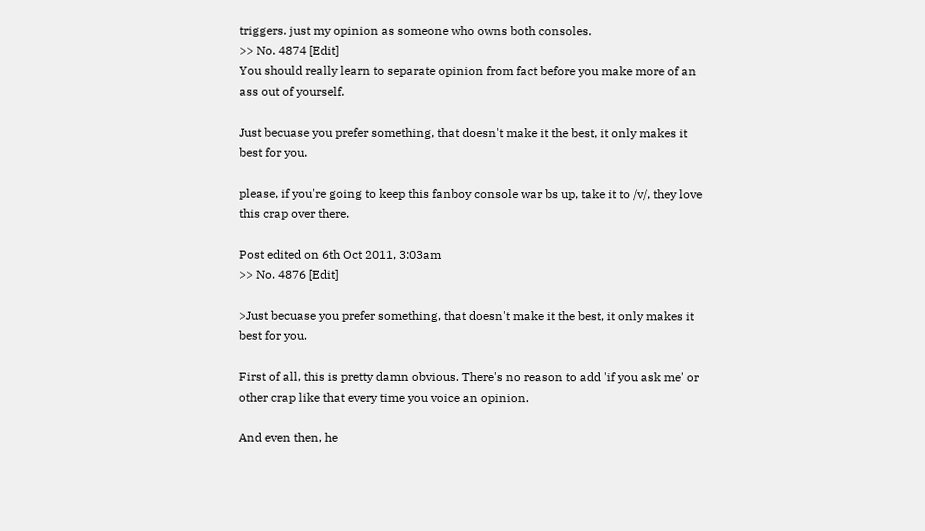triggers. just my opinion as someone who owns both consoles.
>> No. 4874 [Edit]
You should really learn to separate opinion from fact before you make more of an ass out of yourself.

Just becuase you prefer something, that doesn't make it the best, it only makes it best for you.

please, if you're going to keep this fanboy console war bs up, take it to /v/, they love this crap over there.

Post edited on 6th Oct 2011, 3:03am
>> No. 4876 [Edit]

>Just becuase you prefer something, that doesn't make it the best, it only makes it best for you.

First of all, this is pretty damn obvious. There's no reason to add 'if you ask me' or other crap like that every time you voice an opinion.

And even then, he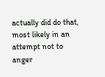actually did do that, most likely in an attempt not to anger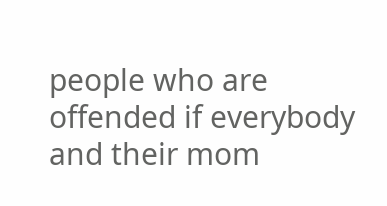people who are offended if everybody and their mom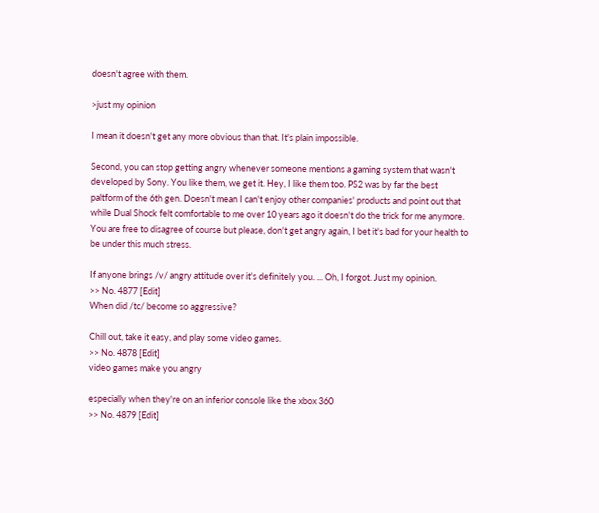doesn't agree with them.

>just my opinion

I mean it doesn't get any more obvious than that. It's plain impossible.

Second, you can stop getting angry whenever someone mentions a gaming system that wasn't developed by Sony. You like them, we get it. Hey, I like them too. PS2 was by far the best paltform of the 6th gen. Doesn't mean I can't enjoy other companies' products and point out that while Dual Shock felt comfortable to me over 10 years ago it doesn't do the trick for me anymore. You are free to disagree of course but please, don't get angry again, I bet it's bad for your health to be under this much stress.

If anyone brings /v/ angry attitude over it's definitely you. ... Oh, I forgot. Just my opinion.
>> No. 4877 [Edit]
When did /tc/ become so aggressive?

Chill out, take it easy, and play some video games.
>> No. 4878 [Edit]
video games make you angry

especially when they're on an inferior console like the xbox 360
>> No. 4879 [Edit]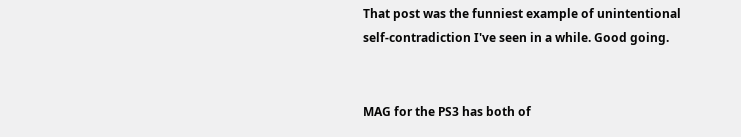That post was the funniest example of unintentional self-contradiction I've seen in a while. Good going.


MAG for the PS3 has both of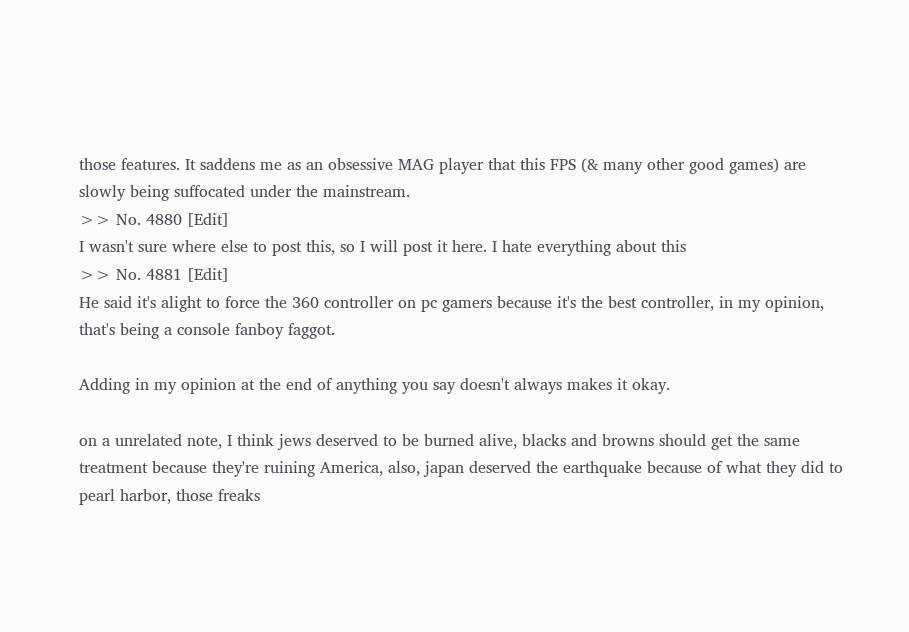those features. It saddens me as an obsessive MAG player that this FPS (& many other good games) are slowly being suffocated under the mainstream.
>> No. 4880 [Edit]
I wasn't sure where else to post this, so I will post it here. I hate everything about this
>> No. 4881 [Edit]
He said it's alight to force the 360 controller on pc gamers because it's the best controller, in my opinion, that's being a console fanboy faggot.

Adding in my opinion at the end of anything you say doesn't always makes it okay.

on a unrelated note, I think jews deserved to be burned alive, blacks and browns should get the same treatment because they're ruining America, also, japan deserved the earthquake because of what they did to pearl harbor, those freaks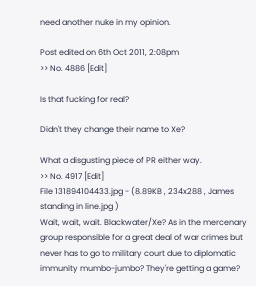need another nuke in my opinion.

Post edited on 6th Oct 2011, 2:08pm
>> No. 4886 [Edit]

Is that fucking for real?

Didn't they change their name to Xe?

What a disgusting piece of PR either way.
>> No. 4917 [Edit]
File 131894104433.jpg - (8.89KB , 234x288 , James standing in line.jpg )
Wait, wait, wait. Blackwater/Xe? As in the mercenary group responsible for a great deal of war crimes but never has to go to military court due to diplomatic immunity mumbo-jumbo? They're getting a game?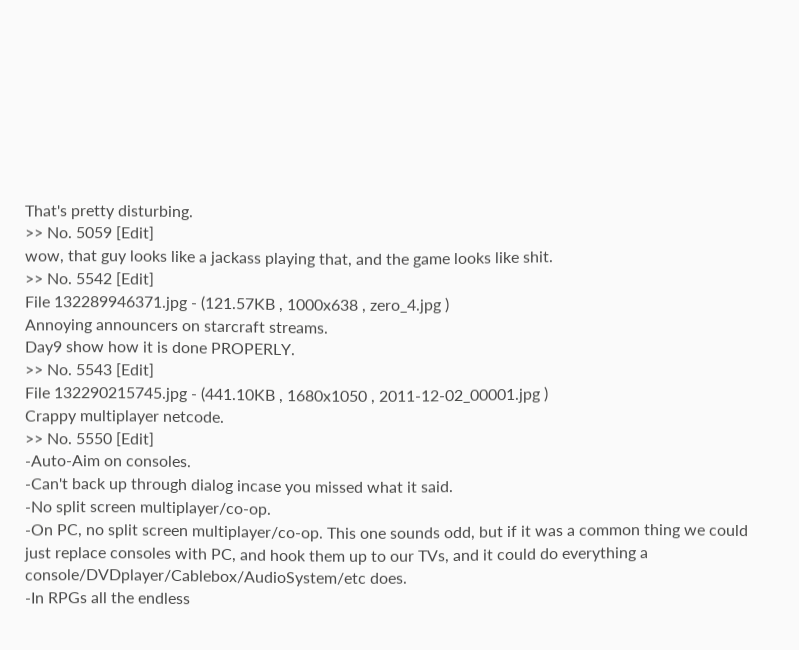That's pretty disturbing.
>> No. 5059 [Edit]
wow, that guy looks like a jackass playing that, and the game looks like shit.
>> No. 5542 [Edit]
File 132289946371.jpg - (121.57KB , 1000x638 , zero_4.jpg )
Annoying announcers on starcraft streams.
Day9 show how it is done PROPERLY.
>> No. 5543 [Edit]
File 132290215745.jpg - (441.10KB , 1680x1050 , 2011-12-02_00001.jpg )
Crappy multiplayer netcode.
>> No. 5550 [Edit]
-Auto-Aim on consoles.
-Can't back up through dialog incase you missed what it said.
-No split screen multiplayer/co-op.
-On PC, no split screen multiplayer/co-op. This one sounds odd, but if it was a common thing we could just replace consoles with PC, and hook them up to our TVs, and it could do everything a console/DVDplayer/Cablebox/AudioSystem/etc does.
-In RPGs all the endless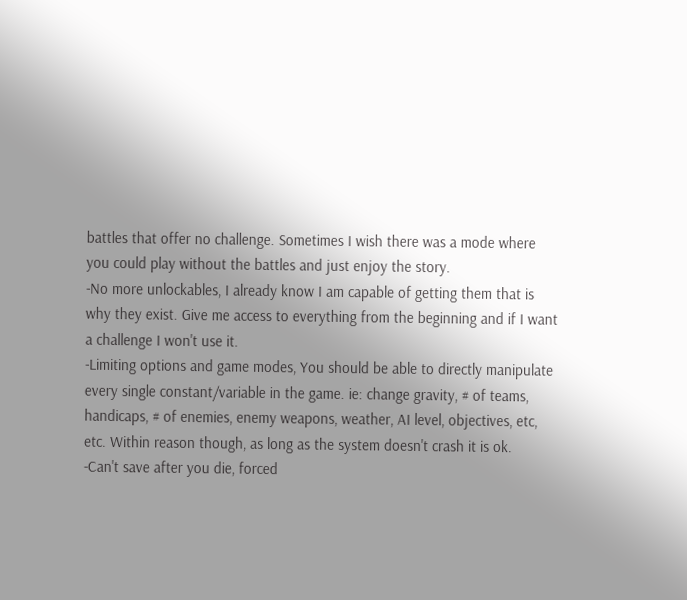battles that offer no challenge. Sometimes I wish there was a mode where you could play without the battles and just enjoy the story.
-No more unlockables, I already know I am capable of getting them that is why they exist. Give me access to everything from the beginning and if I want a challenge I won't use it.
-Limiting options and game modes, You should be able to directly manipulate every single constant/variable in the game. ie: change gravity, # of teams, handicaps, # of enemies, enemy weapons, weather, AI level, objectives, etc, etc. Within reason though, as long as the system doesn't crash it is ok.
-Can't save after you die, forced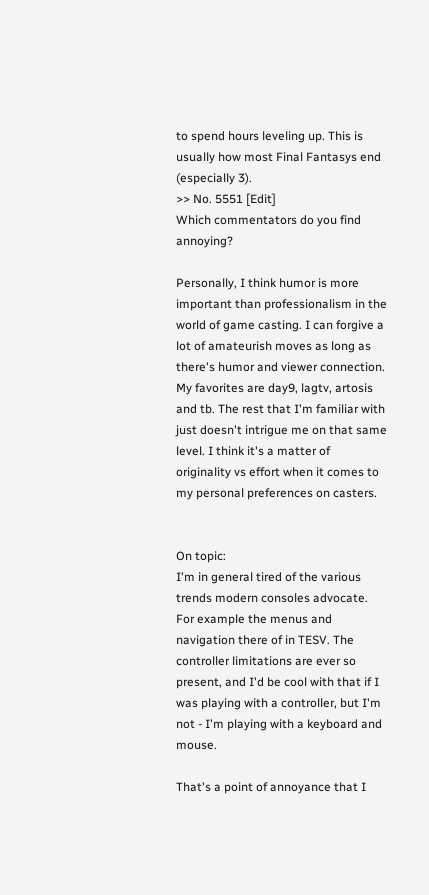to spend hours leveling up. This is usually how most Final Fantasys end (especially 3).
>> No. 5551 [Edit]
Which commentators do you find annoying?

Personally, I think humor is more important than professionalism in the world of game casting. I can forgive a lot of amateurish moves as long as there's humor and viewer connection. My favorites are day9, lagtv, artosis and tb. The rest that I'm familiar with just doesn't intrigue me on that same level. I think it's a matter of originality vs effort when it comes to my personal preferences on casters.


On topic:
I'm in general tired of the various trends modern consoles advocate. For example the menus and navigation there of in TESV. The controller limitations are ever so present, and I'd be cool with that if I was playing with a controller, but I'm not - I'm playing with a keyboard and mouse.

That's a point of annoyance that I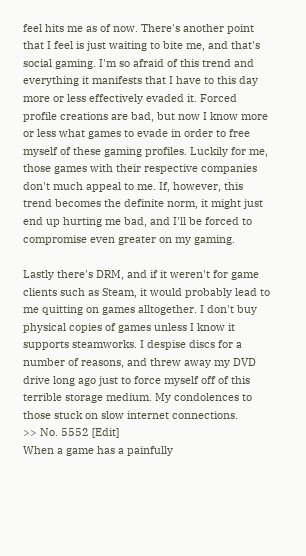feel hits me as of now. There's another point that I feel is just waiting to bite me, and that's social gaming. I'm so afraid of this trend and everything it manifests that I have to this day more or less effectively evaded it. Forced profile creations are bad, but now I know more or less what games to evade in order to free myself of these gaming profiles. Luckily for me, those games with their respective companies don't much appeal to me. If, however, this trend becomes the definite norm, it might just end up hurting me bad, and I'll be forced to compromise even greater on my gaming.

Lastly there's DRM, and if it weren't for game clients such as Steam, it would probably lead to me quitting on games alltogether. I don't buy physical copies of games unless I know it supports steamworks. I despise discs for a number of reasons, and threw away my DVD drive long ago just to force myself off of this terrible storage medium. My condolences to those stuck on slow internet connections.
>> No. 5552 [Edit]
When a game has a painfully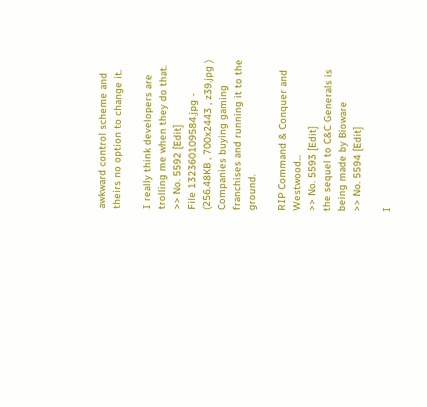awkward control scheme and theirs no option to change it.

I really think developers are trolling me when they do that.
>> No. 5592 [Edit]
File 132360109584.jpg - (256.48KB , 700x2443 , z39.jpg )
Companies buying gaming franchises and running it to the ground.

RIP Command & Conquer and Westwood...
>> No. 5593 [Edit]
the sequel to C&C Generals is being made by Bioware
>> No. 5594 [Edit]

I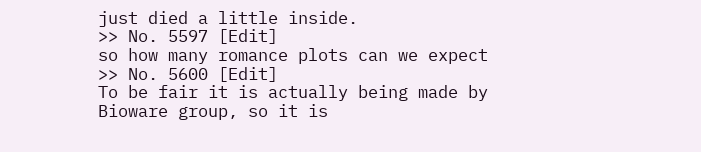just died a little inside.
>> No. 5597 [Edit]
so how many romance plots can we expect
>> No. 5600 [Edit]
To be fair it is actually being made by Bioware group, so it is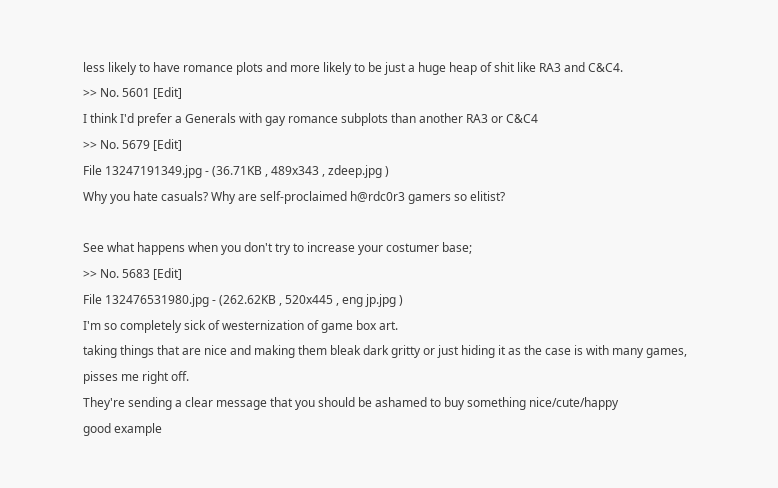less likely to have romance plots and more likely to be just a huge heap of shit like RA3 and C&C4.
>> No. 5601 [Edit]
I think I'd prefer a Generals with gay romance subplots than another RA3 or C&C4
>> No. 5679 [Edit]
File 13247191349.jpg - (36.71KB , 489x343 , zdeep.jpg )
Why you hate casuals? Why are self-proclaimed h@rdc0r3 gamers so elitist?

See what happens when you don't try to increase your costumer base;
>> No. 5683 [Edit]
File 132476531980.jpg - (262.62KB , 520x445 , eng jp.jpg )
I'm so completely sick of westernization of game box art.
taking things that are nice and making them bleak dark gritty or just hiding it as the case is with many games, pisses me right off.
They're sending a clear message that you should be ashamed to buy something nice/cute/happy
good example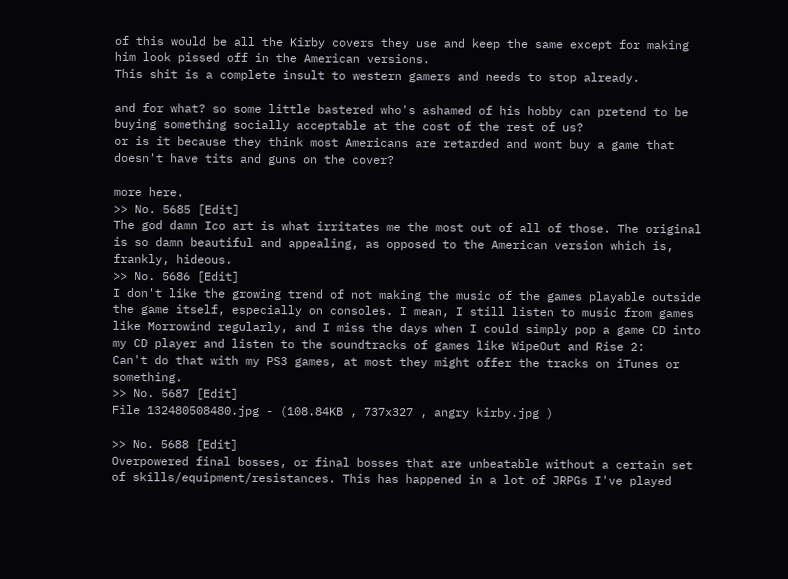of this would be all the Kirby covers they use and keep the same except for making him look pissed off in the American versions.
This shit is a complete insult to western gamers and needs to stop already.

and for what? so some little bastered who's ashamed of his hobby can pretend to be buying something socially acceptable at the cost of the rest of us?
or is it because they think most Americans are retarded and wont buy a game that doesn't have tits and guns on the cover?

more here.
>> No. 5685 [Edit]
The god damn Ico art is what irritates me the most out of all of those. The original is so damn beautiful and appealing, as opposed to the American version which is, frankly, hideous.
>> No. 5686 [Edit]
I don't like the growing trend of not making the music of the games playable outside the game itself, especially on consoles. I mean, I still listen to music from games like Morrowind regularly, and I miss the days when I could simply pop a game CD into my CD player and listen to the soundtracks of games like WipeOut and Rise 2:
Can't do that with my PS3 games, at most they might offer the tracks on iTunes or something.
>> No. 5687 [Edit]
File 132480508480.jpg - (108.84KB , 737x327 , angry kirby.jpg )

>> No. 5688 [Edit]
Overpowered final bosses, or final bosses that are unbeatable without a certain set of skills/equipment/resistances. This has happened in a lot of JRPGs I've played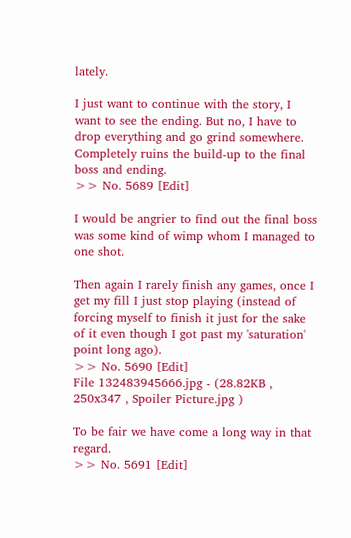lately.

I just want to continue with the story, I want to see the ending. But no, I have to drop everything and go grind somewhere. Completely ruins the build-up to the final boss and ending.
>> No. 5689 [Edit]

I would be angrier to find out the final boss was some kind of wimp whom I managed to one shot.

Then again I rarely finish any games, once I get my fill I just stop playing (instead of forcing myself to finish it just for the sake of it even though I got past my 'saturation' point long ago).
>> No. 5690 [Edit]
File 132483945666.jpg - (28.82KB , 250x347 , Spoiler Picture.jpg )

To be fair we have come a long way in that regard.
>> No. 5691 [Edit]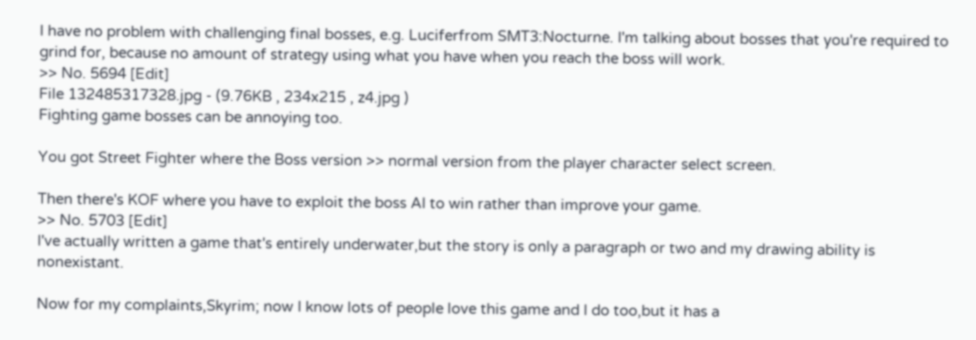I have no problem with challenging final bosses, e.g. Luciferfrom SMT3:Nocturne. I'm talking about bosses that you're required to grind for, because no amount of strategy using what you have when you reach the boss will work.
>> No. 5694 [Edit]
File 132485317328.jpg - (9.76KB , 234x215 , z4.jpg )
Fighting game bosses can be annoying too.

You got Street Fighter where the Boss version >> normal version from the player character select screen.

Then there's KOF where you have to exploit the boss AI to win rather than improve your game.
>> No. 5703 [Edit]
I've actually written a game that's entirely underwater,but the story is only a paragraph or two and my drawing ability is nonexistant.

Now for my complaints,Skyrim; now I know lots of people love this game and I do too,but it has a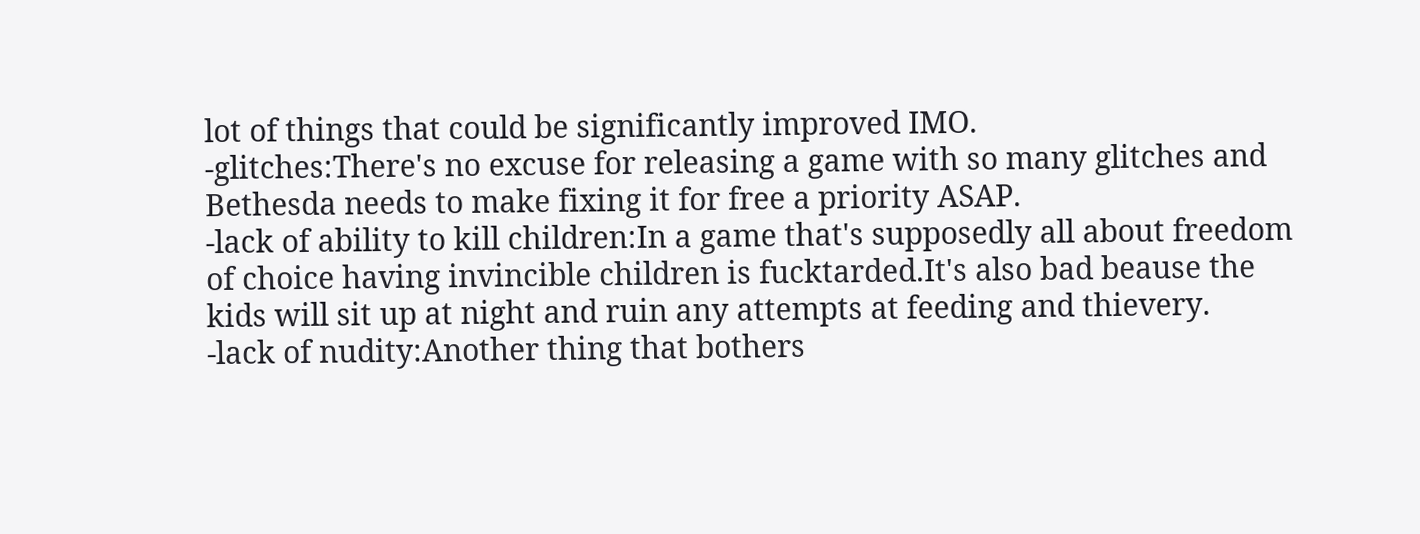lot of things that could be significantly improved IMO.
-glitches:There's no excuse for releasing a game with so many glitches and Bethesda needs to make fixing it for free a priority ASAP.
-lack of ability to kill children:In a game that's supposedly all about freedom of choice having invincible children is fucktarded.It's also bad beause the kids will sit up at night and ruin any attempts at feeding and thievery.
-lack of nudity:Another thing that bothers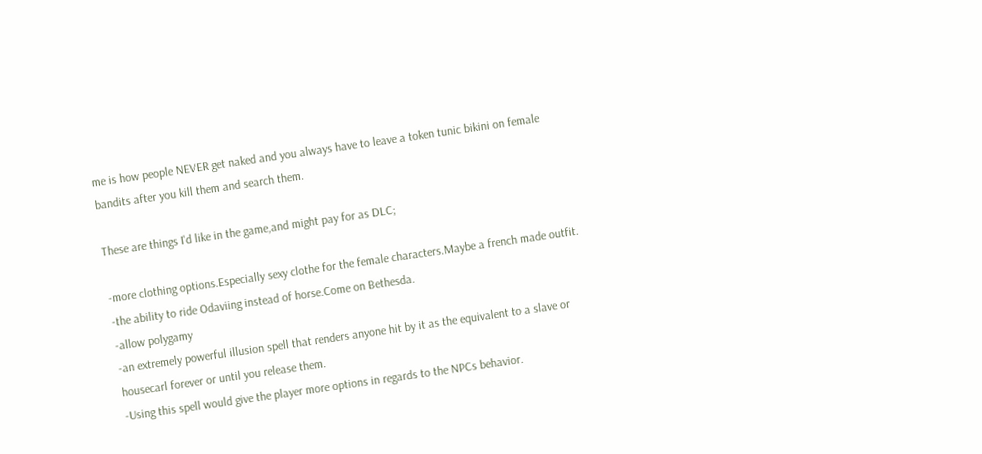me is how people NEVER get naked and you always have to leave a token tunic bikini on female bandits after you kill them and search them.

These are things I'd like in the game,and might pay for as DLC;

-more clothing options.Especially sexy clothe for the female characters.Maybe a french made outfit.
-the ability to ride Odaviing instead of horse.Come on Bethesda.
-allow polygamy
-an extremely powerful illusion spell that renders anyone hit by it as the equivalent to a slave or housecarl forever or until you release them.
-Using this spell would give the player more options in regards to the NPCs behavior.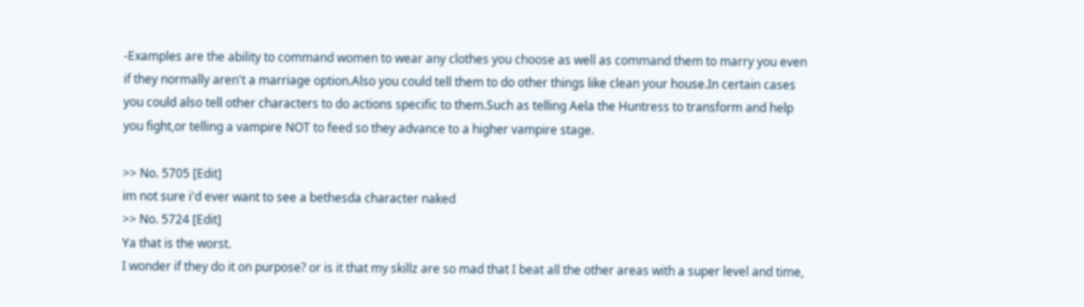-Examples are the ability to command women to wear any clothes you choose as well as command them to marry you even if they normally aren't a marriage option.Also you could tell them to do other things like clean your house.In certain cases you could also tell other characters to do actions specific to them.Such as telling Aela the Huntress to transform and help you fight,or telling a vampire NOT to feed so they advance to a higher vampire stage.

>> No. 5705 [Edit]
im not sure i'd ever want to see a bethesda character naked
>> No. 5724 [Edit]
Ya that is the worst.
I wonder if they do it on purpose? or is it that my skillz are so mad that I beat all the other areas with a super level and time,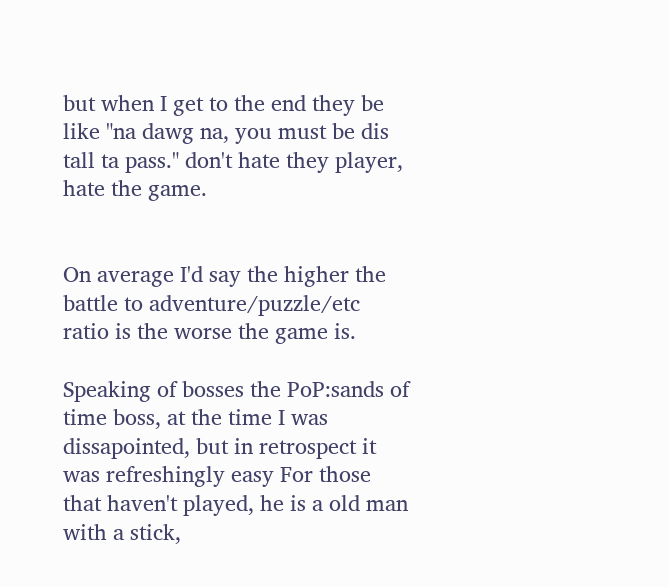but when I get to the end they be like "na dawg na, you must be dis tall ta pass." don't hate they player, hate the game.


On average I'd say the higher the battle to adventure/puzzle/etc ratio is the worse the game is.

Speaking of bosses the PoP:sands of time boss, at the time I was dissapointed, but in retrospect it was refreshingly easy For those that haven't played, he is a old man with a stick,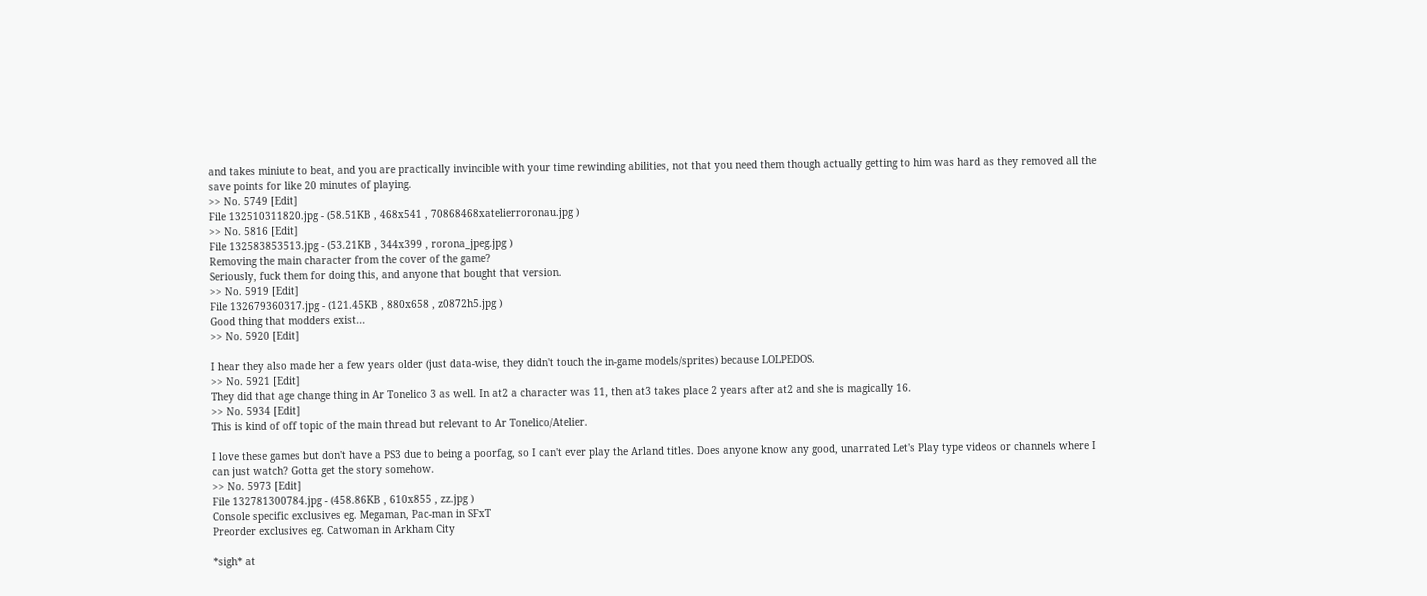and takes miniute to beat, and you are practically invincible with your time rewinding abilities, not that you need them though actually getting to him was hard as they removed all the save points for like 20 minutes of playing.
>> No. 5749 [Edit]
File 132510311820.jpg - (58.51KB , 468x541 , 70868468xatelierroronau.jpg )
>> No. 5816 [Edit]
File 132583853513.jpg - (53.21KB , 344x399 , rorona_jpeg.jpg )
Removing the main character from the cover of the game?
Seriously, fuck them for doing this, and anyone that bought that version.
>> No. 5919 [Edit]
File 132679360317.jpg - (121.45KB , 880x658 , z0872h5.jpg )
Good thing that modders exist...
>> No. 5920 [Edit]

I hear they also made her a few years older (just data-wise, they didn't touch the in-game models/sprites) because LOLPEDOS.
>> No. 5921 [Edit]
They did that age change thing in Ar Tonelico 3 as well. In at2 a character was 11, then at3 takes place 2 years after at2 and she is magically 16.
>> No. 5934 [Edit]
This is kind of off topic of the main thread but relevant to Ar Tonelico/Atelier.

I love these games but don't have a PS3 due to being a poorfag, so I can't ever play the Arland titles. Does anyone know any good, unarrated Let's Play type videos or channels where I can just watch? Gotta get the story somehow.
>> No. 5973 [Edit]
File 132781300784.jpg - (458.86KB , 610x855 , zz.jpg )
Console specific exclusives eg. Megaman, Pac-man in SFxT
Preorder exclusives eg. Catwoman in Arkham City

*sigh* at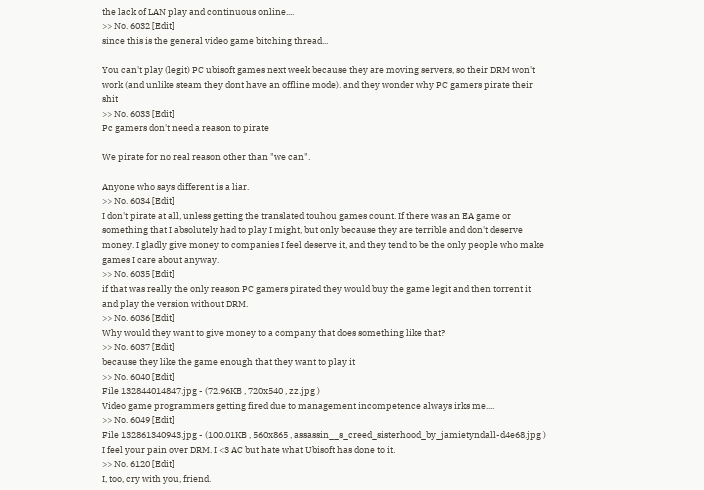the lack of LAN play and continuous online....
>> No. 6032 [Edit]
since this is the general video game bitching thread...

You can't play (legit) PC ubisoft games next week because they are moving servers, so their DRM won't work (and unlike steam they dont have an offline mode). and they wonder why PC gamers pirate their shit
>> No. 6033 [Edit]
Pc gamers don't need a reason to pirate

We pirate for no real reason other than "we can".

Anyone who says different is a liar.
>> No. 6034 [Edit]
I don't pirate at all, unless getting the translated touhou games count. If there was an EA game or something that I absolutely had to play I might, but only because they are terrible and don't deserve money. I gladly give money to companies I feel deserve it, and they tend to be the only people who make games I care about anyway.
>> No. 6035 [Edit]
if that was really the only reason PC gamers pirated they would buy the game legit and then torrent it and play the version without DRM.
>> No. 6036 [Edit]
Why would they want to give money to a company that does something like that?
>> No. 6037 [Edit]
because they like the game enough that they want to play it
>> No. 6040 [Edit]
File 132844014847.jpg - (72.96KB , 720x540 , zz.jpg )
Video game programmers getting fired due to management incompetence always irks me....
>> No. 6049 [Edit]
File 132861340943.jpg - (100.01KB , 560x865 , assassin__s_creed_sisterhood_by_jamietyndall-d4e68.jpg )
I feel your pain over DRM. I <3 AC but hate what Ubisoft has done to it.
>> No. 6120 [Edit]
I, too, cry with you, friend.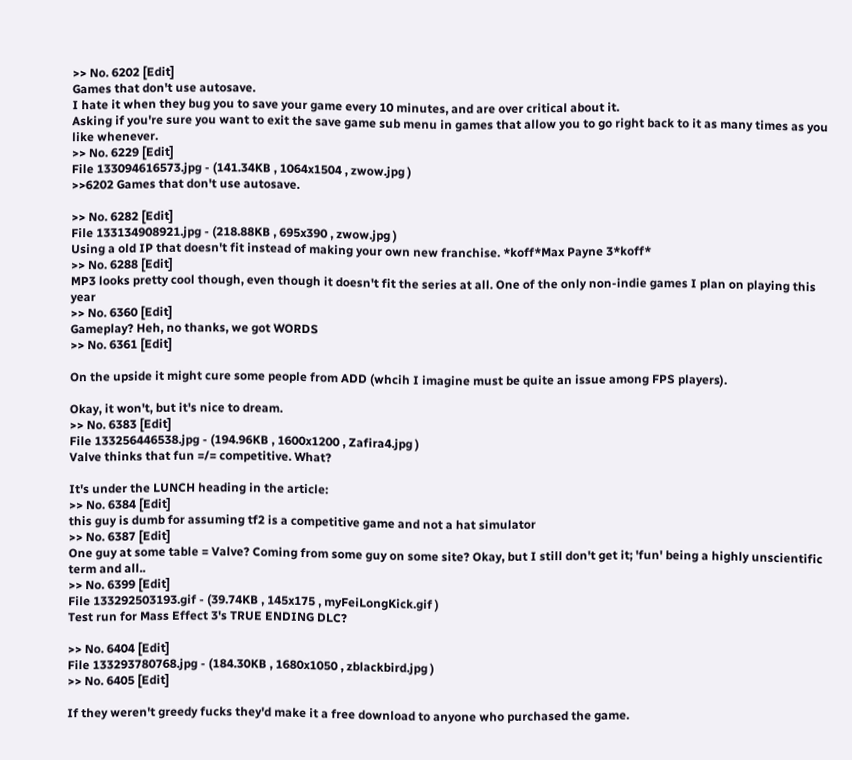>> No. 6202 [Edit]
Games that don't use autosave.
I hate it when they bug you to save your game every 10 minutes, and are over critical about it.
Asking if you're sure you want to exit the save game sub menu in games that allow you to go right back to it as many times as you like whenever.
>> No. 6229 [Edit]
File 133094616573.jpg - (141.34KB , 1064x1504 , zwow.jpg )
>>6202 Games that don't use autosave.

>> No. 6282 [Edit]
File 133134908921.jpg - (218.88KB , 695x390 , zwow.jpg )
Using a old IP that doesn't fit instead of making your own new franchise. *koff*Max Payne 3*koff*
>> No. 6288 [Edit]
MP3 looks pretty cool though, even though it doesn't fit the series at all. One of the only non-indie games I plan on playing this year
>> No. 6360 [Edit]
Gameplay? Heh, no thanks, we got WORDS
>> No. 6361 [Edit]

On the upside it might cure some people from ADD (whcih I imagine must be quite an issue among FPS players).

Okay, it won't, but it's nice to dream.
>> No. 6383 [Edit]
File 133256446538.jpg - (194.96KB , 1600x1200 , Zafira4.jpg )
Valve thinks that fun =/= competitive. What?

It's under the LUNCH heading in the article:
>> No. 6384 [Edit]
this guy is dumb for assuming tf2 is a competitive game and not a hat simulator
>> No. 6387 [Edit]
One guy at some table = Valve? Coming from some guy on some site? Okay, but I still don't get it; 'fun' being a highly unscientific term and all..
>> No. 6399 [Edit]
File 133292503193.gif - (39.74KB , 145x175 , myFeiLongKick.gif )
Test run for Mass Effect 3's TRUE ENDING DLC?

>> No. 6404 [Edit]
File 133293780768.jpg - (184.30KB , 1680x1050 , zblackbird.jpg )
>> No. 6405 [Edit]

If they weren't greedy fucks they'd make it a free download to anyone who purchased the game.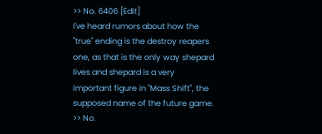>> No. 6406 [Edit]
I've heard rumors about how the "true" ending is the destroy reapers one, as that is the only way shepard lives and shepard is a very important figure in "Mass Shift", the supposed name of the future game.
>> No.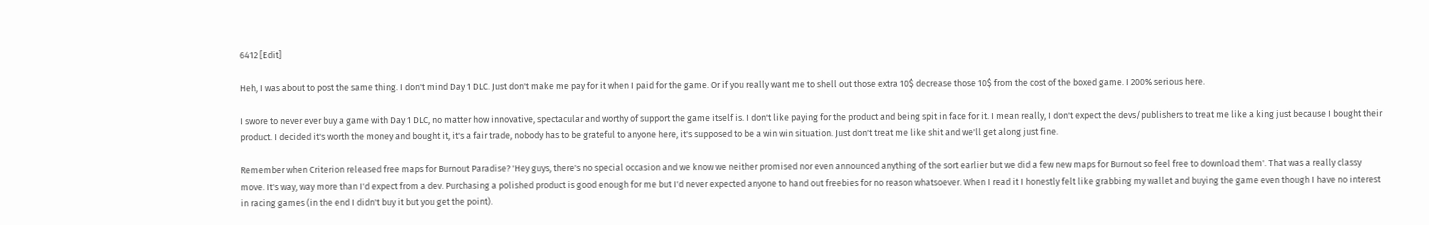6412 [Edit]

Heh, I was about to post the same thing. I don't mind Day 1 DLC. Just don't make me pay for it when I paid for the game. Or if you really want me to shell out those extra 10$ decrease those 10$ from the cost of the boxed game. I 200% serious here.

I swore to never ever buy a game with Day 1 DLC, no matter how innovative, spectacular and worthy of support the game itself is. I don't like paying for the product and being spit in face for it. I mean really, I don't expect the devs/publishers to treat me like a king just because I bought their product. I decided it's worth the money and bought it, it's a fair trade, nobody has to be grateful to anyone here, it's supposed to be a win win situation. Just don't treat me like shit and we'll get along just fine.

Remember when Criterion released free maps for Burnout Paradise? 'Hey guys, there's no special occasion and we know we neither promised nor even announced anything of the sort earlier but we did a few new maps for Burnout so feel free to download them'. That was a really classy move. It's way, way more than I'd expect from a dev. Purchasing a polished product is good enough for me but I'd never expected anyone to hand out freebies for no reason whatsoever. When I read it I honestly felt like grabbing my wallet and buying the game even though I have no interest in racing games (in the end I didn't buy it but you get the point).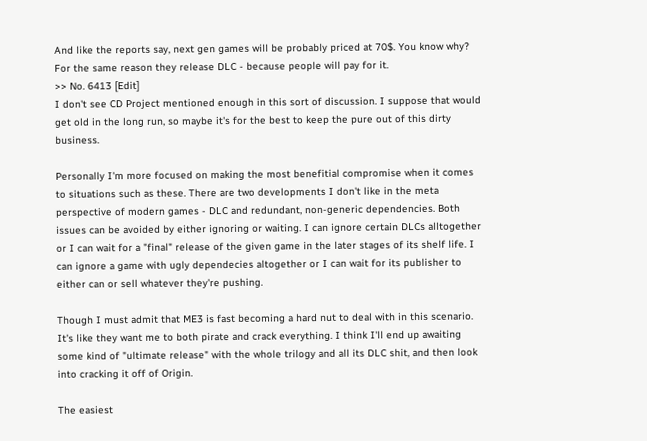And like the reports say, next gen games will be probably priced at 70$. You know why? For the same reason they release DLC - because people will pay for it.
>> No. 6413 [Edit]
I don't see CD Project mentioned enough in this sort of discussion. I suppose that would get old in the long run, so maybe it's for the best to keep the pure out of this dirty business.

Personally I'm more focused on making the most benefitial compromise when it comes to situations such as these. There are two developments I don't like in the meta perspective of modern games - DLC and redundant, non-generic dependencies. Both issues can be avoided by either ignoring or waiting. I can ignore certain DLCs alltogether or I can wait for a "final" release of the given game in the later stages of its shelf life. I can ignore a game with ugly dependecies altogether or I can wait for its publisher to either can or sell whatever they're pushing.

Though I must admit that ME3 is fast becoming a hard nut to deal with in this scenario. It's like they want me to both pirate and crack everything. I think I'll end up awaiting some kind of "ultimate release" with the whole trilogy and all its DLC shit, and then look into cracking it off of Origin.

The easiest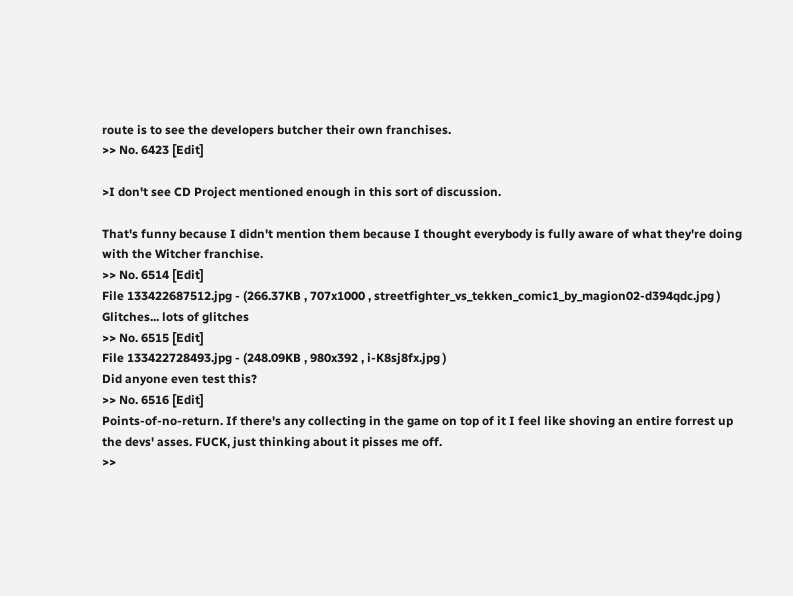route is to see the developers butcher their own franchises.
>> No. 6423 [Edit]

>I don't see CD Project mentioned enough in this sort of discussion.

That's funny because I didn't mention them because I thought everybody is fully aware of what they're doing with the Witcher franchise.
>> No. 6514 [Edit]
File 133422687512.jpg - (266.37KB , 707x1000 , streetfighter_vs_tekken_comic1_by_magion02-d394qdc.jpg )
Glitches... lots of glitches
>> No. 6515 [Edit]
File 133422728493.jpg - (248.09KB , 980x392 , i-K8sj8fx.jpg )
Did anyone even test this?
>> No. 6516 [Edit]
Points-of-no-return. If there's any collecting in the game on top of it I feel like shoving an entire forrest up the devs' asses. FUCK, just thinking about it pisses me off.
>>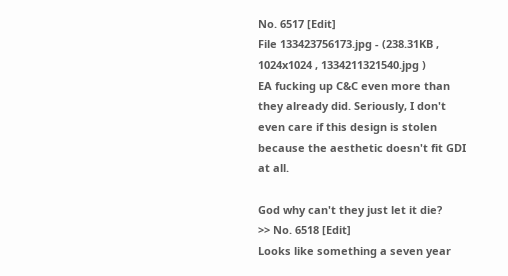No. 6517 [Edit]
File 133423756173.jpg - (238.31KB , 1024x1024 , 1334211321540.jpg )
EA fucking up C&C even more than they already did. Seriously, I don't even care if this design is stolen because the aesthetic doesn't fit GDI at all.

God why can't they just let it die?
>> No. 6518 [Edit]
Looks like something a seven year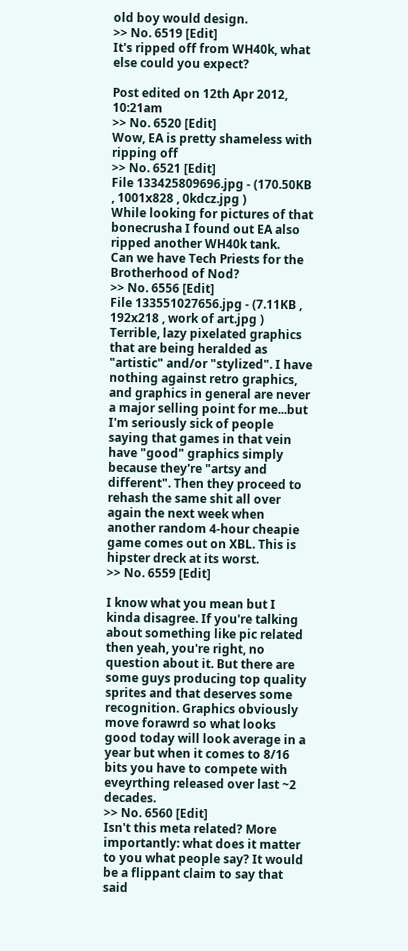old boy would design.
>> No. 6519 [Edit]
It's ripped off from WH40k, what else could you expect?

Post edited on 12th Apr 2012, 10:21am
>> No. 6520 [Edit]
Wow, EA is pretty shameless with ripping off
>> No. 6521 [Edit]
File 133425809696.jpg - (170.50KB , 1001x828 , 0kdcz.jpg )
While looking for pictures of that bonecrusha I found out EA also ripped another WH40k tank.
Can we have Tech Priests for the Brotherhood of Nod?
>> No. 6556 [Edit]
File 133551027656.jpg - (7.11KB , 192x218 , work of art.jpg )
Terrible, lazy pixelated graphics that are being heralded as "artistic" and/or "stylized". I have nothing against retro graphics, and graphics in general are never a major selling point for me...but I'm seriously sick of people saying that games in that vein have "good" graphics simply because they're "artsy and different". Then they proceed to rehash the same shit all over again the next week when another random 4-hour cheapie game comes out on XBL. This is hipster dreck at its worst.
>> No. 6559 [Edit]

I know what you mean but I kinda disagree. If you're talking about something like pic related then yeah, you're right, no question about it. But there are some guys producing top quality sprites and that deserves some recognition. Graphics obviously move forawrd so what looks good today will look average in a year but when it comes to 8/16 bits you have to compete with eveyrthing released over last ~2 decades.
>> No. 6560 [Edit]
Isn't this meta related? More importantly: what does it matter to you what people say? It would be a flippant claim to say that said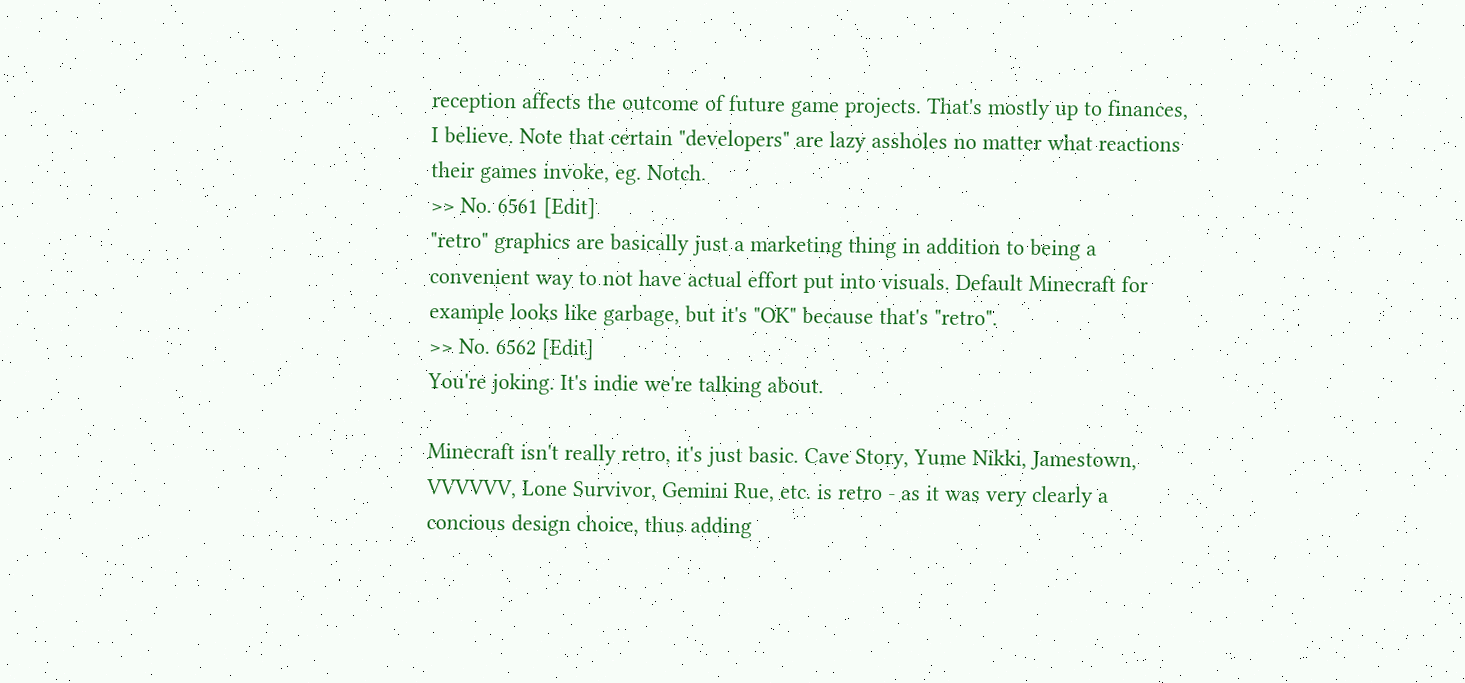reception affects the outcome of future game projects. That's mostly up to finances, I believe. Note that certain "developers" are lazy assholes no matter what reactions their games invoke, eg. Notch.
>> No. 6561 [Edit]
"retro" graphics are basically just a marketing thing in addition to being a convenient way to not have actual effort put into visuals. Default Minecraft for example looks like garbage, but it's "OK" because that's "retro".
>> No. 6562 [Edit]
You're joking. It's indie we're talking about.

Minecraft isn't really retro, it's just basic. Cave Story, Yume Nikki, Jamestown, VVVVVV, Lone Survivor, Gemini Rue, etc. is retro - as it was very clearly a concious design choice, thus adding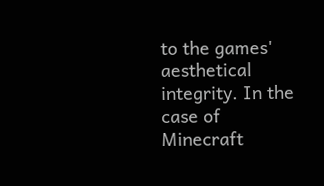to the games' aesthetical integrity. In the case of Minecraft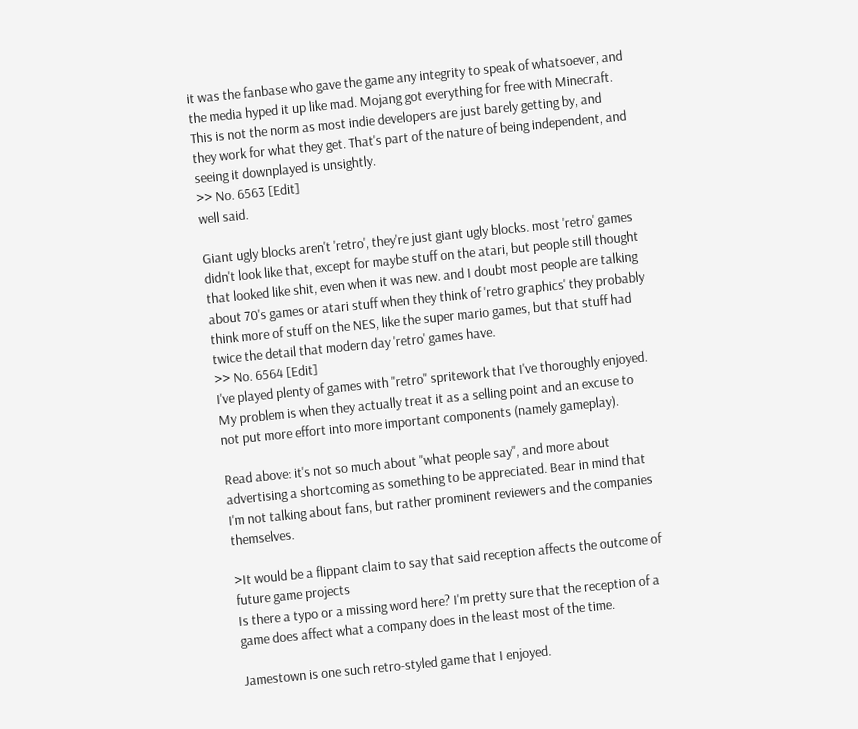it was the fanbase who gave the game any integrity to speak of whatsoever, and the media hyped it up like mad. Mojang got everything for free with Minecraft. This is not the norm as most indie developers are just barely getting by, and they work for what they get. That's part of the nature of being independent, and seeing it downplayed is unsightly.
>> No. 6563 [Edit]
well said.

Giant ugly blocks aren't 'retro', they're just giant ugly blocks. most 'retro' games didn't look like that, except for maybe stuff on the atari, but people still thought that looked like shit, even when it was new. and I doubt most people are talking about 70's games or atari stuff when they think of 'retro graphics' they probably think more of stuff on the NES, like the super mario games, but that stuff had twice the detail that modern day 'retro' games have.
>> No. 6564 [Edit]
I've played plenty of games with "retro" spritework that I've thoroughly enjoyed. My problem is when they actually treat it as a selling point and an excuse to not put more effort into more important components (namely gameplay).

Read above: it's not so much about "what people say", and more about advertising a shortcoming as something to be appreciated. Bear in mind that I'm not talking about fans, but rather prominent reviewers and the companies themselves.

>It would be a flippant claim to say that said reception affects the outcome of future game projects
Is there a typo or a missing word here? I'm pretty sure that the reception of a game does affect what a company does in the least most of the time.

Jamestown is one such retro-styled game that I enjoyed.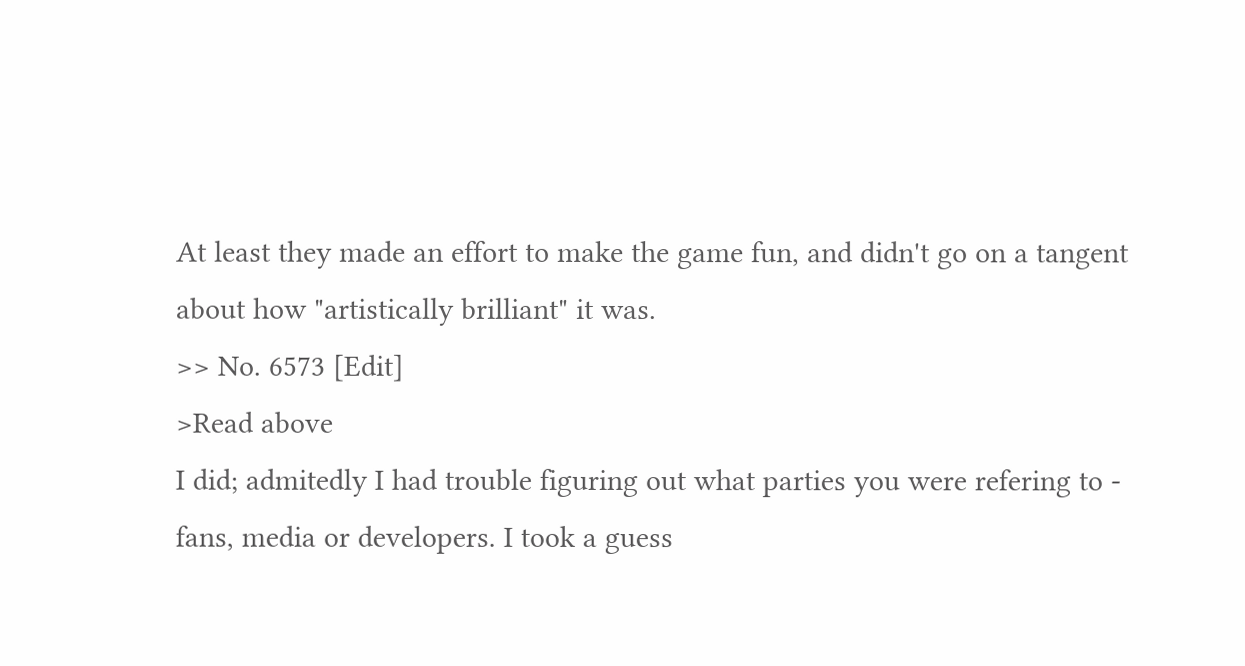At least they made an effort to make the game fun, and didn't go on a tangent about how "artistically brilliant" it was.
>> No. 6573 [Edit]
>Read above
I did; admitedly I had trouble figuring out what parties you were refering to - fans, media or developers. I took a guess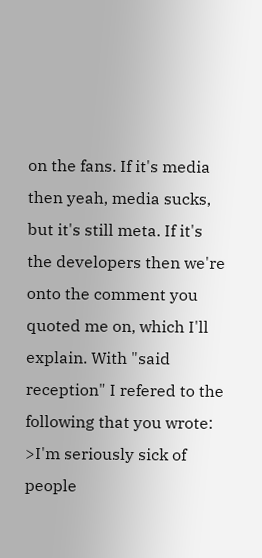on the fans. If it's media then yeah, media sucks, but it's still meta. If it's the developers then we're onto the comment you quoted me on, which I'll explain. With "said reception" I refered to the following that you wrote:
>I'm seriously sick of people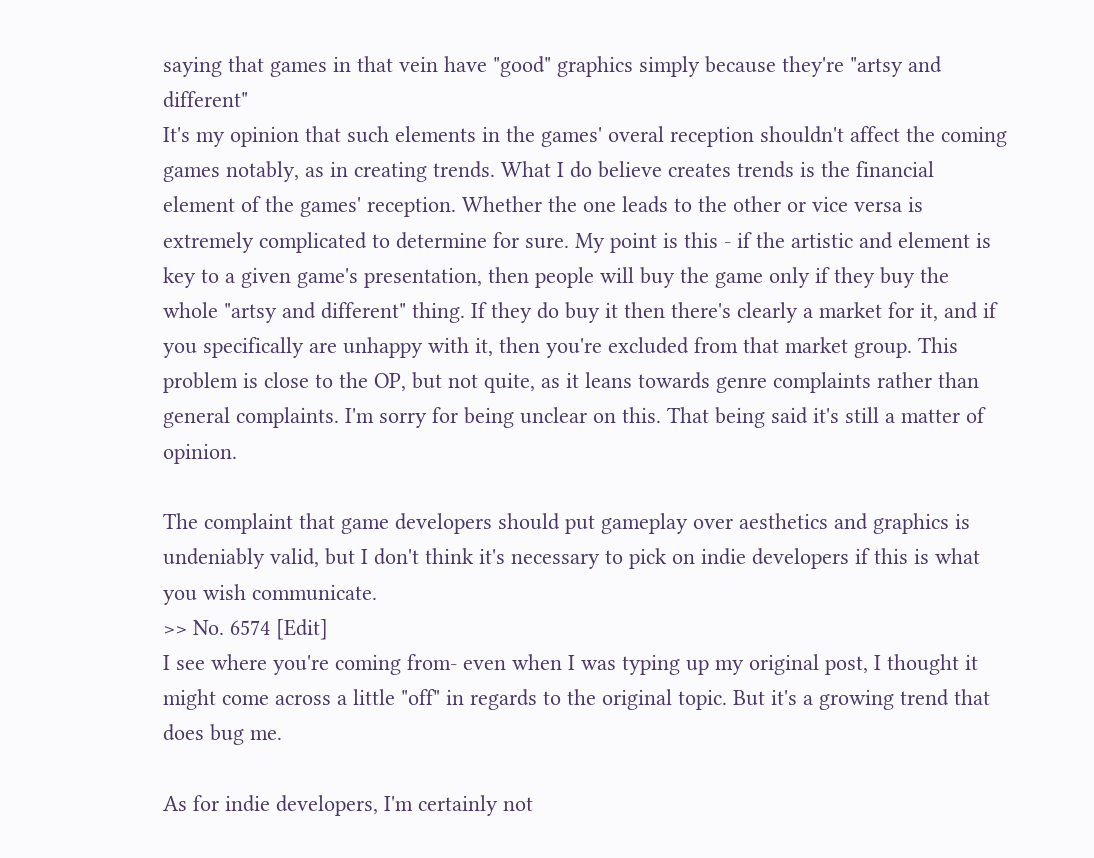saying that games in that vein have "good" graphics simply because they're "artsy and different"
It's my opinion that such elements in the games' overal reception shouldn't affect the coming games notably, as in creating trends. What I do believe creates trends is the financial element of the games' reception. Whether the one leads to the other or vice versa is extremely complicated to determine for sure. My point is this - if the artistic and element is key to a given game's presentation, then people will buy the game only if they buy the whole "artsy and different" thing. If they do buy it then there's clearly a market for it, and if you specifically are unhappy with it, then you're excluded from that market group. This problem is close to the OP, but not quite, as it leans towards genre complaints rather than general complaints. I'm sorry for being unclear on this. That being said it's still a matter of opinion.

The complaint that game developers should put gameplay over aesthetics and graphics is undeniably valid, but I don't think it's necessary to pick on indie developers if this is what you wish communicate.
>> No. 6574 [Edit]
I see where you're coming from- even when I was typing up my original post, I thought it might come across a little "off" in regards to the original topic. But it's a growing trend that does bug me.

As for indie developers, I'm certainly not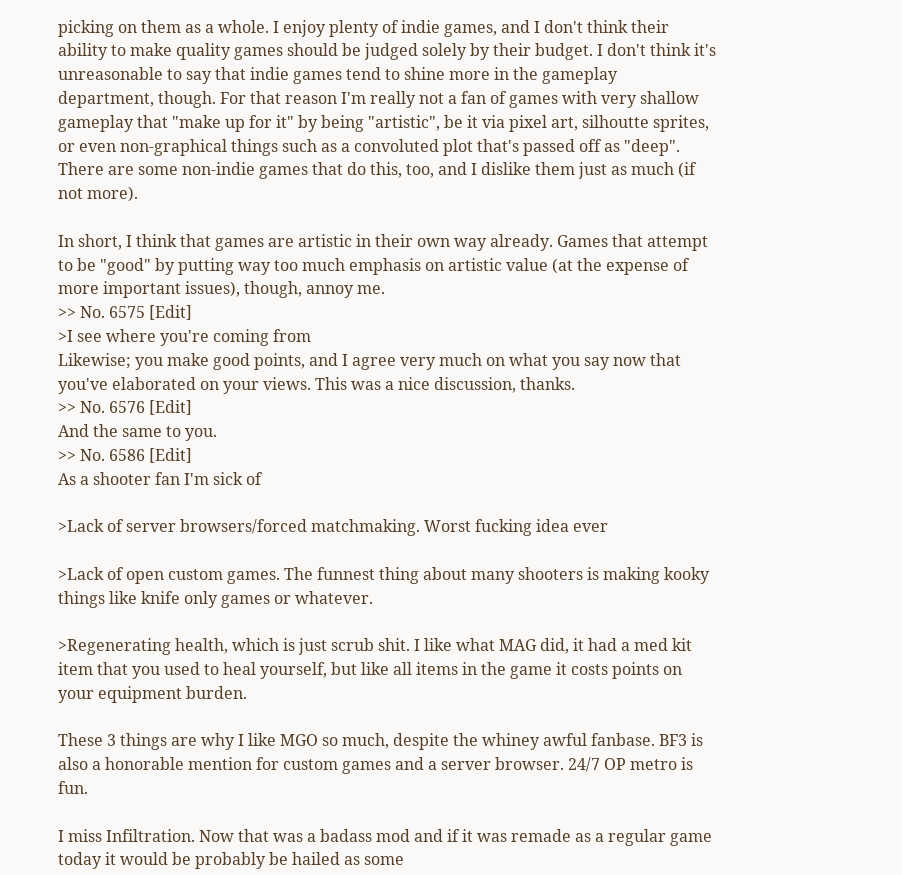picking on them as a whole. I enjoy plenty of indie games, and I don't think their ability to make quality games should be judged solely by their budget. I don't think it's unreasonable to say that indie games tend to shine more in the gameplay department, though. For that reason I'm really not a fan of games with very shallow gameplay that "make up for it" by being "artistic", be it via pixel art, silhoutte sprites, or even non-graphical things such as a convoluted plot that's passed off as "deep". There are some non-indie games that do this, too, and I dislike them just as much (if not more).

In short, I think that games are artistic in their own way already. Games that attempt to be "good" by putting way too much emphasis on artistic value (at the expense of more important issues), though, annoy me.
>> No. 6575 [Edit]
>I see where you're coming from
Likewise; you make good points, and I agree very much on what you say now that you've elaborated on your views. This was a nice discussion, thanks.
>> No. 6576 [Edit]
And the same to you.
>> No. 6586 [Edit]
As a shooter fan I'm sick of

>Lack of server browsers/forced matchmaking. Worst fucking idea ever

>Lack of open custom games. The funnest thing about many shooters is making kooky things like knife only games or whatever.

>Regenerating health, which is just scrub shit. I like what MAG did, it had a med kit item that you used to heal yourself, but like all items in the game it costs points on your equipment burden.

These 3 things are why I like MGO so much, despite the whiney awful fanbase. BF3 is also a honorable mention for custom games and a server browser. 24/7 OP metro is fun.

I miss Infiltration. Now that was a badass mod and if it was remade as a regular game today it would be probably be hailed as some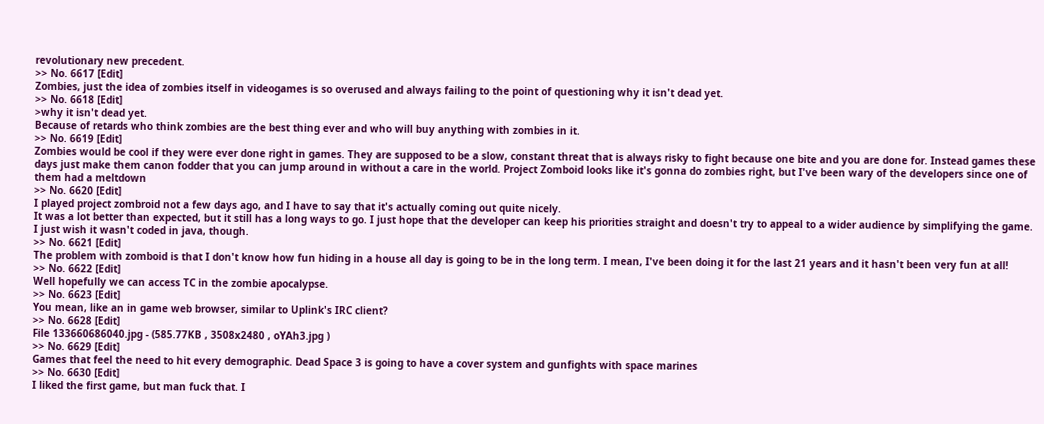revolutionary new precedent.
>> No. 6617 [Edit]
Zombies, just the idea of zombies itself in videogames is so overused and always failing to the point of questioning why it isn't dead yet.
>> No. 6618 [Edit]
>why it isn't dead yet.
Because of retards who think zombies are the best thing ever and who will buy anything with zombies in it.
>> No. 6619 [Edit]
Zombies would be cool if they were ever done right in games. They are supposed to be a slow, constant threat that is always risky to fight because one bite and you are done for. Instead games these days just make them canon fodder that you can jump around in without a care in the world. Project Zomboid looks like it's gonna do zombies right, but I've been wary of the developers since one of them had a meltdown
>> No. 6620 [Edit]
I played project zombroid not a few days ago, and I have to say that it's actually coming out quite nicely.
It was a lot better than expected, but it still has a long ways to go. I just hope that the developer can keep his priorities straight and doesn't try to appeal to a wider audience by simplifying the game.
I just wish it wasn't coded in java, though.
>> No. 6621 [Edit]
The problem with zomboid is that I don't know how fun hiding in a house all day is going to be in the long term. I mean, I've been doing it for the last 21 years and it hasn't been very fun at all!
>> No. 6622 [Edit]
Well hopefully we can access TC in the zombie apocalypse.
>> No. 6623 [Edit]
You mean, like an in game web browser, similar to Uplink's IRC client?
>> No. 6628 [Edit]
File 133660686040.jpg - (585.77KB , 3508x2480 , oYAh3.jpg )
>> No. 6629 [Edit]
Games that feel the need to hit every demographic. Dead Space 3 is going to have a cover system and gunfights with space marines
>> No. 6630 [Edit]
I liked the first game, but man fuck that. I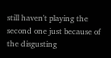still haven't playing the second one just because of the disgusting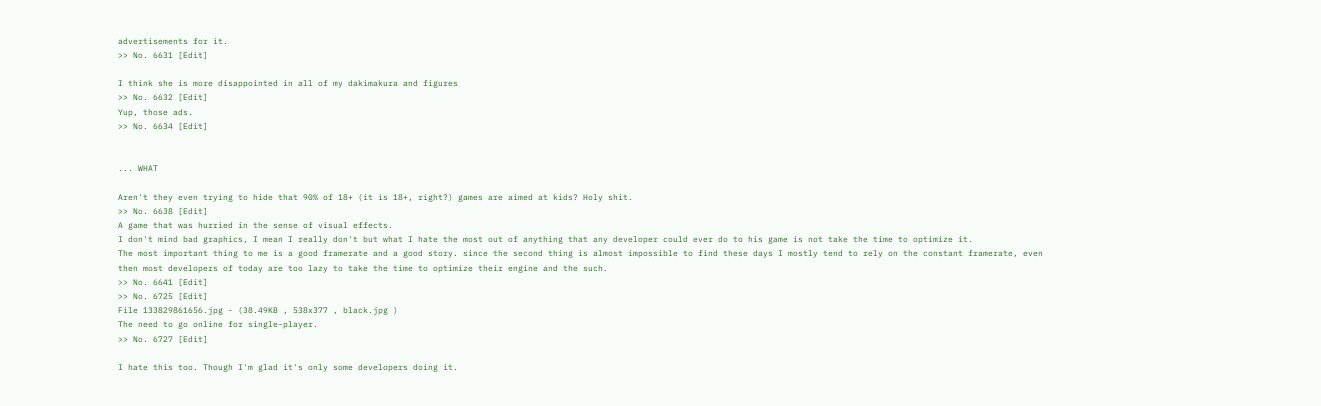advertisements for it.
>> No. 6631 [Edit]

I think she is more disappointed in all of my dakimakura and figures
>> No. 6632 [Edit]
Yup, those ads.
>> No. 6634 [Edit]


... WHAT

Aren't they even trying to hide that 90% of 18+ (it is 18+, right?) games are aimed at kids? Holy shit.
>> No. 6638 [Edit]
A game that was hurried in the sense of visual effects.
I don't mind bad graphics, I mean I really don't but what I hate the most out of anything that any developer could ever do to his game is not take the time to optimize it.
The most important thing to me is a good framerate and a good story. since the second thing is almost impossible to find these days I mostly tend to rely on the constant framerate, even then most developers of today are too lazy to take the time to optimize their engine and the such.
>> No. 6641 [Edit]
>> No. 6725 [Edit]
File 133829861656.jpg - (38.49KB , 538x377 , black.jpg )
The need to go online for single-player.
>> No. 6727 [Edit]

I hate this too. Though I'm glad it's only some developers doing it.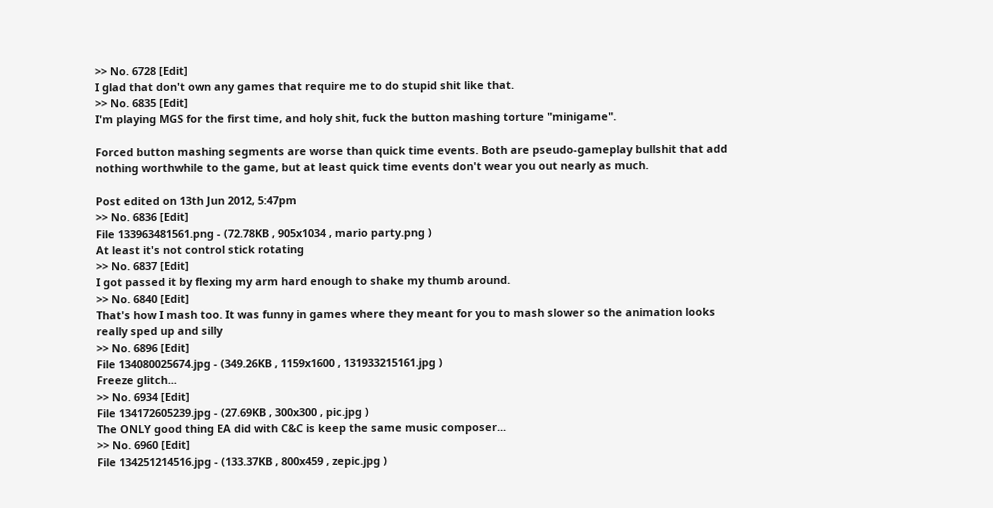>> No. 6728 [Edit]
I glad that don't own any games that require me to do stupid shit like that.
>> No. 6835 [Edit]
I'm playing MGS for the first time, and holy shit, fuck the button mashing torture "minigame".

Forced button mashing segments are worse than quick time events. Both are pseudo-gameplay bullshit that add nothing worthwhile to the game, but at least quick time events don't wear you out nearly as much.

Post edited on 13th Jun 2012, 5:47pm
>> No. 6836 [Edit]
File 133963481561.png - (72.78KB , 905x1034 , mario party.png )
At least it's not control stick rotating
>> No. 6837 [Edit]
I got passed it by flexing my arm hard enough to shake my thumb around.
>> No. 6840 [Edit]
That's how I mash too. It was funny in games where they meant for you to mash slower so the animation looks really sped up and silly
>> No. 6896 [Edit]
File 134080025674.jpg - (349.26KB , 1159x1600 , 131933215161.jpg )
Freeze glitch...
>> No. 6934 [Edit]
File 134172605239.jpg - (27.69KB , 300x300 , pic.jpg )
The ONLY good thing EA did with C&C is keep the same music composer...
>> No. 6960 [Edit]
File 134251214516.jpg - (133.37KB , 800x459 , zepic.jpg )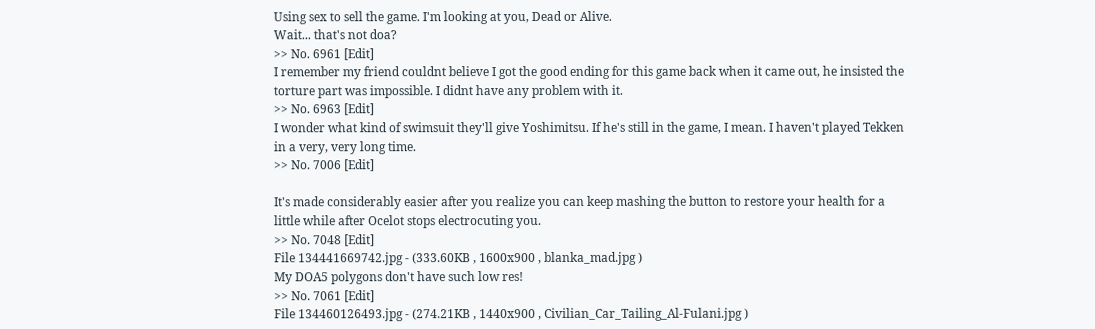Using sex to sell the game. I'm looking at you, Dead or Alive.
Wait... that's not doa?
>> No. 6961 [Edit]
I remember my friend couldnt believe I got the good ending for this game back when it came out, he insisted the torture part was impossible. I didnt have any problem with it.
>> No. 6963 [Edit]
I wonder what kind of swimsuit they'll give Yoshimitsu. If he's still in the game, I mean. I haven't played Tekken in a very, very long time.
>> No. 7006 [Edit]

It's made considerably easier after you realize you can keep mashing the button to restore your health for a little while after Ocelot stops electrocuting you.
>> No. 7048 [Edit]
File 134441669742.jpg - (333.60KB , 1600x900 , blanka_mad.jpg )
My DOA5 polygons don't have such low res!
>> No. 7061 [Edit]
File 134460126493.jpg - (274.21KB , 1440x900 , Civilian_Car_Tailing_Al-Fulani.jpg )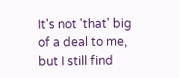It's not 'that' big of a deal to me, but I still find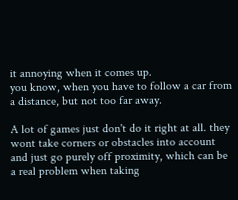it annoying when it comes up.
you know, when you have to follow a car from a distance, but not too far away.

A lot of games just don't do it right at all. they wont take corners or obstacles into account and just go purely off proximity, which can be a real problem when taking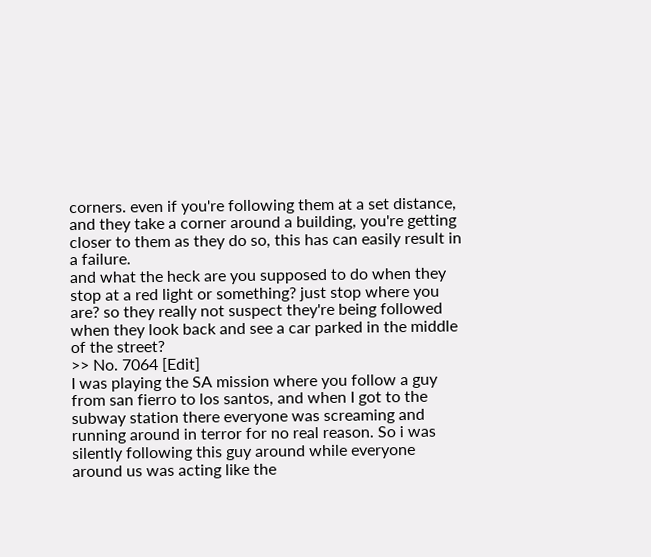corners. even if you're following them at a set distance, and they take a corner around a building, you're getting closer to them as they do so, this has can easily result in a failure.
and what the heck are you supposed to do when they stop at a red light or something? just stop where you are? so they really not suspect they're being followed when they look back and see a car parked in the middle of the street?
>> No. 7064 [Edit]
I was playing the SA mission where you follow a guy from san fierro to los santos, and when I got to the subway station there everyone was screaming and running around in terror for no real reason. So i was silently following this guy around while everyone around us was acting like the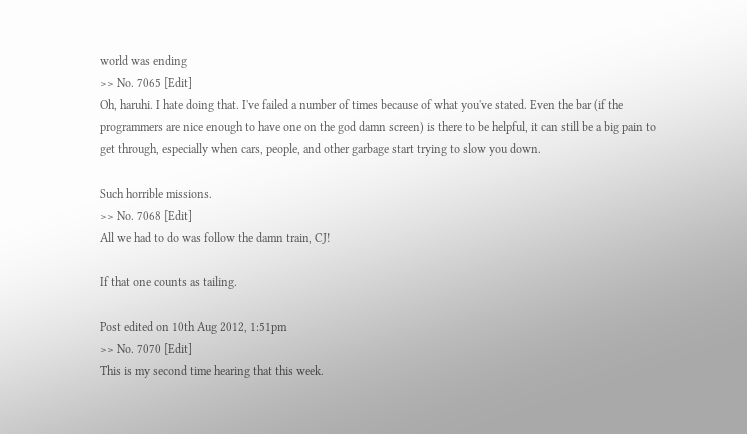world was ending
>> No. 7065 [Edit]
Oh, haruhi. I hate doing that. I've failed a number of times because of what you've stated. Even the bar (if the programmers are nice enough to have one on the god damn screen) is there to be helpful, it can still be a big pain to get through, especially when cars, people, and other garbage start trying to slow you down.

Such horrible missions.
>> No. 7068 [Edit]
All we had to do was follow the damn train, CJ!

If that one counts as tailing.

Post edited on 10th Aug 2012, 1:51pm
>> No. 7070 [Edit]
This is my second time hearing that this week.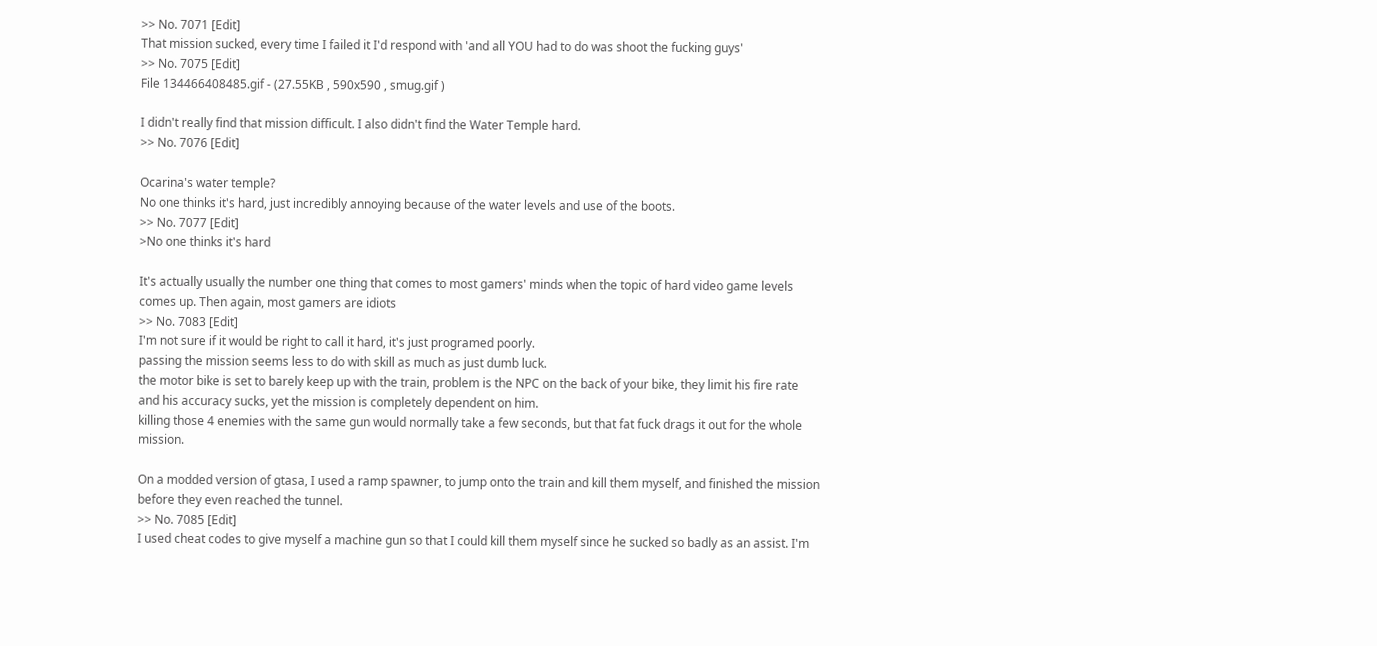>> No. 7071 [Edit]
That mission sucked, every time I failed it I'd respond with 'and all YOU had to do was shoot the fucking guys'
>> No. 7075 [Edit]
File 134466408485.gif - (27.55KB , 590x590 , smug.gif )

I didn't really find that mission difficult. I also didn't find the Water Temple hard.
>> No. 7076 [Edit]

Ocarina's water temple?
No one thinks it's hard, just incredibly annoying because of the water levels and use of the boots.
>> No. 7077 [Edit]
>No one thinks it's hard

It's actually usually the number one thing that comes to most gamers' minds when the topic of hard video game levels comes up. Then again, most gamers are idiots
>> No. 7083 [Edit]
I'm not sure if it would be right to call it hard, it's just programed poorly.
passing the mission seems less to do with skill as much as just dumb luck.
the motor bike is set to barely keep up with the train, problem is the NPC on the back of your bike, they limit his fire rate and his accuracy sucks, yet the mission is completely dependent on him.
killing those 4 enemies with the same gun would normally take a few seconds, but that fat fuck drags it out for the whole mission.

On a modded version of gtasa, I used a ramp spawner, to jump onto the train and kill them myself, and finished the mission before they even reached the tunnel.
>> No. 7085 [Edit]
I used cheat codes to give myself a machine gun so that I could kill them myself since he sucked so badly as an assist. I'm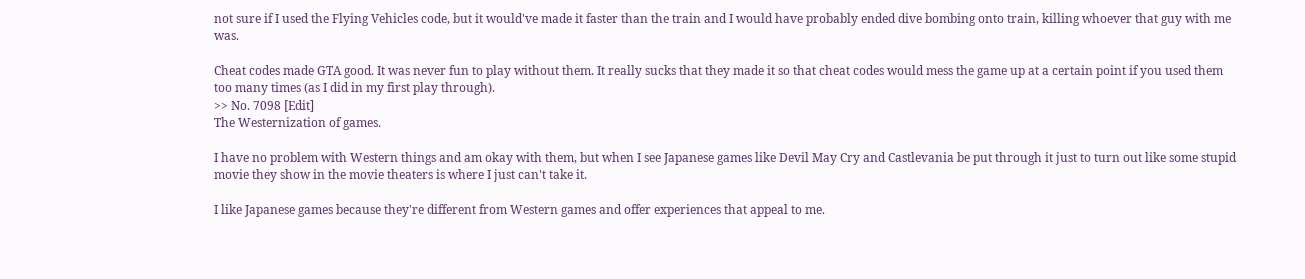not sure if I used the Flying Vehicles code, but it would've made it faster than the train and I would have probably ended dive bombing onto train, killing whoever that guy with me was.

Cheat codes made GTA good. It was never fun to play without them. It really sucks that they made it so that cheat codes would mess the game up at a certain point if you used them too many times (as I did in my first play through).
>> No. 7098 [Edit]
The Westernization of games.

I have no problem with Western things and am okay with them, but when I see Japanese games like Devil May Cry and Castlevania be put through it just to turn out like some stupid movie they show in the movie theaters is where I just can't take it.

I like Japanese games because they're different from Western games and offer experiences that appeal to me.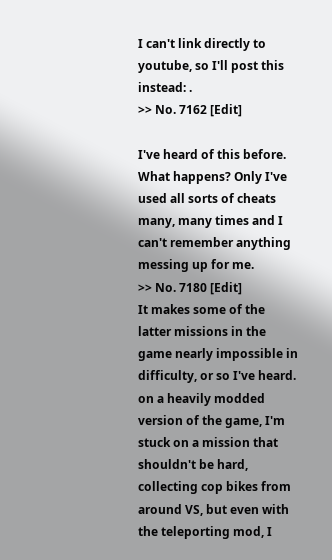I can't link directly to youtube, so I'll post this instead: .
>> No. 7162 [Edit]

I've heard of this before. What happens? Only I've used all sorts of cheats many, many times and I can't remember anything messing up for me.
>> No. 7180 [Edit]
It makes some of the latter missions in the game nearly impossible in difficulty, or so I've heard.
on a heavily modded version of the game, I'm stuck on a mission that shouldn't be hard, collecting cop bikes from around VS, but even with the teleporting mod, I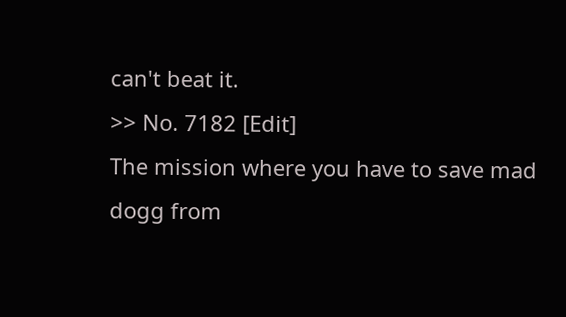can't beat it.
>> No. 7182 [Edit]
The mission where you have to save mad dogg from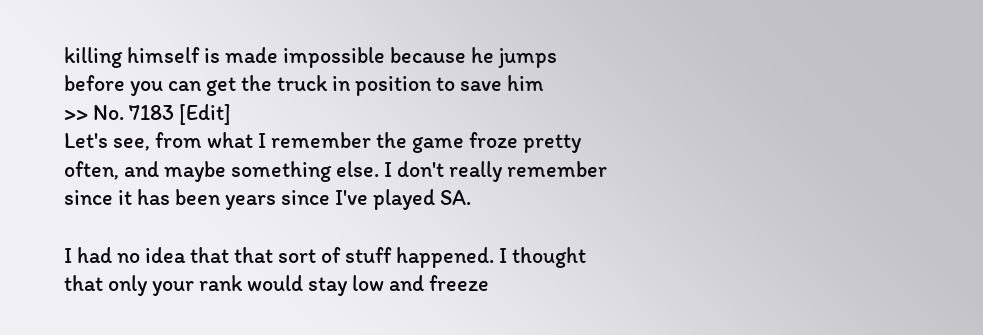killing himself is made impossible because he jumps before you can get the truck in position to save him
>> No. 7183 [Edit]
Let's see, from what I remember the game froze pretty often, and maybe something else. I don't really remember since it has been years since I've played SA.

I had no idea that that sort of stuff happened. I thought that only your rank would stay low and freeze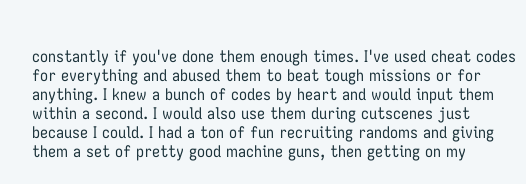constantly if you've done them enough times. I've used cheat codes for everything and abused them to beat tough missions or for anything. I knew a bunch of codes by heart and would input them within a second. I would also use them during cutscenes just because I could. I had a ton of fun recruiting randoms and giving them a set of pretty good machine guns, then getting on my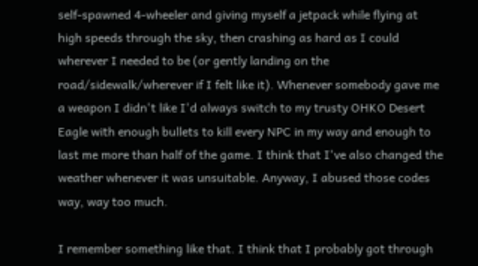self-spawned 4-wheeler and giving myself a jetpack while flying at high speeds through the sky, then crashing as hard as I could wherever I needed to be (or gently landing on the road/sidewalk/wherever if I felt like it). Whenever somebody gave me a weapon I didn't like I'd always switch to my trusty OHKO Desert Eagle with enough bullets to kill every NPC in my way and enough to last me more than half of the game. I think that I've also changed the weather whenever it was unsuitable. Anyway, I abused those codes way, way too much.

I remember something like that. I think that I probably got through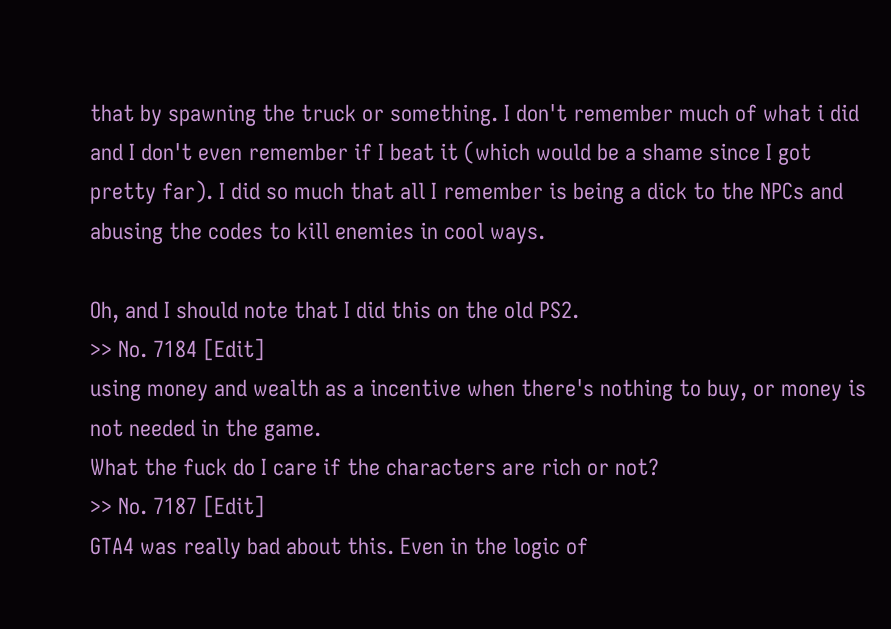that by spawning the truck or something. I don't remember much of what i did and I don't even remember if I beat it (which would be a shame since I got pretty far). I did so much that all I remember is being a dick to the NPCs and abusing the codes to kill enemies in cool ways.

Oh, and I should note that I did this on the old PS2.
>> No. 7184 [Edit]
using money and wealth as a incentive when there's nothing to buy, or money is not needed in the game.
What the fuck do I care if the characters are rich or not?
>> No. 7187 [Edit]
GTA4 was really bad about this. Even in the logic of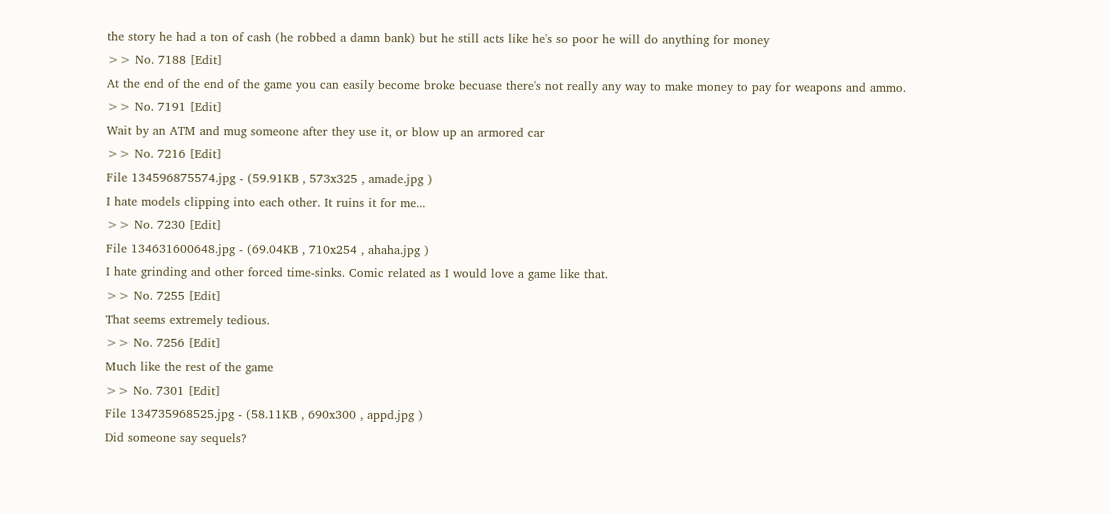the story he had a ton of cash (he robbed a damn bank) but he still acts like he's so poor he will do anything for money
>> No. 7188 [Edit]
At the end of the end of the game you can easily become broke becuase there's not really any way to make money to pay for weapons and ammo.
>> No. 7191 [Edit]
Wait by an ATM and mug someone after they use it, or blow up an armored car
>> No. 7216 [Edit]
File 134596875574.jpg - (59.91KB , 573x325 , amade.jpg )
I hate models clipping into each other. It ruins it for me...
>> No. 7230 [Edit]
File 134631600648.jpg - (69.04KB , 710x254 , ahaha.jpg )
I hate grinding and other forced time-sinks. Comic related as I would love a game like that.
>> No. 7255 [Edit]
That seems extremely tedious.
>> No. 7256 [Edit]
Much like the rest of the game
>> No. 7301 [Edit]
File 134735968525.jpg - (58.11KB , 690x300 , appd.jpg )
Did someone say sequels?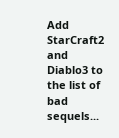Add StarCraft2 and Diablo3 to the list of bad sequels...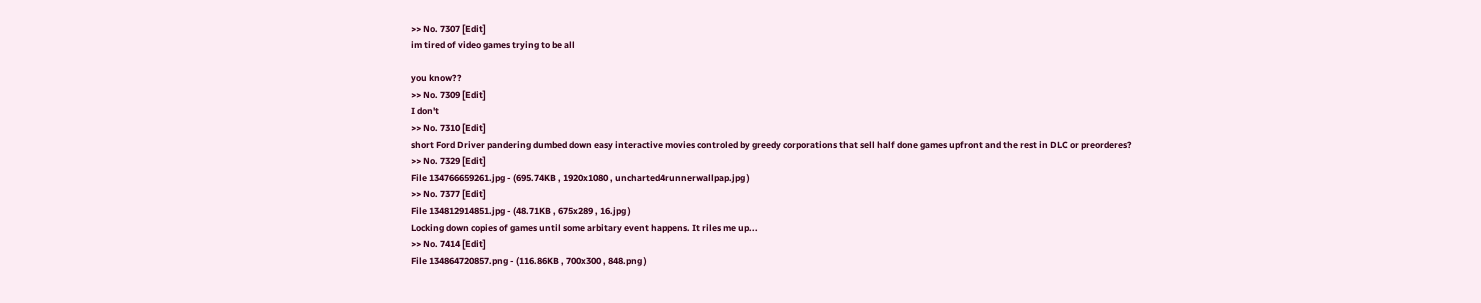>> No. 7307 [Edit]
im tired of video games trying to be all

you know??
>> No. 7309 [Edit]
I don't
>> No. 7310 [Edit]
short Ford Driver pandering dumbed down easy interactive movies controled by greedy corporations that sell half done games upfront and the rest in DLC or preorderes?
>> No. 7329 [Edit]
File 134766659261.jpg - (695.74KB , 1920x1080 , uncharted4runnerwallpap.jpg )
>> No. 7377 [Edit]
File 134812914851.jpg - (48.71KB , 675x289 , 16.jpg )
Locking down copies of games until some arbitary event happens. It riles me up...
>> No. 7414 [Edit]
File 134864720857.png - (116.86KB , 700x300 , 848.png )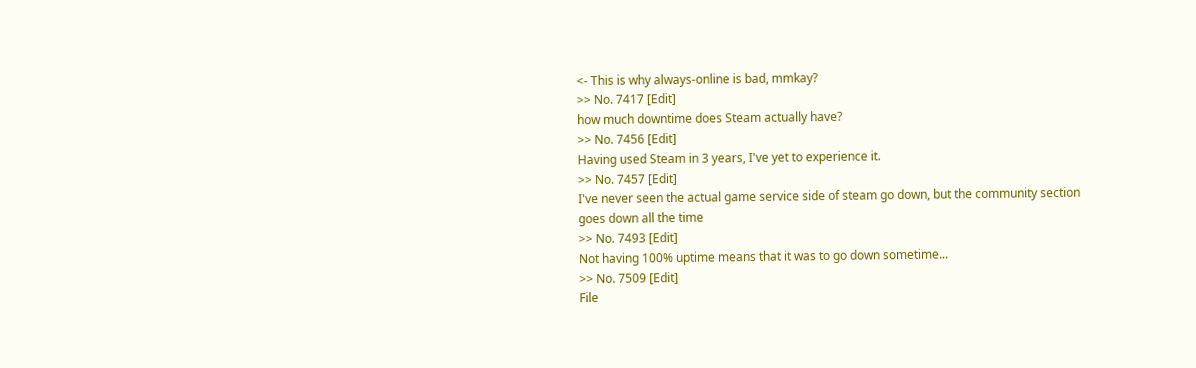<- This is why always-online is bad, mmkay?
>> No. 7417 [Edit]
how much downtime does Steam actually have?
>> No. 7456 [Edit]
Having used Steam in 3 years, I've yet to experience it.
>> No. 7457 [Edit]
I've never seen the actual game service side of steam go down, but the community section goes down all the time
>> No. 7493 [Edit]
Not having 100% uptime means that it was to go down sometime...
>> No. 7509 [Edit]
File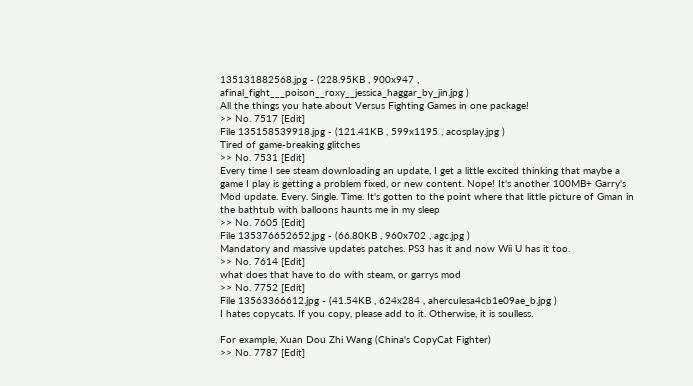135131882568.jpg - (228.95KB , 900x947 , afinal_fight___poison__roxy__jessica_haggar_by_jin.jpg )
All the things you hate about Versus Fighting Games in one package!
>> No. 7517 [Edit]
File 135158539918.jpg - (121.41KB , 599x1195 , acosplay.jpg )
Tired of game-breaking glitches
>> No. 7531 [Edit]
Every time I see steam downloading an update, I get a little excited thinking that maybe a game I play is getting a problem fixed, or new content. Nope! It's another 100MB+ Garry's Mod update. Every. Single. Time. It's gotten to the point where that little picture of Gman in the bathtub with balloons haunts me in my sleep
>> No. 7605 [Edit]
File 135376652652.jpg - (66.80KB , 960x702 , agc.jpg )
Mandatory and massive updates patches. PS3 has it and now Wii U has it too.
>> No. 7614 [Edit]
what does that have to do with steam, or garrys mod
>> No. 7752 [Edit]
File 13563366612.jpg - (41.54KB , 624x284 , aherculesa4cb1e09ae_b.jpg )
I hates copycats. If you copy, please add to it. Otherwise, it is soulless.

For example, Xuan Dou Zhi Wang (China's CopyCat Fighter)
>> No. 7787 [Edit]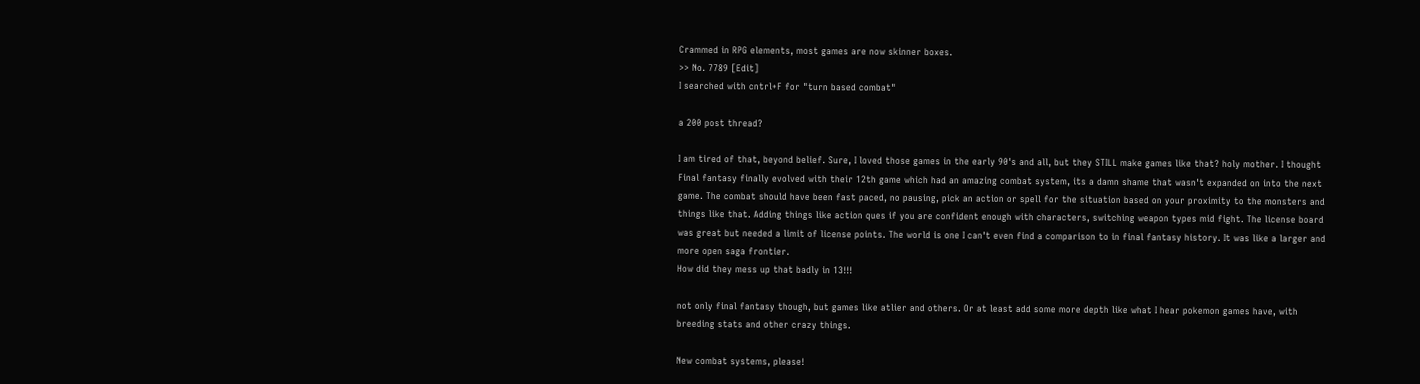Crammed in RPG elements, most games are now skinner boxes.
>> No. 7789 [Edit]
I searched with cntrl+F for "turn based combat"

a 200 post thread?

I am tired of that, beyond belief. Sure, I loved those games in the early 90's and all, but they STILL make games like that? holy mother. I thought Final fantasy finally evolved with their 12th game which had an amazing combat system, its a damn shame that wasn't expanded on into the next game. The combat should have been fast paced, no pausing, pick an action or spell for the situation based on your proximity to the monsters and things like that. Adding things like action ques if you are confident enough with characters, switching weapon types mid fight. The license board was great but needed a limit of license points. The world is one I can't even find a comparison to in final fantasy history. It was like a larger and more open saga frontier.
How did they mess up that badly in 13!!!

not only final fantasy though, but games like atlier and others. Or at least add some more depth like what I hear pokemon games have, with breeding stats and other crazy things.

New combat systems, please!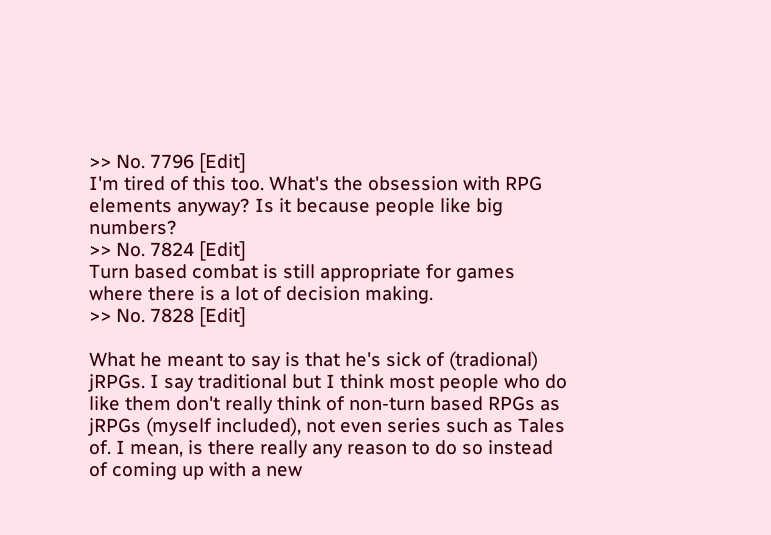>> No. 7796 [Edit]
I'm tired of this too. What's the obsession with RPG elements anyway? Is it because people like big numbers?
>> No. 7824 [Edit]
Turn based combat is still appropriate for games where there is a lot of decision making.
>> No. 7828 [Edit]

What he meant to say is that he's sick of (tradional) jRPGs. I say traditional but I think most people who do like them don't really think of non-turn based RPGs as jRPGs (myself included), not even series such as Tales of. I mean, is there really any reason to do so instead of coming up with a new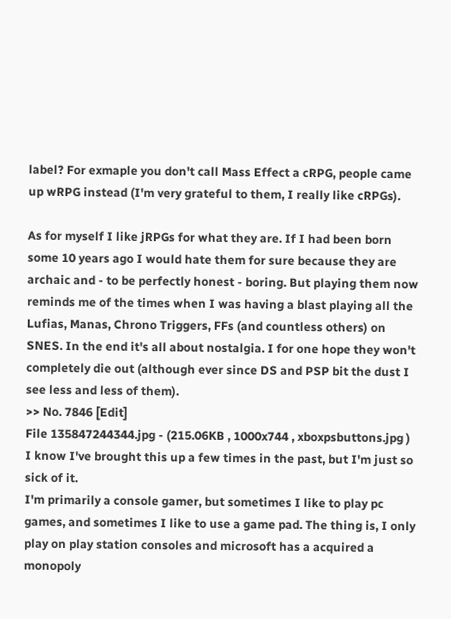label? For exmaple you don't call Mass Effect a cRPG, people came up wRPG instead (I'm very grateful to them, I really like cRPGs).

As for myself I like jRPGs for what they are. If I had been born some 10 years ago I would hate them for sure because they are archaic and - to be perfectly honest - boring. But playing them now reminds me of the times when I was having a blast playing all the Lufias, Manas, Chrono Triggers, FFs (and countless others) on SNES. In the end it's all about nostalgia. I for one hope they won't completely die out (although ever since DS and PSP bit the dust I see less and less of them).
>> No. 7846 [Edit]
File 135847244344.jpg - (215.06KB , 1000x744 , xboxpsbuttons.jpg )
I know I've brought this up a few times in the past, but I'm just so sick of it.
I'm primarily a console gamer, but sometimes I like to play pc games, and sometimes I like to use a game pad. The thing is, I only play on play station consoles and microsoft has a acquired a monopoly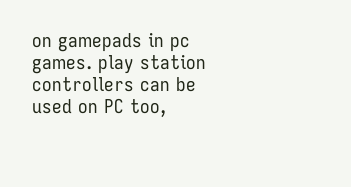on gamepads in pc games. play station controllers can be used on PC too,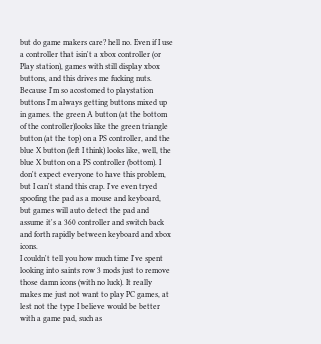but do game makers care? hell no. Even if I use a controller that isin't a xbox controller (or Play station), games with still display xbox buttons, and this drives me fucking nuts. Because I'm so acostomed to playstation buttons I'm always getting buttons mixed up in games. the green A button (at the bottom of the controller)looks like the green triangle button (at the top) on a PS controller, and the blue X button (left I think) looks like, well, the blue X button on a PS controller (bottom). I don't expect everyone to have this problem, but I can't stand this crap. I've even tryed spoofing the pad as a mouse and keyboard, but games will auto detect the pad and assume it's a 360 controller and switch back and forth rapidly between keyboard and xbox icons.
I couldn't tell you how much time I've spent looking into saints row 3 mods just to remove those damn icons (with no luck). It really makes me just not want to play PC games, at lest not the type I believe would be better with a game pad, such as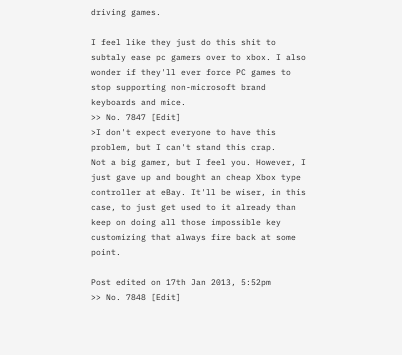driving games.

I feel like they just do this shit to subtaly ease pc gamers over to xbox. I also wonder if they'll ever force PC games to stop supporting non-microsoft brand keyboards and mice.
>> No. 7847 [Edit]
>I don't expect everyone to have this problem, but I can't stand this crap.
Not a big gamer, but I feel you. However, I just gave up and bought an cheap Xbox type controller at eBay. It'll be wiser, in this case, to just get used to it already than keep on doing all those impossible key customizing that always fire back at some point.

Post edited on 17th Jan 2013, 5:52pm
>> No. 7848 [Edit]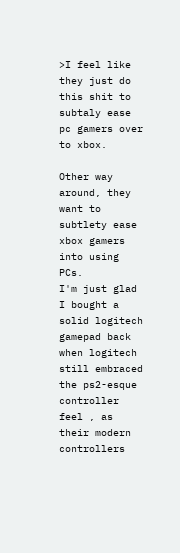>I feel like they just do this shit to subtaly ease pc gamers over to xbox.

Other way around, they want to subtlety ease xbox gamers into using PCs.
I'm just glad I bought a solid logitech gamepad back when logitech still embraced the ps2-esque controller feel , as their modern controllers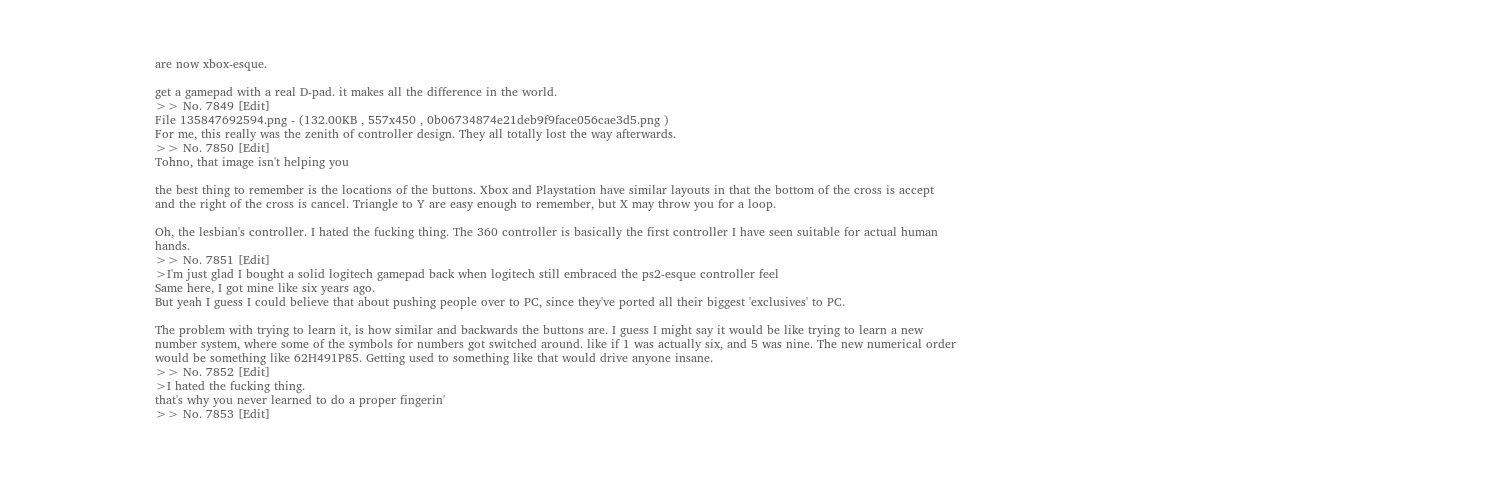are now xbox-esque.

get a gamepad with a real D-pad. it makes all the difference in the world.
>> No. 7849 [Edit]
File 135847692594.png - (132.00KB , 557x450 , 0b06734874e21deb9f9face056cae3d5.png )
For me, this really was the zenith of controller design. They all totally lost the way afterwards.
>> No. 7850 [Edit]
Tohno, that image isn't helping you

the best thing to remember is the locations of the buttons. Xbox and Playstation have similar layouts in that the bottom of the cross is accept and the right of the cross is cancel. Triangle to Y are easy enough to remember, but X may throw you for a loop.

Oh, the lesbian's controller. I hated the fucking thing. The 360 controller is basically the first controller I have seen suitable for actual human hands.
>> No. 7851 [Edit]
>I'm just glad I bought a solid logitech gamepad back when logitech still embraced the ps2-esque controller feel
Same here, I got mine like six years ago.
But yeah I guess I could believe that about pushing people over to PC, since they've ported all their biggest 'exclusives' to PC.

The problem with trying to learn it, is how similar and backwards the buttons are. I guess I might say it would be like trying to learn a new number system, where some of the symbols for numbers got switched around. like if 1 was actually six, and 5 was nine. The new numerical order would be something like 62H491P85. Getting used to something like that would drive anyone insane.
>> No. 7852 [Edit]
>I hated the fucking thing.
that's why you never learned to do a proper fingerin'
>> No. 7853 [Edit]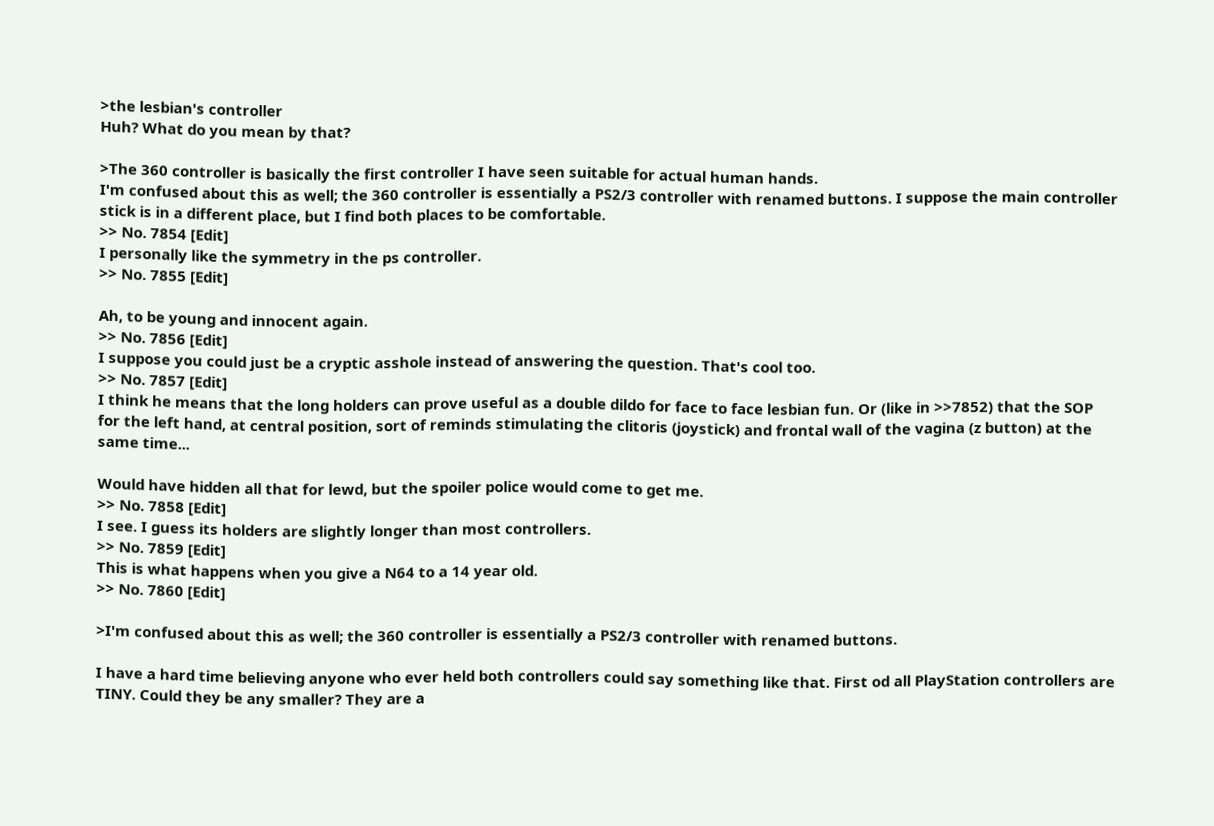>the lesbian's controller
Huh? What do you mean by that?

>The 360 controller is basically the first controller I have seen suitable for actual human hands.
I'm confused about this as well; the 360 controller is essentially a PS2/3 controller with renamed buttons. I suppose the main controller stick is in a different place, but I find both places to be comfortable.
>> No. 7854 [Edit]
I personally like the symmetry in the ps controller.
>> No. 7855 [Edit]

Ah, to be young and innocent again.
>> No. 7856 [Edit]
I suppose you could just be a cryptic asshole instead of answering the question. That's cool too.
>> No. 7857 [Edit]
I think he means that the long holders can prove useful as a double dildo for face to face lesbian fun. Or (like in >>7852) that the SOP for the left hand, at central position, sort of reminds stimulating the clitoris (joystick) and frontal wall of the vagina (z button) at the same time...

Would have hidden all that for lewd, but the spoiler police would come to get me.
>> No. 7858 [Edit]
I see. I guess its holders are slightly longer than most controllers.
>> No. 7859 [Edit]
This is what happens when you give a N64 to a 14 year old.
>> No. 7860 [Edit]

>I'm confused about this as well; the 360 controller is essentially a PS2/3 controller with renamed buttons.

I have a hard time believing anyone who ever held both controllers could say something like that. First od all PlayStation controllers are TINY. Could they be any smaller? They are a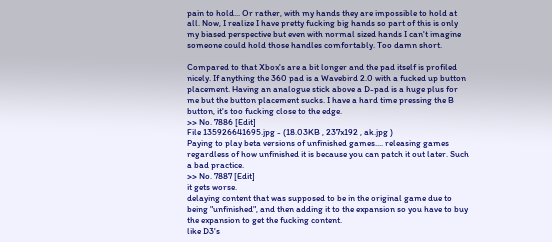pain to hold... Or rather, with my hands they are impossible to hold at all. Now, I realize I have pretty fucking big hands so part of this is only my biased perspective but even with normal sized hands I can't imagine someone could hold those handles comfortably. Too damn short.

Compared to that Xbox's are a bit longer and the pad itself is profiled nicely. If anything the 360 pad is a Wavebird 2.0 with a fucked up button placement. Having an analogue stick above a D-pad is a huge plus for me but the button placement sucks. I have a hard time pressing the B button, it's too fucking close to the edge.
>> No. 7886 [Edit]
File 135926641695.jpg - (18.03KB , 237x192 , ak.jpg )
Paying to play beta versions of unfinished games.... releasing games regardless of how unfinished it is because you can patch it out later. Such a bad practice.
>> No. 7887 [Edit]
it gets worse.
delaying content that was supposed to be in the original game due to being "unfinished", and then adding it to the expansion so you have to buy the expansion to get the fucking content.
like D3's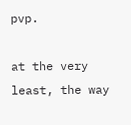pvp.

at the very least, the way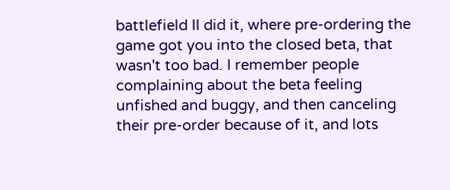battlefield II did it, where pre-ordering the game got you into the closed beta, that wasn't too bad. I remember people complaining about the beta feeling unfished and buggy, and then canceling their pre-order because of it, and lots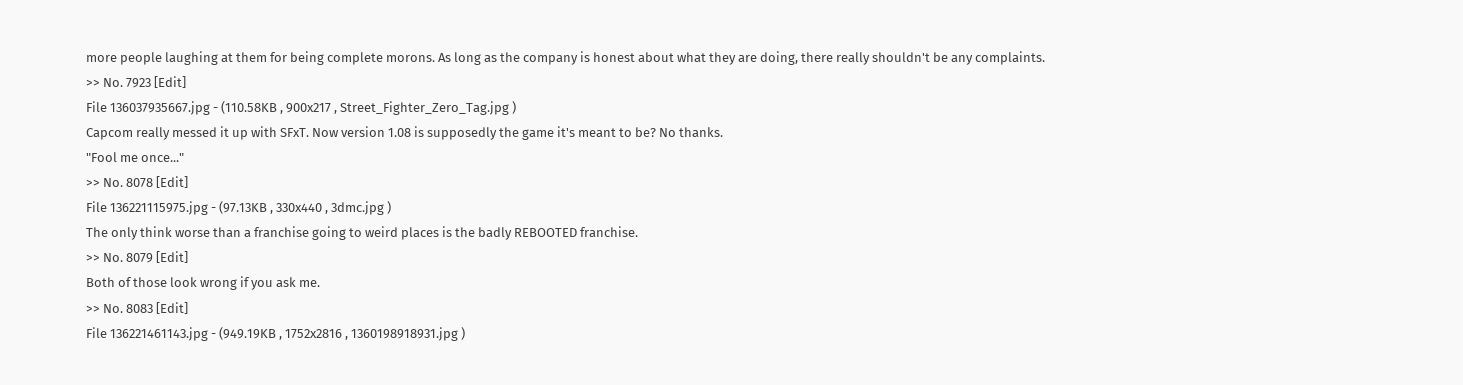more people laughing at them for being complete morons. As long as the company is honest about what they are doing, there really shouldn't be any complaints.
>> No. 7923 [Edit]
File 136037935667.jpg - (110.58KB , 900x217 , Street_Fighter_Zero_Tag.jpg )
Capcom really messed it up with SFxT. Now version 1.08 is supposedly the game it's meant to be? No thanks.
"Fool me once..."
>> No. 8078 [Edit]
File 136221115975.jpg - (97.13KB , 330x440 , 3dmc.jpg )
The only think worse than a franchise going to weird places is the badly REBOOTED franchise.
>> No. 8079 [Edit]
Both of those look wrong if you ask me.
>> No. 8083 [Edit]
File 136221461143.jpg - (949.19KB , 1752x2816 , 1360198918931.jpg )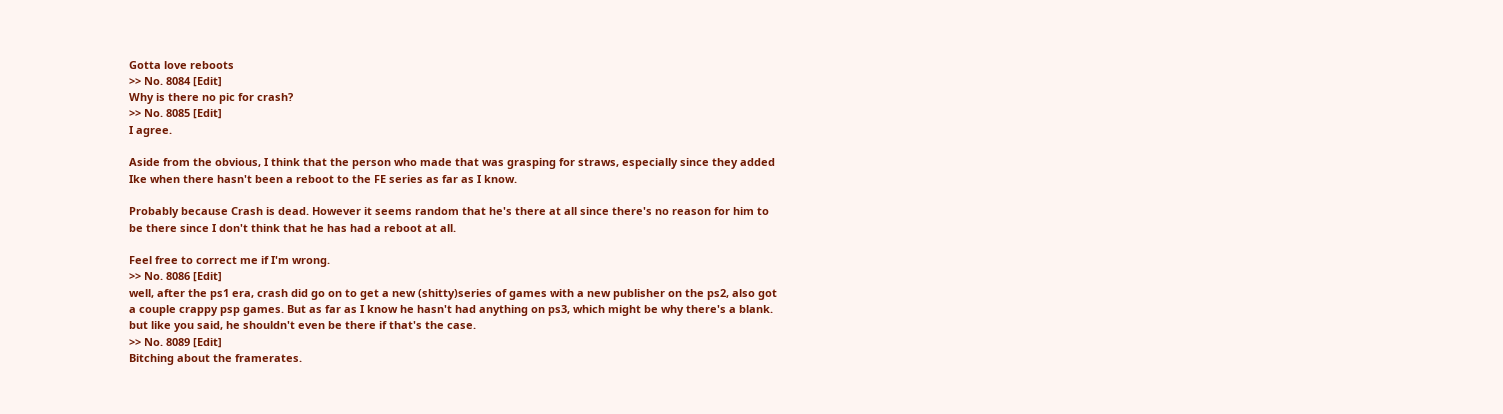Gotta love reboots
>> No. 8084 [Edit]
Why is there no pic for crash?
>> No. 8085 [Edit]
I agree.

Aside from the obvious, I think that the person who made that was grasping for straws, especially since they added Ike when there hasn't been a reboot to the FE series as far as I know.

Probably because Crash is dead. However it seems random that he's there at all since there's no reason for him to be there since I don't think that he has had a reboot at all.

Feel free to correct me if I'm wrong.
>> No. 8086 [Edit]
well, after the ps1 era, crash did go on to get a new (shitty)series of games with a new publisher on the ps2, also got a couple crappy psp games. But as far as I know he hasn't had anything on ps3, which might be why there's a blank. but like you said, he shouldn't even be there if that's the case.
>> No. 8089 [Edit]
Bitching about the framerates.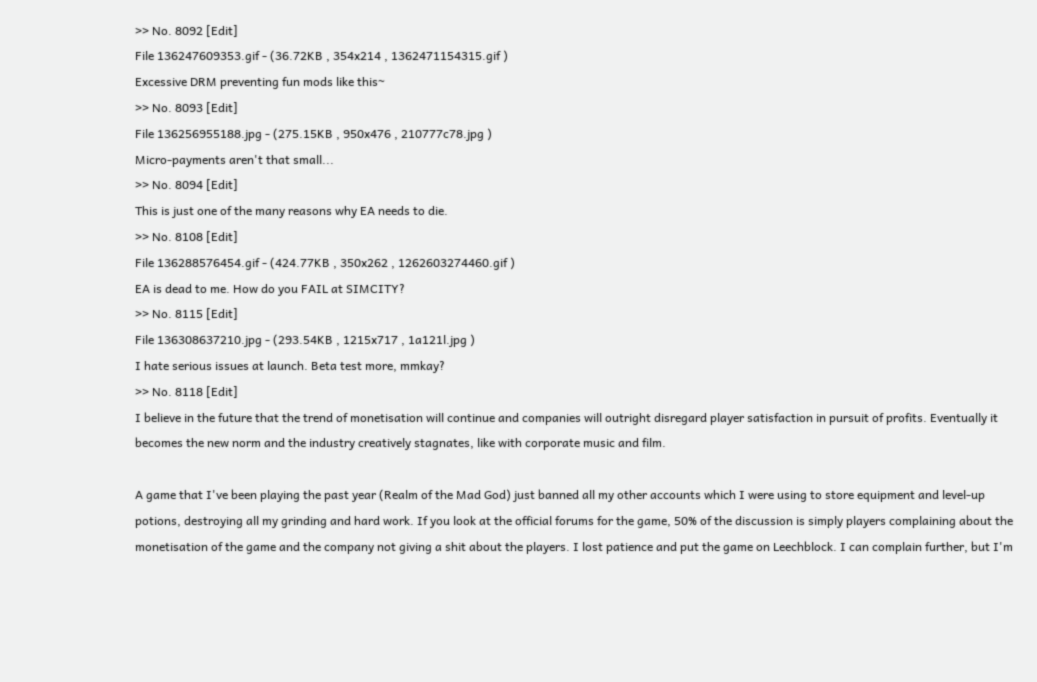>> No. 8092 [Edit]
File 136247609353.gif - (36.72KB , 354x214 , 1362471154315.gif )
Excessive DRM preventing fun mods like this~
>> No. 8093 [Edit]
File 136256955188.jpg - (275.15KB , 950x476 , 210777c78.jpg )
Micro-payments aren't that small...
>> No. 8094 [Edit]
This is just one of the many reasons why EA needs to die.
>> No. 8108 [Edit]
File 136288576454.gif - (424.77KB , 350x262 , 1262603274460.gif )
EA is dead to me. How do you FAIL at SIMCITY?
>> No. 8115 [Edit]
File 136308637210.jpg - (293.54KB , 1215x717 , 1a121l.jpg )
I hate serious issues at launch. Beta test more, mmkay?
>> No. 8118 [Edit]
I believe in the future that the trend of monetisation will continue and companies will outright disregard player satisfaction in pursuit of profits. Eventually it becomes the new norm and the industry creatively stagnates, like with corporate music and film.

A game that I've been playing the past year (Realm of the Mad God) just banned all my other accounts which I were using to store equipment and level-up potions, destroying all my grinding and hard work. If you look at the official forums for the game, 50% of the discussion is simply players complaining about the monetisation of the game and the company not giving a shit about the players. I lost patience and put the game on Leechblock. I can complain further, but I'm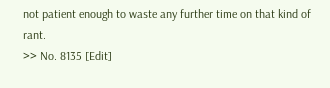not patient enough to waste any further time on that kind of rant.
>> No. 8135 [Edit]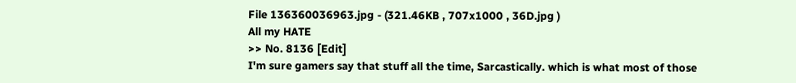File 136360036963.jpg - (321.46KB , 707x1000 , 36D.jpg )
All my HATE
>> No. 8136 [Edit]
I'm sure gamers say that stuff all the time, Sarcastically. which is what most of those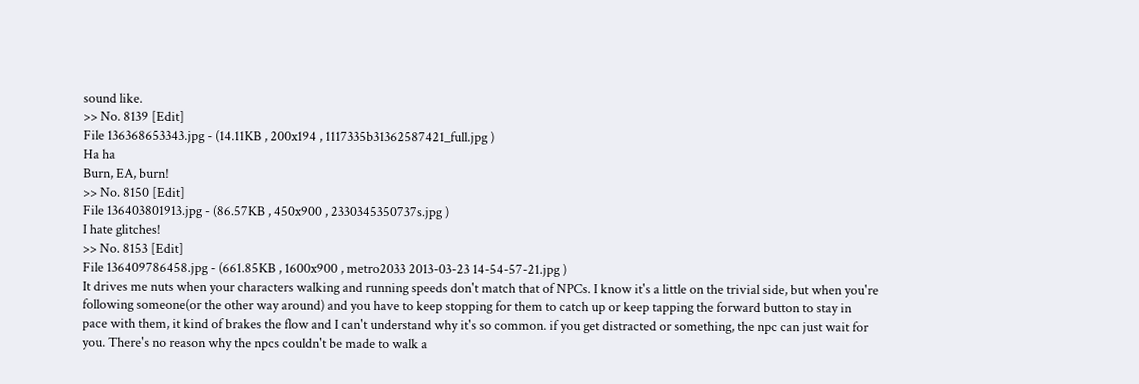sound like.
>> No. 8139 [Edit]
File 136368653343.jpg - (14.11KB , 200x194 , 1117335b31362587421_full.jpg )
Ha ha
Burn, EA, burn!
>> No. 8150 [Edit]
File 136403801913.jpg - (86.57KB , 450x900 , 2330345350737s.jpg )
I hate glitches!
>> No. 8153 [Edit]
File 136409786458.jpg - (661.85KB , 1600x900 , metro2033 2013-03-23 14-54-57-21.jpg )
It drives me nuts when your characters walking and running speeds don't match that of NPCs. I know it's a little on the trivial side, but when you're following someone(or the other way around) and you have to keep stopping for them to catch up or keep tapping the forward button to stay in pace with them, it kind of brakes the flow and I can't understand why it's so common. if you get distracted or something, the npc can just wait for you. There's no reason why the npcs couldn't be made to walk a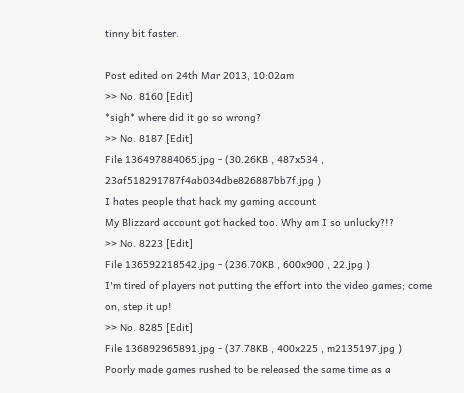tinny bit faster.

Post edited on 24th Mar 2013, 10:02am
>> No. 8160 [Edit]
*sigh* where did it go so wrong?
>> No. 8187 [Edit]
File 136497884065.jpg - (30.26KB , 487x534 , 23af518291787f4ab034dbe826887bb7f.jpg )
I hates people that hack my gaming account
My Blizzard account got hacked too. Why am I so unlucky?!?
>> No. 8223 [Edit]
File 136592218542.jpg - (236.70KB , 600x900 , 22.jpg )
I'm tired of players not putting the effort into the video games; come on, step it up!
>> No. 8285 [Edit]
File 136892965891.jpg - (37.78KB , 400x225 , m2135197.jpg )
Poorly made games rushed to be released the same time as a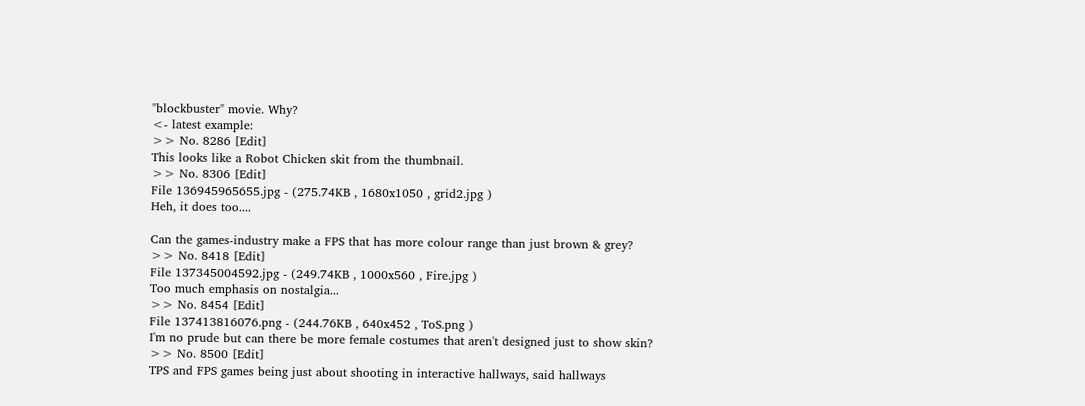"blockbuster" movie. Why?
<- latest example:
>> No. 8286 [Edit]
This looks like a Robot Chicken skit from the thumbnail.
>> No. 8306 [Edit]
File 136945965655.jpg - (275.74KB , 1680x1050 , grid2.jpg )
Heh, it does too....

Can the games-industry make a FPS that has more colour range than just brown & grey?
>> No. 8418 [Edit]
File 137345004592.jpg - (249.74KB , 1000x560 , Fire.jpg )
Too much emphasis on nostalgia...
>> No. 8454 [Edit]
File 137413816076.png - (244.76KB , 640x452 , ToS.png )
I'm no prude but can there be more female costumes that aren't designed just to show skin?
>> No. 8500 [Edit]
TPS and FPS games being just about shooting in interactive hallways, said hallways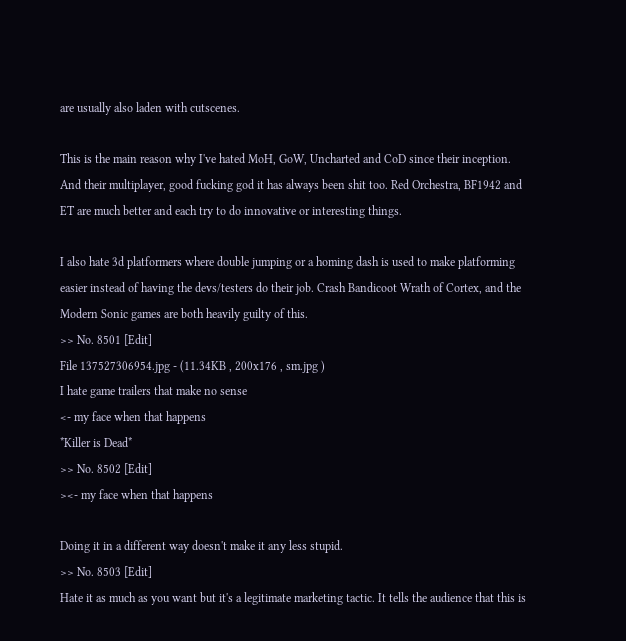are usually also laden with cutscenes.

This is the main reason why I've hated MoH, GoW, Uncharted and CoD since their inception. And their multiplayer, good fucking god it has always been shit too. Red Orchestra, BF1942 and ET are much better and each try to do innovative or interesting things.

I also hate 3d platformers where double jumping or a homing dash is used to make platforming easier instead of having the devs/testers do their job. Crash Bandicoot Wrath of Cortex, and the Modern Sonic games are both heavily guilty of this.
>> No. 8501 [Edit]
File 137527306954.jpg - (11.34KB , 200x176 , sm.jpg )
I hate game trailers that make no sense
<- my face when that happens
*Killer is Dead*
>> No. 8502 [Edit]
><- my face when that happens

Doing it in a different way doesn't make it any less stupid.
>> No. 8503 [Edit]
Hate it as much as you want but it's a legitimate marketing tactic. It tells the audience that this is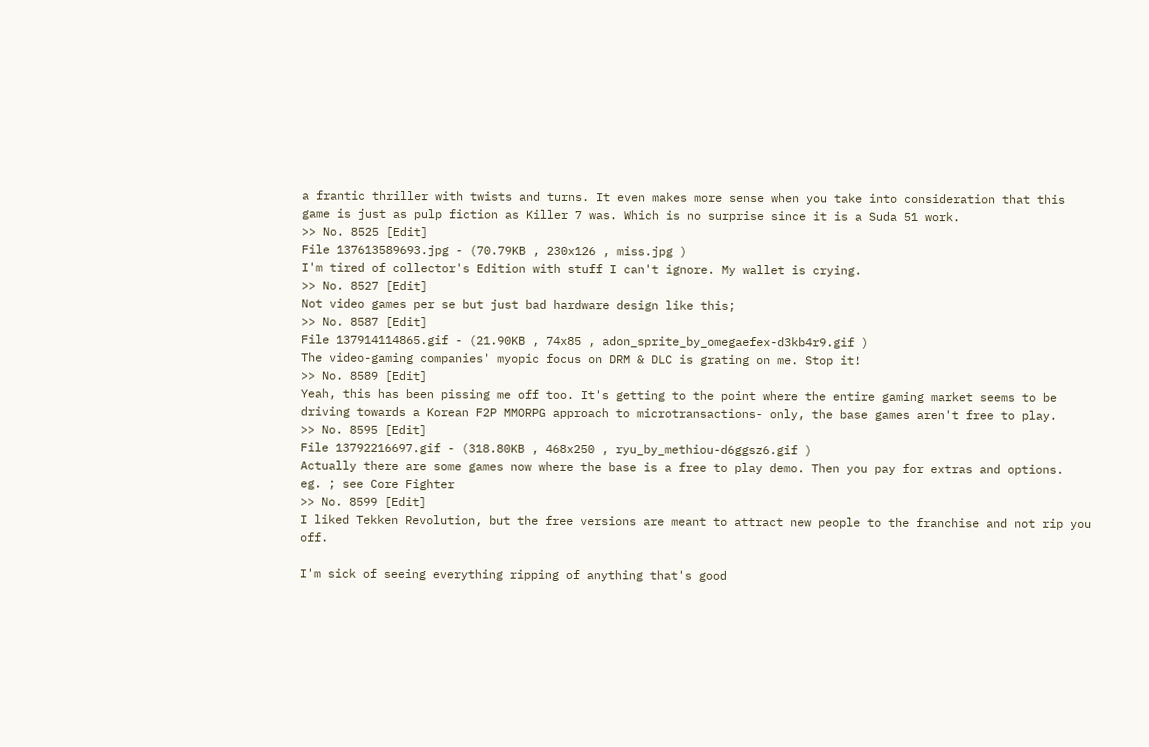a frantic thriller with twists and turns. It even makes more sense when you take into consideration that this game is just as pulp fiction as Killer 7 was. Which is no surprise since it is a Suda 51 work.
>> No. 8525 [Edit]
File 137613589693.jpg - (70.79KB , 230x126 , miss.jpg )
I'm tired of collector's Edition with stuff I can't ignore. My wallet is crying.
>> No. 8527 [Edit]
Not video games per se but just bad hardware design like this;
>> No. 8587 [Edit]
File 137914114865.gif - (21.90KB , 74x85 , adon_sprite_by_omegaefex-d3kb4r9.gif )
The video-gaming companies' myopic focus on DRM & DLC is grating on me. Stop it!
>> No. 8589 [Edit]
Yeah, this has been pissing me off too. It's getting to the point where the entire gaming market seems to be driving towards a Korean F2P MMORPG approach to microtransactions- only, the base games aren't free to play.
>> No. 8595 [Edit]
File 13792216697.gif - (318.80KB , 468x250 , ryu_by_methiou-d6ggsz6.gif )
Actually there are some games now where the base is a free to play demo. Then you pay for extras and options.
eg. ; see Core Fighter
>> No. 8599 [Edit]
I liked Tekken Revolution, but the free versions are meant to attract new people to the franchise and not rip you off.

I'm sick of seeing everything ripping of anything that's good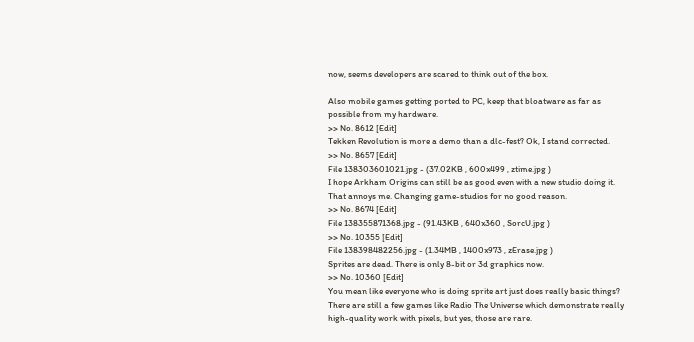now, seems developers are scared to think out of the box.

Also mobile games getting ported to PC, keep that bloatware as far as possible from my hardware.
>> No. 8612 [Edit]
Tekken Revolution is more a demo than a dlc-fest? Ok, I stand corrected.
>> No. 8657 [Edit]
File 138303601021.jpg - (37.02KB , 600x499 , ztime.jpg )
I hope Arkham Origins can still be as good even with a new studio doing it.
That annoys me. Changing game-studios for no good reason.
>> No. 8674 [Edit]
File 138355871368.jpg - (91.43KB , 640x360 , SorcU.jpg )
>> No. 10355 [Edit]
File 138398482256.jpg - (1.34MB , 1400x973 , zErase.jpg )
Sprites are dead. There is only 8-bit or 3d graphics now.
>> No. 10360 [Edit]
You mean like everyone who is doing sprite art just does really basic things? There are still a few games like Radio The Universe which demonstrate really high-quality work with pixels, but yes, those are rare.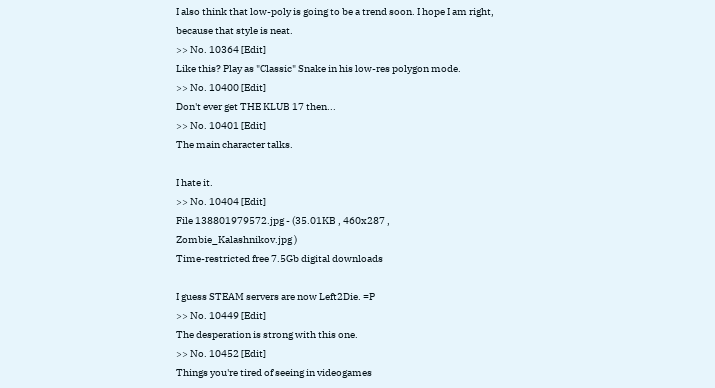I also think that low-poly is going to be a trend soon. I hope I am right, because that style is neat.
>> No. 10364 [Edit]
Like this? Play as "Classic" Snake in his low-res polygon mode.
>> No. 10400 [Edit]
Don't ever get THE KLUB 17 then...
>> No. 10401 [Edit]
The main character talks.

I hate it.
>> No. 10404 [Edit]
File 138801979572.jpg - (35.01KB , 460x287 , Zombie_Kalashnikov.jpg )
Time-restricted free 7.5Gb digital downloads

I guess STEAM servers are now Left2Die. =P
>> No. 10449 [Edit]
The desperation is strong with this one.
>> No. 10452 [Edit]
Things you're tired of seeing in videogames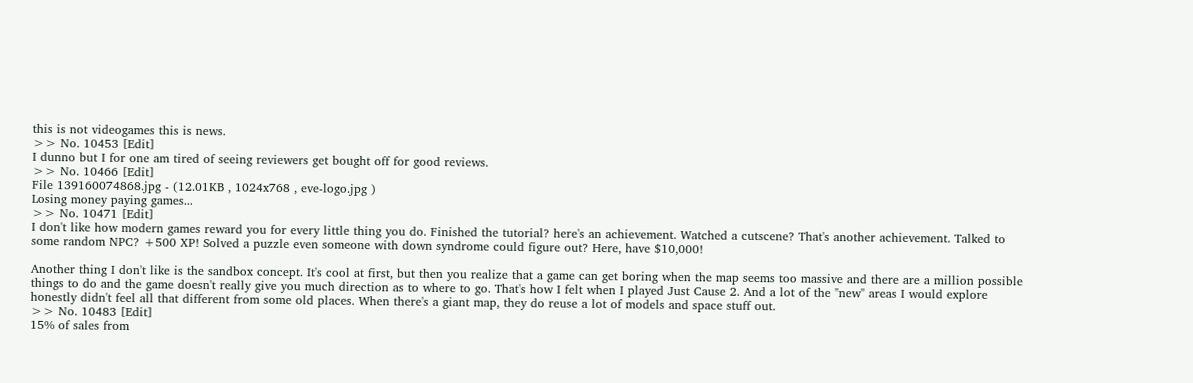this is not videogames this is news.
>> No. 10453 [Edit]
I dunno but I for one am tired of seeing reviewers get bought off for good reviews.
>> No. 10466 [Edit]
File 139160074868.jpg - (12.01KB , 1024x768 , eve-logo.jpg )
Losing money paying games...
>> No. 10471 [Edit]
I don't like how modern games reward you for every little thing you do. Finished the tutorial? here's an achievement. Watched a cutscene? That's another achievement. Talked to some random NPC? +500 XP! Solved a puzzle even someone with down syndrome could figure out? Here, have $10,000!

Another thing I don't like is the sandbox concept. It's cool at first, but then you realize that a game can get boring when the map seems too massive and there are a million possible things to do and the game doesn't really give you much direction as to where to go. That's how I felt when I played Just Cause 2. And a lot of the "new" areas I would explore honestly didn't feel all that different from some old places. When there's a giant map, they do reuse a lot of models and space stuff out.
>> No. 10483 [Edit]
15% of sales from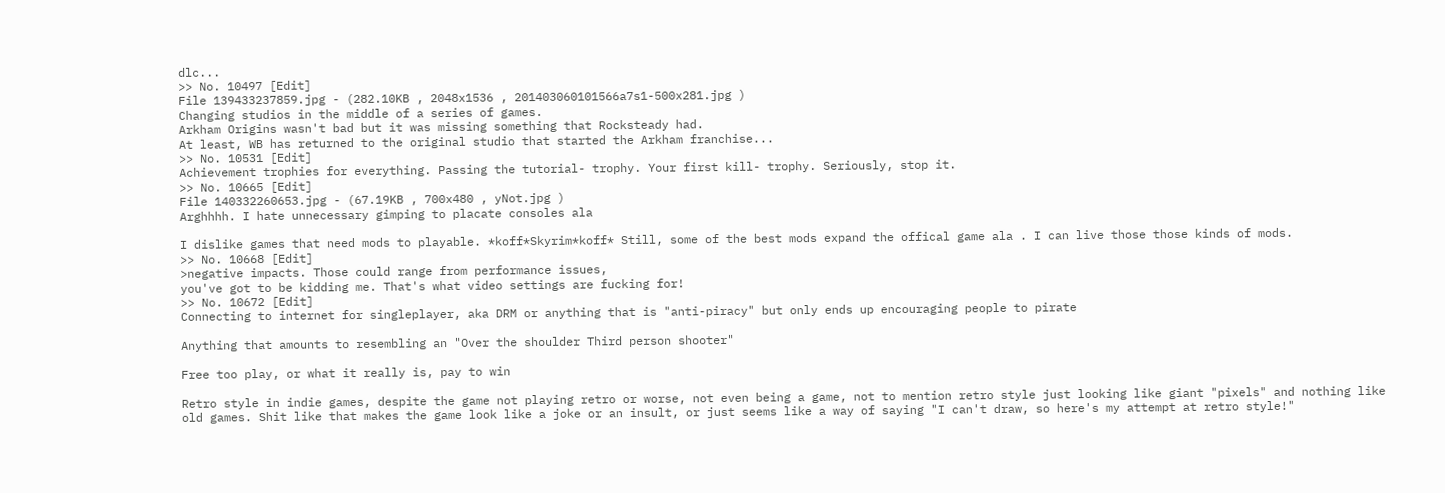dlc...
>> No. 10497 [Edit]
File 139433237859.jpg - (282.10KB , 2048x1536 , 201403060101566a7s1-500x281.jpg )
Changing studios in the middle of a series of games.
Arkham Origins wasn't bad but it was missing something that Rocksteady had.
At least, WB has returned to the original studio that started the Arkham franchise...
>> No. 10531 [Edit]
Achievement trophies for everything. Passing the tutorial- trophy. Your first kill- trophy. Seriously, stop it.
>> No. 10665 [Edit]
File 140332260653.jpg - (67.19KB , 700x480 , yNot.jpg )
Arghhhh. I hate unnecessary gimping to placate consoles ala

I dislike games that need mods to playable. *koff*Skyrim*koff* Still, some of the best mods expand the offical game ala . I can live those those kinds of mods.
>> No. 10668 [Edit]
>negative impacts. Those could range from performance issues,
you've got to be kidding me. That's what video settings are fucking for!
>> No. 10672 [Edit]
Connecting to internet for singleplayer, aka DRM or anything that is "anti-piracy" but only ends up encouraging people to pirate

Anything that amounts to resembling an "Over the shoulder Third person shooter"

Free too play, or what it really is, pay to win

Retro style in indie games, despite the game not playing retro or worse, not even being a game, not to mention retro style just looking like giant "pixels" and nothing like old games. Shit like that makes the game look like a joke or an insult, or just seems like a way of saying "I can't draw, so here's my attempt at retro style!"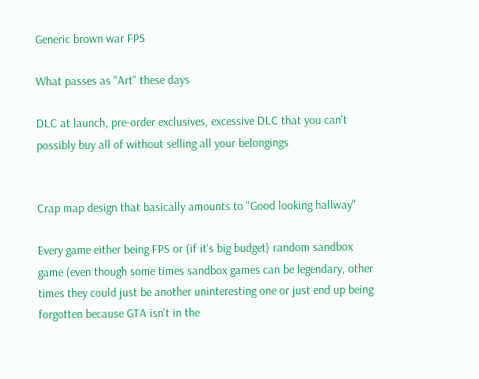Generic brown war FPS

What passes as "Art" these days

DLC at launch, pre-order exclusives, excessive DLC that you can't possibly buy all of without selling all your belongings


Crap map design that basically amounts to "Good looking hallway"

Every game either being FPS or (if it's big budget) random sandbox game (even though some times sandbox games can be legendary, other times they could just be another uninteresting one or just end up being forgotten because GTA isn't in the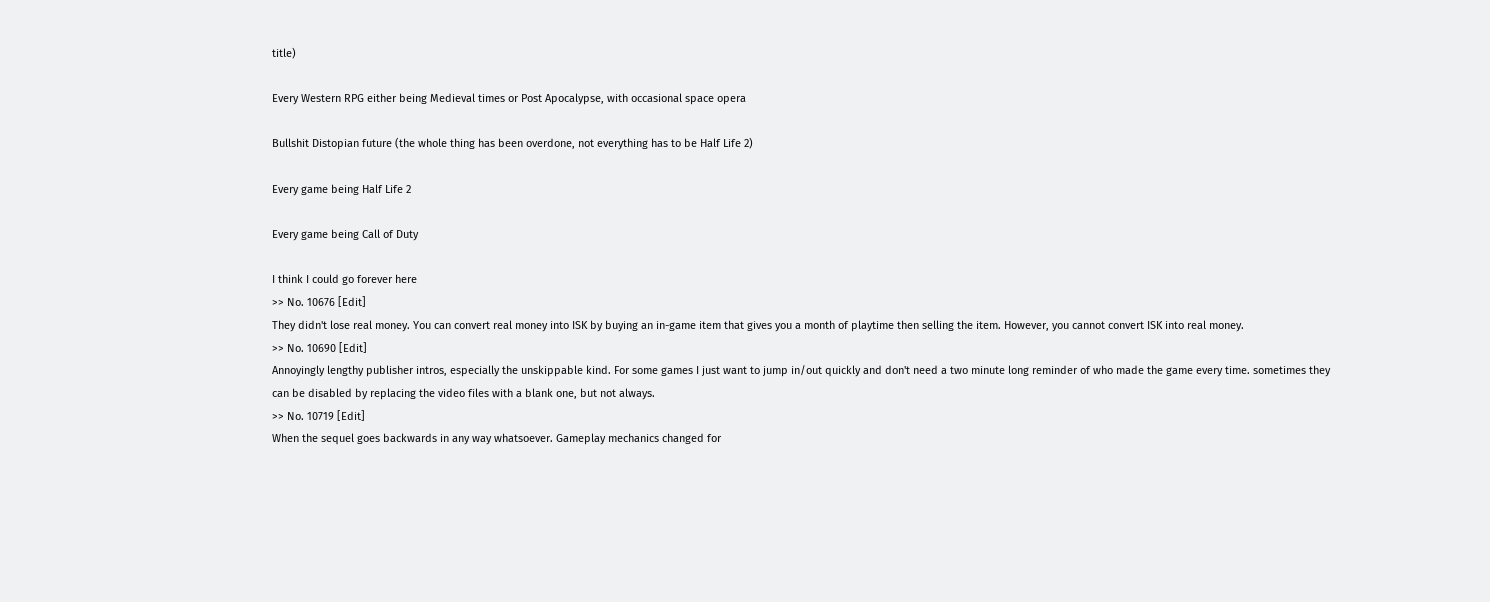title)

Every Western RPG either being Medieval times or Post Apocalypse, with occasional space opera

Bullshit Distopian future (the whole thing has been overdone, not everything has to be Half Life 2)

Every game being Half Life 2

Every game being Call of Duty

I think I could go forever here
>> No. 10676 [Edit]
They didn't lose real money. You can convert real money into ISK by buying an in-game item that gives you a month of playtime then selling the item. However, you cannot convert ISK into real money.
>> No. 10690 [Edit]
Annoyingly lengthy publisher intros, especially the unskippable kind. For some games I just want to jump in/out quickly and don't need a two minute long reminder of who made the game every time. sometimes they can be disabled by replacing the video files with a blank one, but not always.
>> No. 10719 [Edit]
When the sequel goes backwards in any way whatsoever. Gameplay mechanics changed for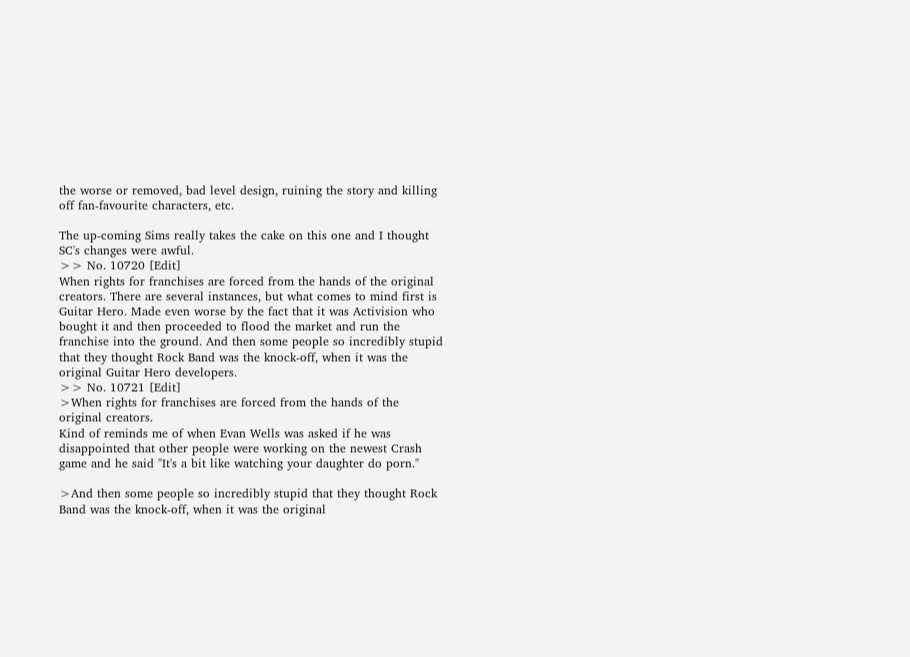the worse or removed, bad level design, ruining the story and killing off fan-favourite characters, etc.

The up-coming Sims really takes the cake on this one and I thought SC's changes were awful.
>> No. 10720 [Edit]
When rights for franchises are forced from the hands of the original creators. There are several instances, but what comes to mind first is Guitar Hero. Made even worse by the fact that it was Activision who bought it and then proceeded to flood the market and run the franchise into the ground. And then some people so incredibly stupid that they thought Rock Band was the knock-off, when it was the original Guitar Hero developers.
>> No. 10721 [Edit]
>When rights for franchises are forced from the hands of the original creators.
Kind of reminds me of when Evan Wells was asked if he was disappointed that other people were working on the newest Crash game and he said "It's a bit like watching your daughter do porn."

>And then some people so incredibly stupid that they thought Rock Band was the knock-off, when it was the original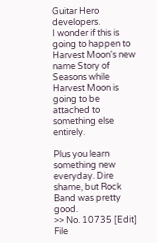Guitar Hero developers.
I wonder if this is going to happen to Harvest Moon's new name Story of Seasons while Harvest Moon is going to be attached to something else entirely.

Plus you learn something new everyday. Dire shame, but Rock Band was pretty good.
>> No. 10735 [Edit]
File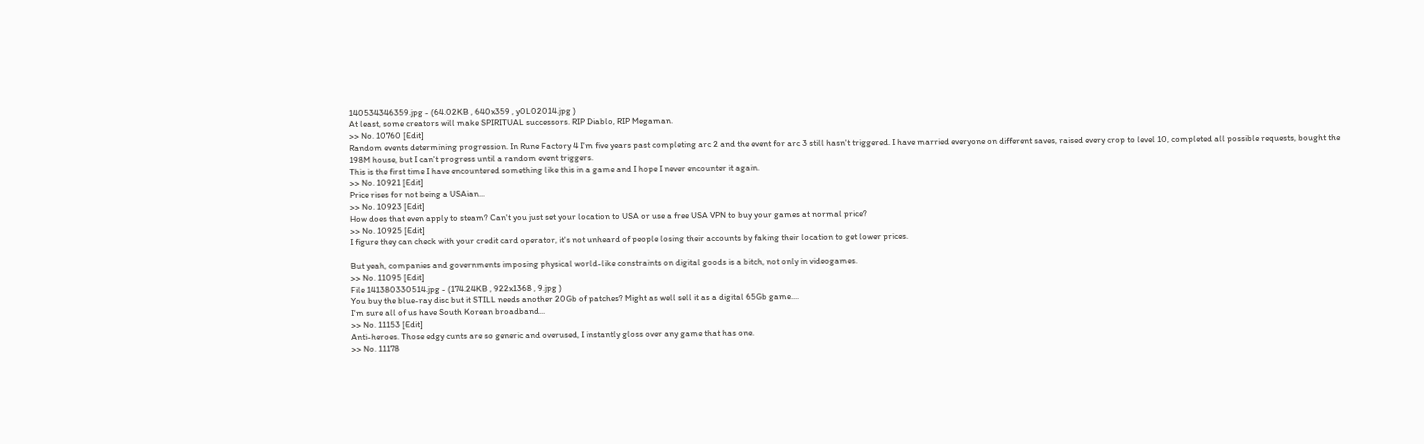140534346359.jpg - (64.02KB , 640x359 , y0L02014.jpg )
At least, some creators will make SPIRITUAL successors. RIP Diablo, RIP Megaman.
>> No. 10760 [Edit]
Random events determining progression. In Rune Factory 4 I'm five years past completing arc 2 and the event for arc 3 still hasn't triggered. I have married everyone on different saves, raised every crop to level 10, completed all possible requests, bought the 198M house, but I can't progress until a random event triggers.
This is the first time I have encountered something like this in a game and I hope I never encounter it again.
>> No. 10921 [Edit]
Price rises for not being a USAian...
>> No. 10923 [Edit]
How does that even apply to steam? Can't you just set your location to USA or use a free USA VPN to buy your games at normal price?
>> No. 10925 [Edit]
I figure they can check with your credit card operator, it's not unheard of people losing their accounts by faking their location to get lower prices.

But yeah, companies and governments imposing physical world-like constraints on digital goods is a bitch, not only in videogames.
>> No. 11095 [Edit]
File 141380330514.jpg - (174.24KB , 922x1368 , 9.jpg )
You buy the blue-ray disc but it STILL needs another 20Gb of patches? Might as well sell it as a digital 65Gb game....
I'm sure all of us have South Korean broadband...
>> No. 11153 [Edit]
Anti-heroes. Those edgy cunts are so generic and overused, I instantly gloss over any game that has one.
>> No. 11178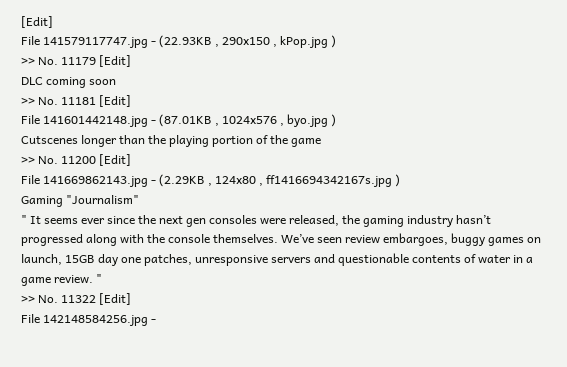[Edit]
File 141579117747.jpg - (22.93KB , 290x150 , kPop.jpg )
>> No. 11179 [Edit]
DLC coming soon
>> No. 11181 [Edit]
File 141601442148.jpg - (87.01KB , 1024x576 , byo.jpg )
Cutscenes longer than the playing portion of the game
>> No. 11200 [Edit]
File 141669862143.jpg - (2.29KB , 124x80 , ff1416694342167s.jpg )
Gaming "Journalism"
" It seems ever since the next gen consoles were released, the gaming industry hasn’t progressed along with the console themselves. We’ve seen review embargoes, buggy games on launch, 15GB day one patches, unresponsive servers and questionable contents of water in a game review. "
>> No. 11322 [Edit]
File 142148584256.jpg -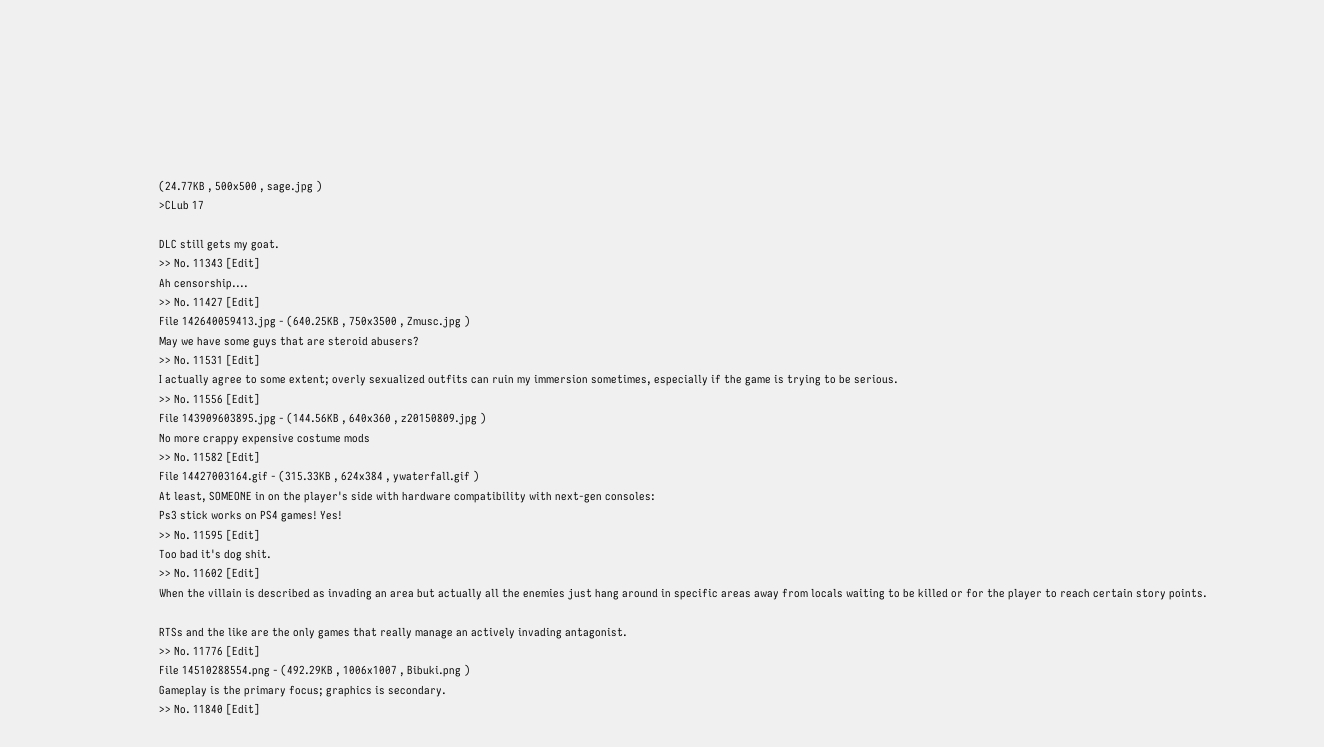(24.77KB , 500x500 , sage.jpg )
>CLub 17

DLC still gets my goat.
>> No. 11343 [Edit]
Ah censorship....
>> No. 11427 [Edit]
File 142640059413.jpg - (640.25KB , 750x3500 , Zmusc.jpg )
May we have some guys that are steroid abusers?
>> No. 11531 [Edit]
I actually agree to some extent; overly sexualized outfits can ruin my immersion sometimes, especially if the game is trying to be serious.
>> No. 11556 [Edit]
File 143909603895.jpg - (144.56KB , 640x360 , z20150809.jpg )
No more crappy expensive costume mods
>> No. 11582 [Edit]
File 14427003164.gif - (315.33KB , 624x384 , ywaterfall.gif )
At least, SOMEONE in on the player's side with hardware compatibility with next-gen consoles:
Ps3 stick works on PS4 games! Yes!
>> No. 11595 [Edit]
Too bad it's dog shit.
>> No. 11602 [Edit]
When the villain is described as invading an area but actually all the enemies just hang around in specific areas away from locals waiting to be killed or for the player to reach certain story points.

RTSs and the like are the only games that really manage an actively invading antagonist.
>> No. 11776 [Edit]
File 14510288554.png - (492.29KB , 1006x1007 , Bibuki.png )
Gameplay is the primary focus; graphics is secondary.
>> No. 11840 [Edit]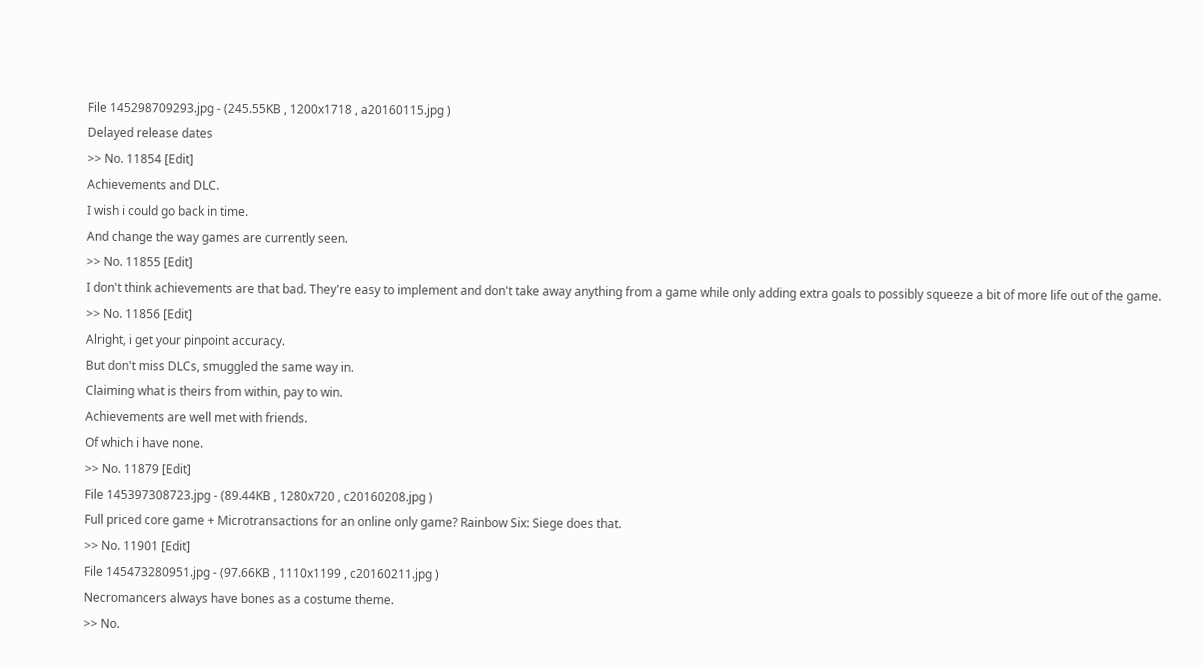File 145298709293.jpg - (245.55KB , 1200x1718 , a20160115.jpg )
Delayed release dates
>> No. 11854 [Edit]
Achievements and DLC.
I wish i could go back in time.
And change the way games are currently seen.
>> No. 11855 [Edit]
I don't think achievements are that bad. They're easy to implement and don't take away anything from a game while only adding extra goals to possibly squeeze a bit of more life out of the game.
>> No. 11856 [Edit]
Alright, i get your pinpoint accuracy.
But don't miss DLCs, smuggled the same way in.
Claiming what is theirs from within, pay to win.
Achievements are well met with friends.
Of which i have none.
>> No. 11879 [Edit]
File 145397308723.jpg - (89.44KB , 1280x720 , c20160208.jpg )
Full priced core game + Microtransactions for an online only game? Rainbow Six: Siege does that.
>> No. 11901 [Edit]
File 145473280951.jpg - (97.66KB , 1110x1199 , c20160211.jpg )
Necromancers always have bones as a costume theme.
>> No.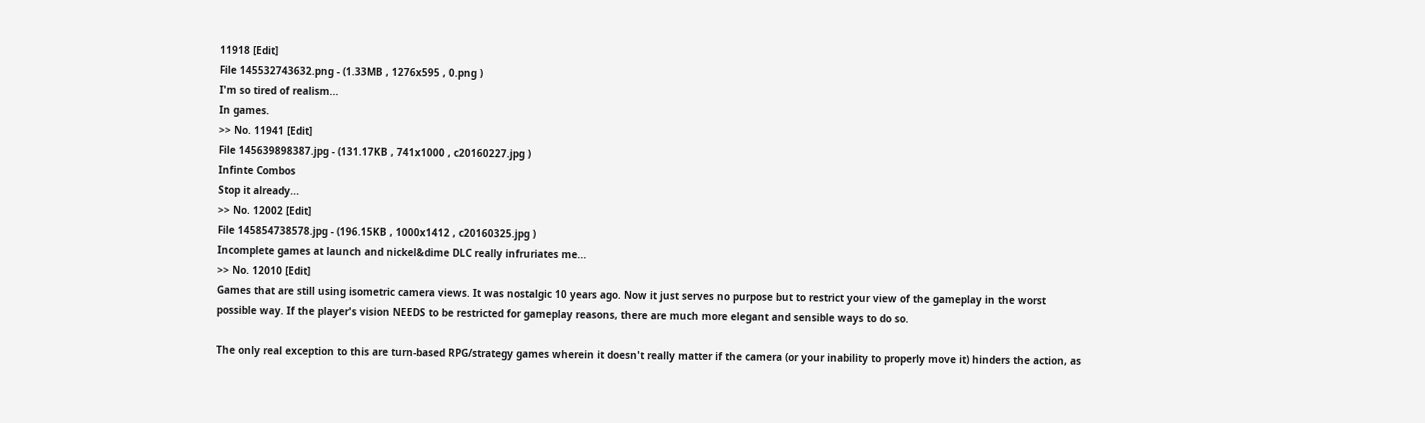11918 [Edit]
File 145532743632.png - (1.33MB , 1276x595 , 0.png )
I'm so tired of realism...
In games.
>> No. 11941 [Edit]
File 145639898387.jpg - (131.17KB , 741x1000 , c20160227.jpg )
Infinte Combos
Stop it already...
>> No. 12002 [Edit]
File 145854738578.jpg - (196.15KB , 1000x1412 , c20160325.jpg )
Incomplete games at launch and nickel&dime DLC really infruriates me...
>> No. 12010 [Edit]
Games that are still using isometric camera views. It was nostalgic 10 years ago. Now it just serves no purpose but to restrict your view of the gameplay in the worst possible way. If the player's vision NEEDS to be restricted for gameplay reasons, there are much more elegant and sensible ways to do so.

The only real exception to this are turn-based RPG/strategy games wherein it doesn't really matter if the camera (or your inability to properly move it) hinders the action, as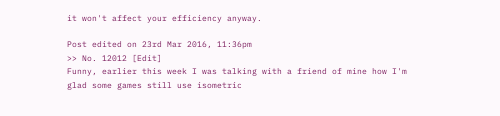it won't affect your efficiency anyway.

Post edited on 23rd Mar 2016, 11:36pm
>> No. 12012 [Edit]
Funny, earlier this week I was talking with a friend of mine how I'm glad some games still use isometric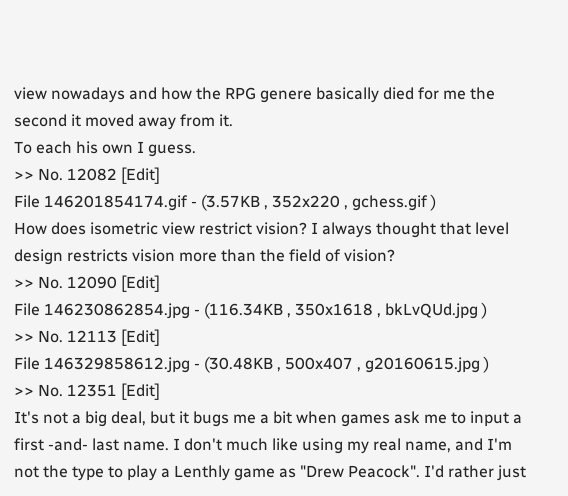view nowadays and how the RPG genere basically died for me the second it moved away from it.
To each his own I guess.
>> No. 12082 [Edit]
File 146201854174.gif - (3.57KB , 352x220 , gchess.gif )
How does isometric view restrict vision? I always thought that level design restricts vision more than the field of vision?
>> No. 12090 [Edit]
File 146230862854.jpg - (116.34KB , 350x1618 , bkLvQUd.jpg )
>> No. 12113 [Edit]
File 146329858612.jpg - (30.48KB , 500x407 , g20160615.jpg )
>> No. 12351 [Edit]
It's not a big deal, but it bugs me a bit when games ask me to input a first -and- last name. I don't much like using my real name, and I'm not the type to play a Lenthly game as "Drew Peacock". I'd rather just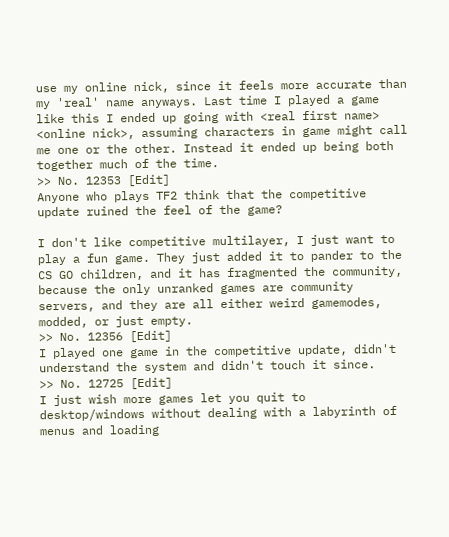use my online nick, since it feels more accurate than my 'real' name anyways. Last time I played a game like this I ended up going with <real first name> <online nick>, assuming characters in game might call me one or the other. Instead it ended up being both together much of the time.
>> No. 12353 [Edit]
Anyone who plays TF2 think that the competitive update ruined the feel of the game?

I don't like competitive multilayer, I just want to play a fun game. They just added it to pander to the CS GO children, and it has fragmented the community, because the only unranked games are community servers, and they are all either weird gamemodes, modded, or just empty.
>> No. 12356 [Edit]
I played one game in the competitive update, didn't understand the system and didn't touch it since.
>> No. 12725 [Edit]
I just wish more games let you quit to desktop/windows without dealing with a labyrinth of menus and loading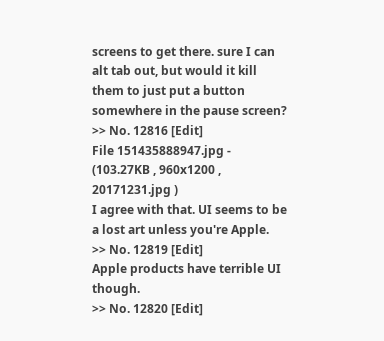screens to get there. sure I can alt tab out, but would it kill them to just put a button somewhere in the pause screen?
>> No. 12816 [Edit]
File 151435888947.jpg - (103.27KB , 960x1200 , 20171231.jpg )
I agree with that. UI seems to be a lost art unless you're Apple.
>> No. 12819 [Edit]
Apple products have terrible UI though.
>> No. 12820 [Edit]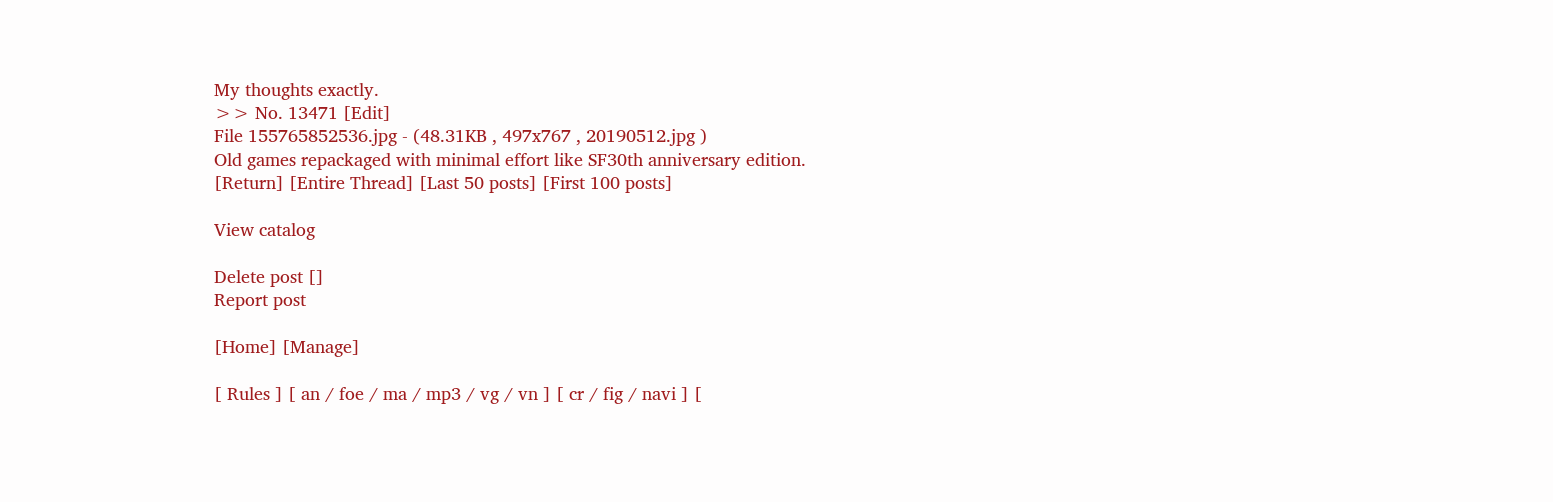My thoughts exactly.
>> No. 13471 [Edit]
File 155765852536.jpg - (48.31KB , 497x767 , 20190512.jpg )
Old games repackaged with minimal effort like SF30th anniversary edition.
[Return] [Entire Thread] [Last 50 posts] [First 100 posts]

View catalog

Delete post []
Report post

[Home] [Manage]

[ Rules ] [ an / foe / ma / mp3 / vg / vn ] [ cr / fig / navi ] [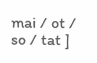mai / ot / so / tat ]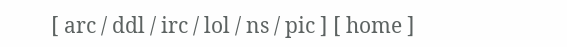[ arc / ddl / irc / lol / ns / pic ] [ home ]